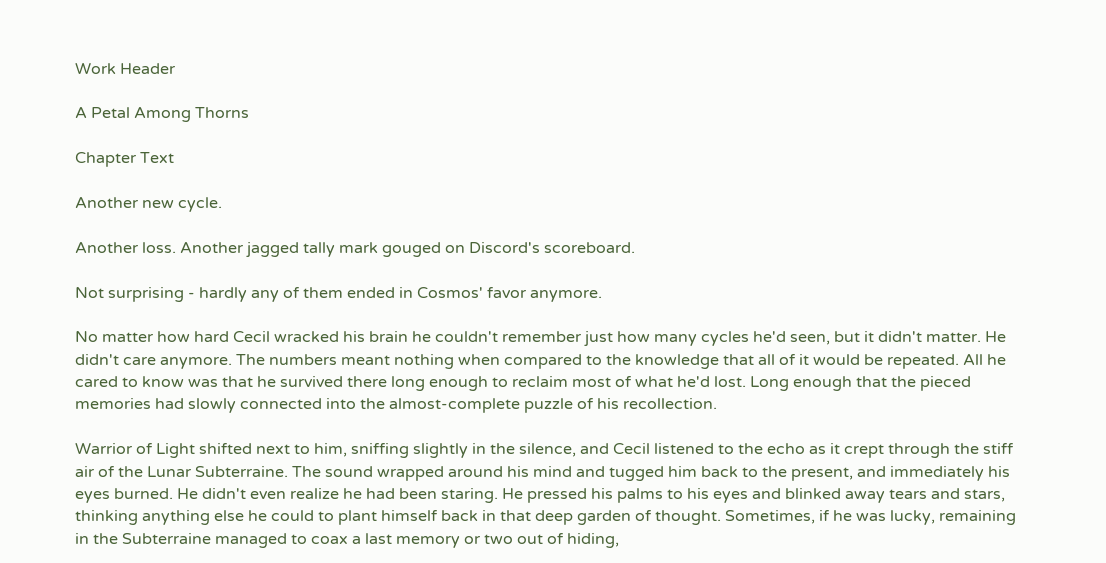Work Header

A Petal Among Thorns

Chapter Text

Another new cycle.

Another loss. Another jagged tally mark gouged on Discord's scoreboard.

Not surprising - hardly any of them ended in Cosmos' favor anymore.

No matter how hard Cecil wracked his brain he couldn't remember just how many cycles he'd seen, but it didn't matter. He didn't care anymore. The numbers meant nothing when compared to the knowledge that all of it would be repeated. All he cared to know was that he survived there long enough to reclaim most of what he'd lost. Long enough that the pieced memories had slowly connected into the almost-complete puzzle of his recollection.

Warrior of Light shifted next to him, sniffing slightly in the silence, and Cecil listened to the echo as it crept through the stiff air of the Lunar Subterraine. The sound wrapped around his mind and tugged him back to the present, and immediately his eyes burned. He didn't even realize he had been staring. He pressed his palms to his eyes and blinked away tears and stars, thinking anything else he could to plant himself back in that deep garden of thought. Sometimes, if he was lucky, remaining in the Subterraine managed to coax a last memory or two out of hiding,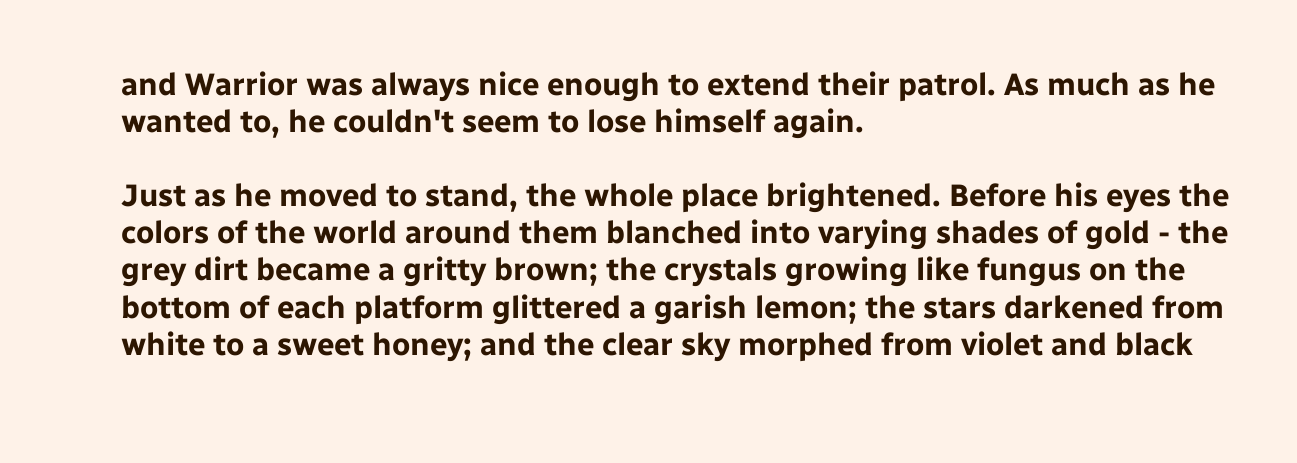and Warrior was always nice enough to extend their patrol. As much as he wanted to, he couldn't seem to lose himself again.

Just as he moved to stand, the whole place brightened. Before his eyes the colors of the world around them blanched into varying shades of gold - the grey dirt became a gritty brown; the crystals growing like fungus on the bottom of each platform glittered a garish lemon; the stars darkened from white to a sweet honey; and the clear sky morphed from violet and black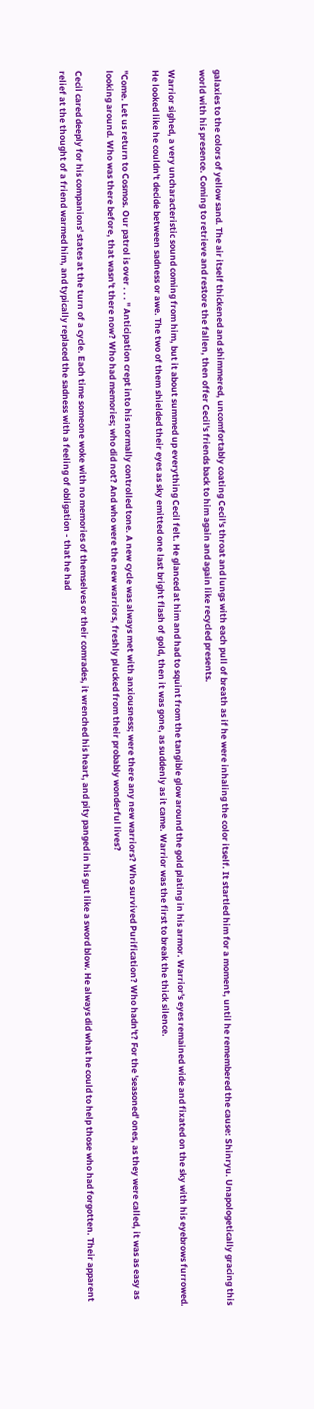galaxies to the colors of yellow sand. The air itself thickened and shimmered, uncomfortably coating Cecil's throat and lungs with each pull of breath as if he were inhaling the color itself. It startled him for a moment, until he remembered the cause: Shinryu. Unapologetically gracing this world with his presence. Coming to retrieve and restore the fallen, then offer Cecil's friends back to him again and again like recycled presents.

Warrior sighed, a very uncharacteristic sound coming from him, but it about summed up everything Cecil felt. He glanced at him and had to squint from the tangible glow around the gold plating in his armor. Warrior's eyes remained wide and fixated on the sky with his eyebrows furrowed. He looked like he couldn't decide between sadness or awe. The two of them shielded their eyes as sky emitted one last bright flash of gold, then it was gone, as suddenly as it came. Warrior was the first to break the thick silence.

"Come. Let us return to Cosmos. Our patrol is over . . . " Anticipation crept into his normally controlled tone. A new cycle was always met with anxiousness; were there any new warriors? Who survived Purification? Who hadn't? For the 'seasoned' ones, as they were called, it was as easy as looking around. Who was there before, that wasn't there now? Who had memories; who did not? And who were the new warriors, freshly plucked from their probably wonderful lives?

Cecil cared deeply for his companions' states at the turn of a cycle. Each time someone woke with no memories of themselves or their comrades, it wrenched his heart, and pity panged in his gut like a sword blow. He always did what he could to help those who had forgotten. Their apparent relief at the thought of a friend warmed him, and typically replaced the sadness with a feeling of obligation - that he had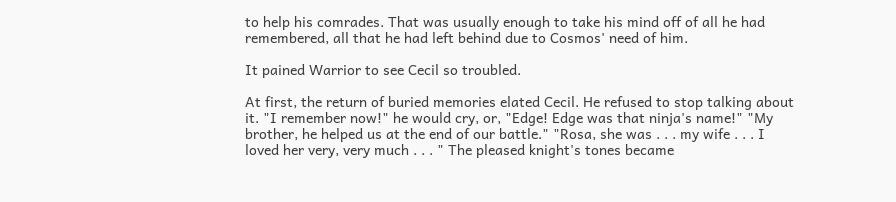to help his comrades. That was usually enough to take his mind off of all he had remembered, all that he had left behind due to Cosmos' need of him.

It pained Warrior to see Cecil so troubled.

At first, the return of buried memories elated Cecil. He refused to stop talking about it. "I remember now!" he would cry, or, "Edge! Edge was that ninja's name!" "My brother, he helped us at the end of our battle." "Rosa, she was . . . my wife . . . I loved her very, very much . . . " The pleased knight's tones became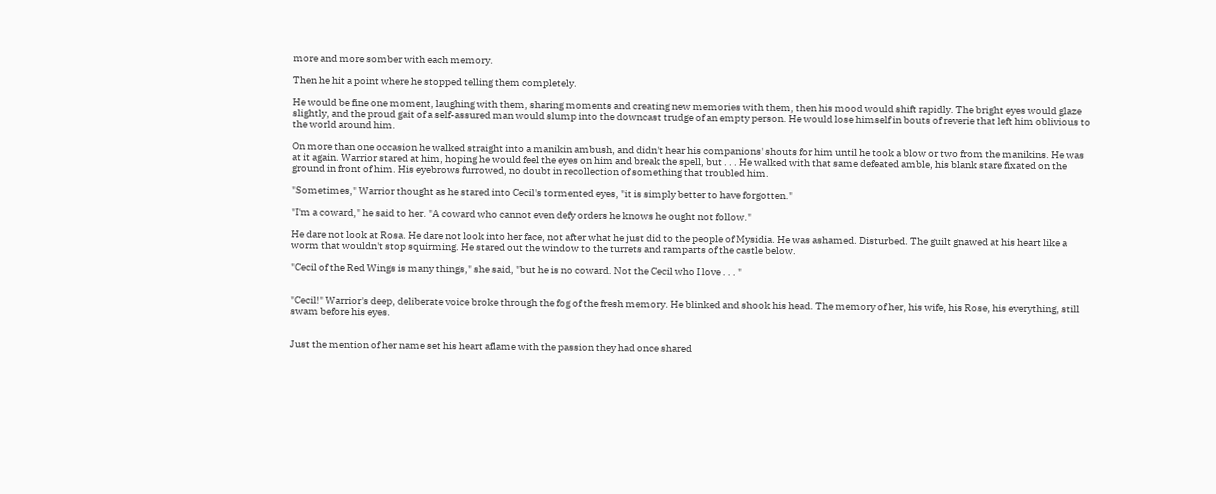more and more somber with each memory.

Then he hit a point where he stopped telling them completely.

He would be fine one moment, laughing with them, sharing moments and creating new memories with them, then his mood would shift rapidly. The bright eyes would glaze slightly, and the proud gait of a self-assured man would slump into the downcast trudge of an empty person. He would lose himself in bouts of reverie that left him oblivious to the world around him.

On more than one occasion he walked straight into a manikin ambush, and didn't hear his companions' shouts for him until he took a blow or two from the manikins. He was at it again. Warrior stared at him, hoping he would feel the eyes on him and break the spell, but . . . He walked with that same defeated amble, his blank stare fixated on the ground in front of him. His eyebrows furrowed, no doubt in recollection of something that troubled him.

"Sometimes," Warrior thought as he stared into Cecil's tormented eyes, "it is simply better to have forgotten."

"I'm a coward," he said to her. "A coward who cannot even defy orders he knows he ought not follow."

He dare not look at Rosa. He dare not look into her face, not after what he just did to the people of Mysidia. He was ashamed. Disturbed. The guilt gnawed at his heart like a worm that wouldn't stop squirming. He stared out the window to the turrets and ramparts of the castle below.

"Cecil of the Red Wings is many things," she said, "but he is no coward. Not the Cecil who I love . . . "


"Cecil!" Warrior's deep, deliberate voice broke through the fog of the fresh memory. He blinked and shook his head. The memory of her, his wife, his Rose, his everything, still swam before his eyes.


Just the mention of her name set his heart aflame with the passion they had once shared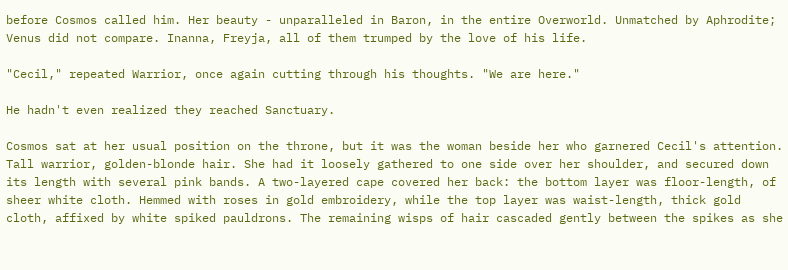before Cosmos called him. Her beauty - unparalleled in Baron, in the entire Overworld. Unmatched by Aphrodite; Venus did not compare. Inanna, Freyja, all of them trumped by the love of his life.

"Cecil," repeated Warrior, once again cutting through his thoughts. "We are here."

He hadn't even realized they reached Sanctuary.

Cosmos sat at her usual position on the throne, but it was the woman beside her who garnered Cecil's attention. Tall warrior, golden-blonde hair. She had it loosely gathered to one side over her shoulder, and secured down its length with several pink bands. A two-layered cape covered her back: the bottom layer was floor-length, of sheer white cloth. Hemmed with roses in gold embroidery, while the top layer was waist-length, thick gold cloth, affixed by white spiked pauldrons. The remaining wisps of hair cascaded gently between the spikes as she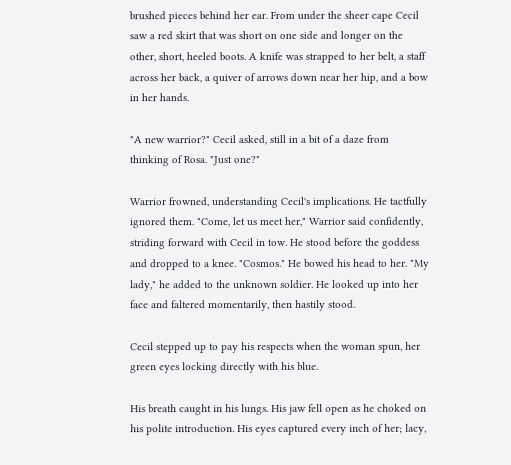brushed pieces behind her ear. From under the sheer cape Cecil saw a red skirt that was short on one side and longer on the other, short, heeled boots. A knife was strapped to her belt, a staff across her back, a quiver of arrows down near her hip, and a bow in her hands.

"A new warrior?" Cecil asked, still in a bit of a daze from thinking of Rosa. "Just one?"

Warrior frowned, understanding Cecil's implications. He tactfully ignored them. "Come, let us meet her," Warrior said confidently, striding forward with Cecil in tow. He stood before the goddess and dropped to a knee. "Cosmos." He bowed his head to her. "My lady," he added to the unknown soldier. He looked up into her face and faltered momentarily, then hastily stood.

Cecil stepped up to pay his respects when the woman spun, her green eyes locking directly with his blue.

His breath caught in his lungs. His jaw fell open as he choked on his polite introduction. His eyes captured every inch of her; lacy,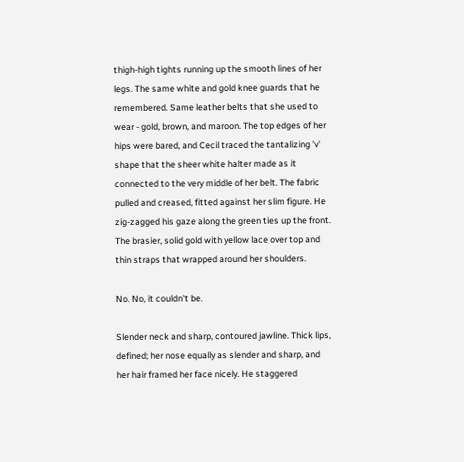thigh-high tights running up the smooth lines of her legs. The same white and gold knee guards that he remembered. Same leather belts that she used to wear - gold, brown, and maroon. The top edges of her hips were bared, and Cecil traced the tantalizing 'v' shape that the sheer white halter made as it connected to the very middle of her belt. The fabric pulled and creased, fitted against her slim figure. He zig-zagged his gaze along the green ties up the front. The brasier, solid gold with yellow lace over top and thin straps that wrapped around her shoulders.

No. No, it couldn't be.

Slender neck and sharp, contoured jawline. Thick lips, defined; her nose equally as slender and sharp, and her hair framed her face nicely. He staggered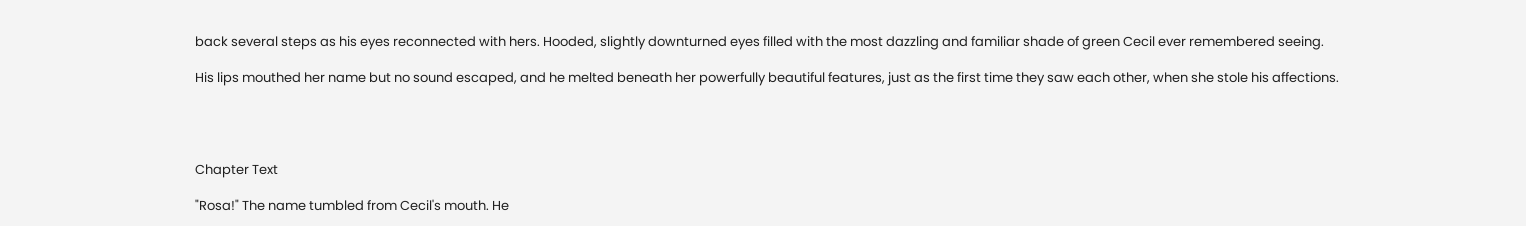back several steps as his eyes reconnected with hers. Hooded, slightly downturned eyes filled with the most dazzling and familiar shade of green Cecil ever remembered seeing.

His lips mouthed her name but no sound escaped, and he melted beneath her powerfully beautiful features, just as the first time they saw each other, when she stole his affections.




Chapter Text

"Rosa!" The name tumbled from Cecil's mouth. He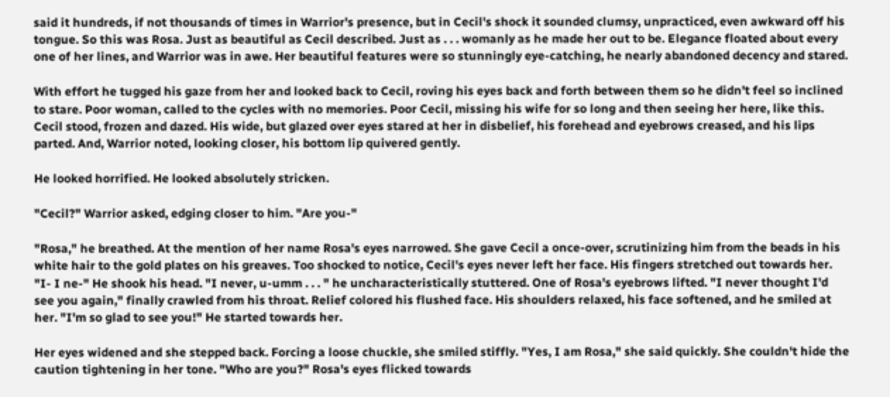said it hundreds, if not thousands of times in Warrior's presence, but in Cecil's shock it sounded clumsy, unpracticed, even awkward off his tongue. So this was Rosa. Just as beautiful as Cecil described. Just as . . . womanly as he made her out to be. Elegance floated about every one of her lines, and Warrior was in awe. Her beautiful features were so stunningly eye-catching, he nearly abandoned decency and stared.

With effort he tugged his gaze from her and looked back to Cecil, roving his eyes back and forth between them so he didn't feel so inclined to stare. Poor woman, called to the cycles with no memories. Poor Cecil, missing his wife for so long and then seeing her here, like this. Cecil stood, frozen and dazed. His wide, but glazed over eyes stared at her in disbelief, his forehead and eyebrows creased, and his lips parted. And, Warrior noted, looking closer, his bottom lip quivered gently.

He looked horrified. He looked absolutely stricken.

"Cecil?" Warrior asked, edging closer to him. "Are you-"

"Rosa," he breathed. At the mention of her name Rosa's eyes narrowed. She gave Cecil a once-over, scrutinizing him from the beads in his white hair to the gold plates on his greaves. Too shocked to notice, Cecil's eyes never left her face. His fingers stretched out towards her. "I- I ne-" He shook his head. "I never, u-umm . . . " he uncharacteristically stuttered. One of Rosa's eyebrows lifted. "I never thought I'd see you again," finally crawled from his throat. Relief colored his flushed face. His shoulders relaxed, his face softened, and he smiled at her. "I'm so glad to see you!" He started towards her.

Her eyes widened and she stepped back. Forcing a loose chuckle, she smiled stiffly. "Yes, I am Rosa," she said quickly. She couldn't hide the caution tightening in her tone. "Who are you?" Rosa's eyes flicked towards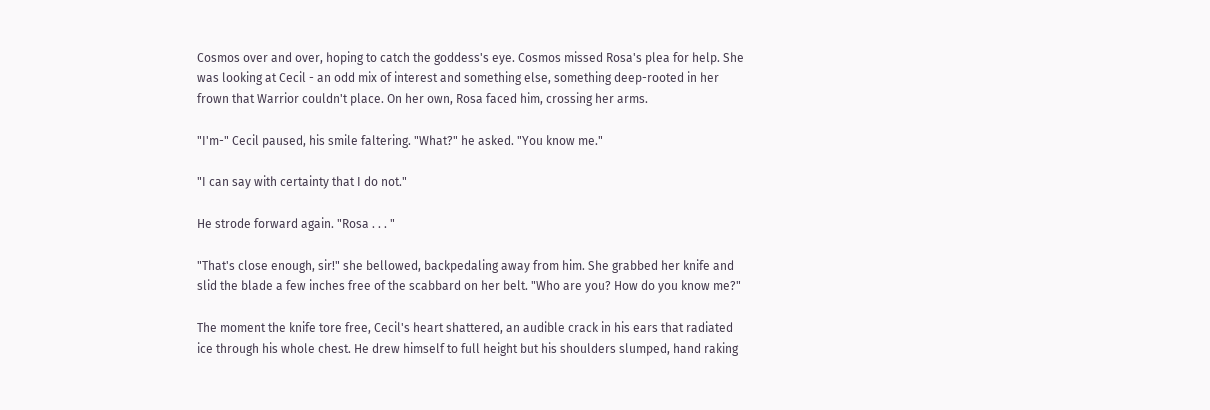Cosmos over and over, hoping to catch the goddess's eye. Cosmos missed Rosa's plea for help. She was looking at Cecil - an odd mix of interest and something else, something deep-rooted in her frown that Warrior couldn't place. On her own, Rosa faced him, crossing her arms.

"I'm-" Cecil paused, his smile faltering. "What?" he asked. "You know me."

"I can say with certainty that I do not."

He strode forward again. "Rosa . . . "

"That's close enough, sir!" she bellowed, backpedaling away from him. She grabbed her knife and slid the blade a few inches free of the scabbard on her belt. "Who are you? How do you know me?"

The moment the knife tore free, Cecil's heart shattered, an audible crack in his ears that radiated ice through his whole chest. He drew himself to full height but his shoulders slumped, hand raking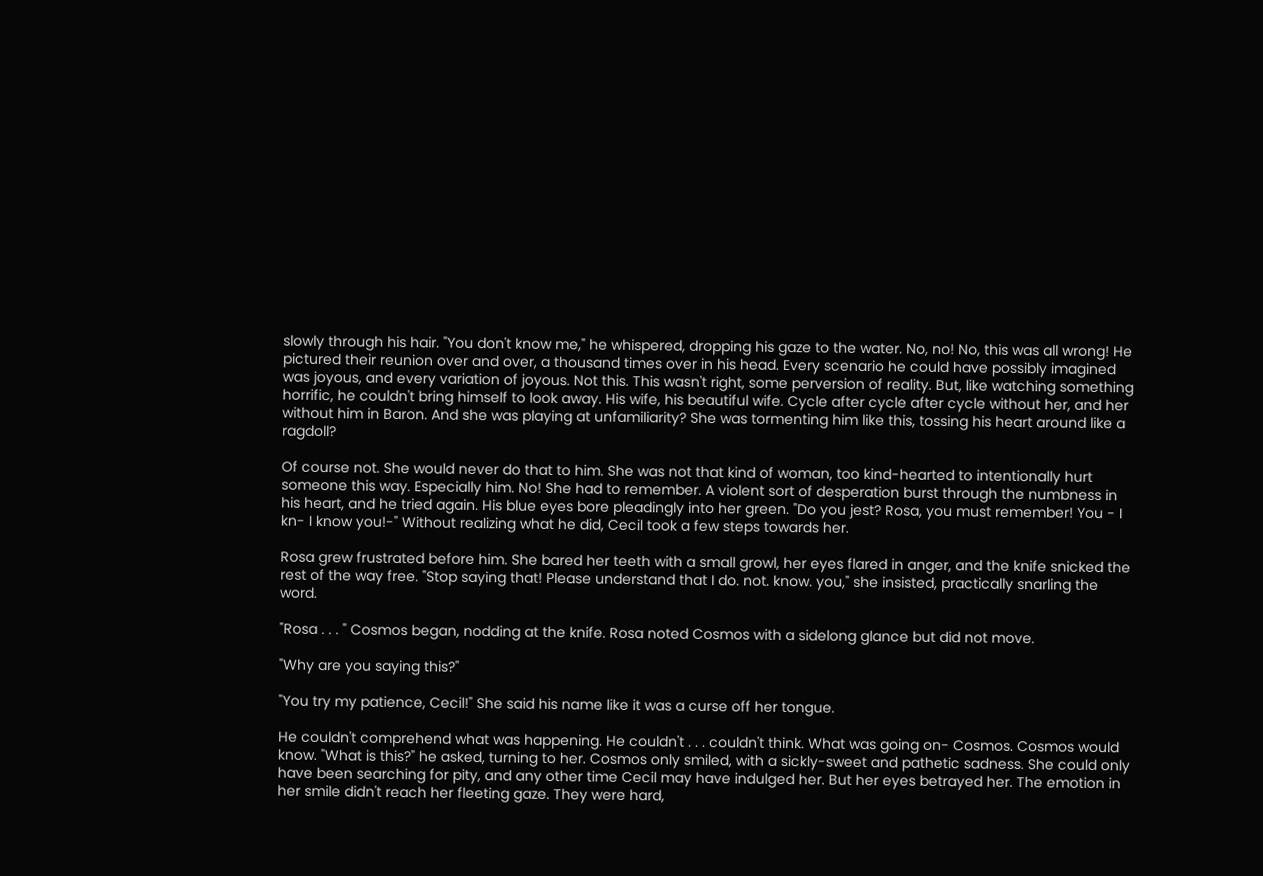slowly through his hair. "You don't know me," he whispered, dropping his gaze to the water. No, no! No, this was all wrong! He pictured their reunion over and over, a thousand times over in his head. Every scenario he could have possibly imagined was joyous, and every variation of joyous. Not this. This wasn't right, some perversion of reality. But, like watching something horrific, he couldn't bring himself to look away. His wife, his beautiful wife. Cycle after cycle after cycle without her, and her without him in Baron. And she was playing at unfamiliarity? She was tormenting him like this, tossing his heart around like a ragdoll?

Of course not. She would never do that to him. She was not that kind of woman, too kind-hearted to intentionally hurt someone this way. Especially him. No! She had to remember. A violent sort of desperation burst through the numbness in his heart, and he tried again. His blue eyes bore pleadingly into her green. "Do you jest? Rosa, you must remember! You - I kn- I know you!-" Without realizing what he did, Cecil took a few steps towards her.

Rosa grew frustrated before him. She bared her teeth with a small growl, her eyes flared in anger, and the knife snicked the rest of the way free. "Stop saying that! Please understand that I do. not. know. you," she insisted, practically snarling the word.

"Rosa . . . " Cosmos began, nodding at the knife. Rosa noted Cosmos with a sidelong glance but did not move.

"Why are you saying this?"

"You try my patience, Cecil!" She said his name like it was a curse off her tongue.

He couldn't comprehend what was happening. He couldn't . . . couldn't think. What was going on- Cosmos. Cosmos would know. "What is this?" he asked, turning to her. Cosmos only smiled, with a sickly-sweet and pathetic sadness. She could only have been searching for pity, and any other time Cecil may have indulged her. But her eyes betrayed her. The emotion in her smile didn't reach her fleeting gaze. They were hard,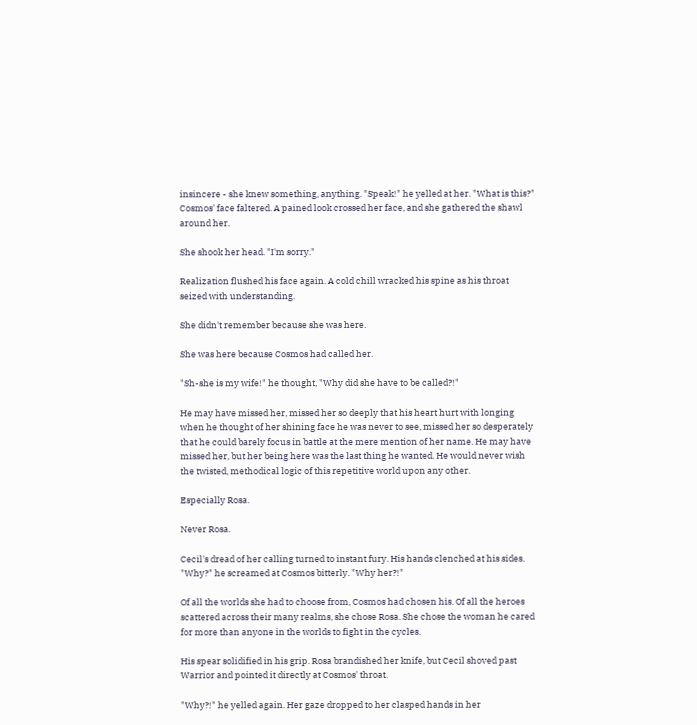insincere - she knew something, anything. "Speak!" he yelled at her. "What is this?" Cosmos' face faltered. A pained look crossed her face, and she gathered the shawl around her.

She shook her head. "I'm sorry."

Realization flushed his face again. A cold chill wracked his spine as his throat seized with understanding.

She didn't remember because she was here.

She was here because Cosmos had called her.

"Sh-she is my wife!" he thought, "Why did she have to be called?!"

He may have missed her, missed her so deeply that his heart hurt with longing when he thought of her shining face he was never to see, missed her so desperately that he could barely focus in battle at the mere mention of her name. He may have missed her, but her being here was the last thing he wanted. He would never wish the twisted, methodical logic of this repetitive world upon any other.

Especially Rosa.

Never Rosa.

Cecil's dread of her calling turned to instant fury. His hands clenched at his sides. "Why?" he screamed at Cosmos bitterly. "Why her?!"

Of all the worlds she had to choose from, Cosmos had chosen his. Of all the heroes scattered across their many realms, she chose Rosa. She chose the woman he cared for more than anyone in the worlds to fight in the cycles.

His spear solidified in his grip. Rosa brandished her knife, but Cecil shoved past Warrior and pointed it directly at Cosmos' throat.

"Why?!" he yelled again. Her gaze dropped to her clasped hands in her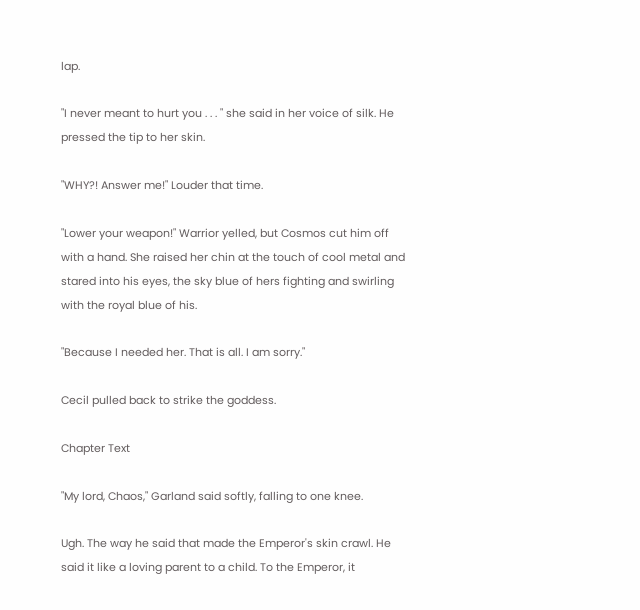lap.

"I never meant to hurt you . . . " she said in her voice of silk. He pressed the tip to her skin.

"WHY?! Answer me!" Louder that time.

"Lower your weapon!" Warrior yelled, but Cosmos cut him off with a hand. She raised her chin at the touch of cool metal and stared into his eyes, the sky blue of hers fighting and swirling with the royal blue of his.

"Because I needed her. That is all. I am sorry."

Cecil pulled back to strike the goddess.

Chapter Text

"My lord, Chaos," Garland said softly, falling to one knee.

Ugh. The way he said that made the Emperor's skin crawl. He said it like a loving parent to a child. To the Emperor, it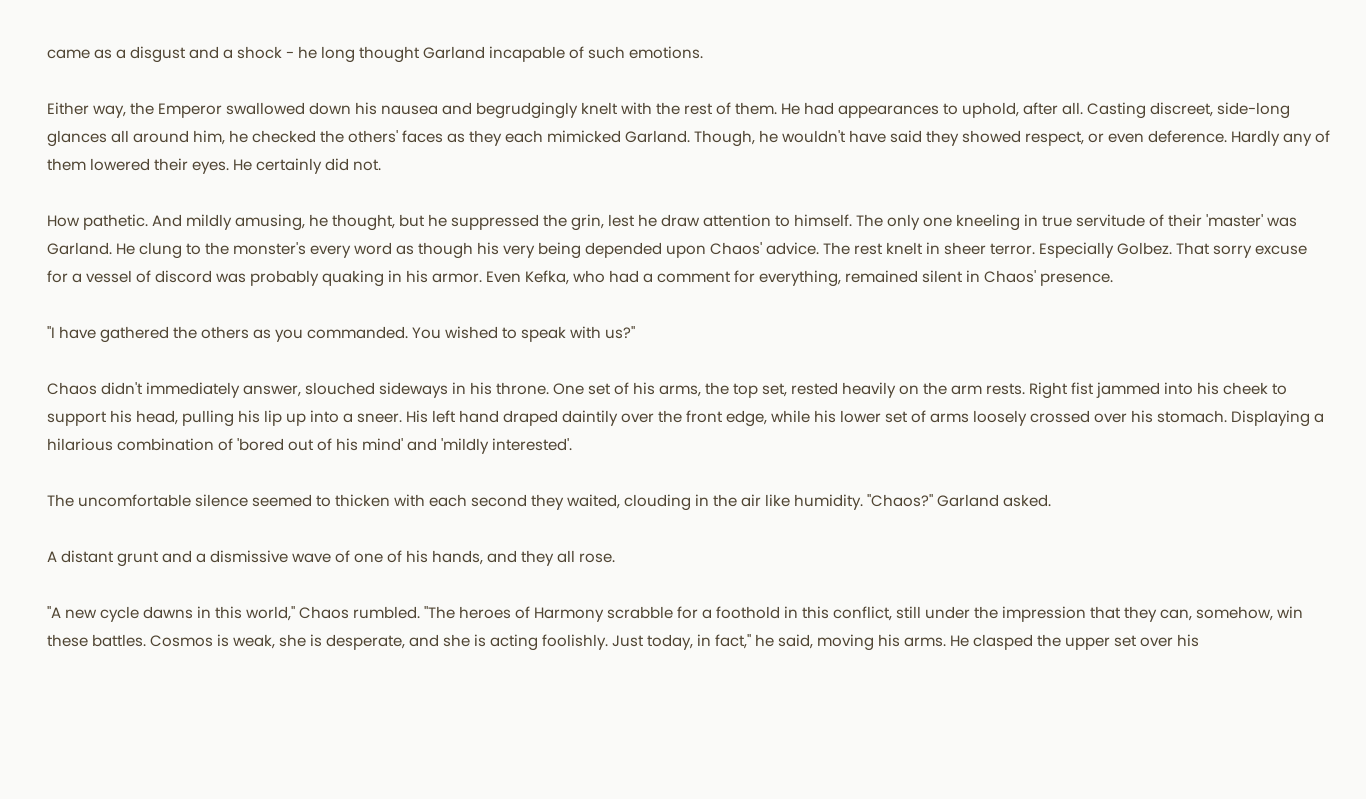came as a disgust and a shock - he long thought Garland incapable of such emotions.

Either way, the Emperor swallowed down his nausea and begrudgingly knelt with the rest of them. He had appearances to uphold, after all. Casting discreet, side-long glances all around him, he checked the others' faces as they each mimicked Garland. Though, he wouldn't have said they showed respect, or even deference. Hardly any of them lowered their eyes. He certainly did not.

How pathetic. And mildly amusing, he thought, but he suppressed the grin, lest he draw attention to himself. The only one kneeling in true servitude of their 'master' was Garland. He clung to the monster's every word as though his very being depended upon Chaos' advice. The rest knelt in sheer terror. Especially Golbez. That sorry excuse for a vessel of discord was probably quaking in his armor. Even Kefka, who had a comment for everything, remained silent in Chaos' presence.

"I have gathered the others as you commanded. You wished to speak with us?"

Chaos didn't immediately answer, slouched sideways in his throne. One set of his arms, the top set, rested heavily on the arm rests. Right fist jammed into his cheek to support his head, pulling his lip up into a sneer. His left hand draped daintily over the front edge, while his lower set of arms loosely crossed over his stomach. Displaying a hilarious combination of 'bored out of his mind' and 'mildly interested'.

The uncomfortable silence seemed to thicken with each second they waited, clouding in the air like humidity. "Chaos?" Garland asked.

A distant grunt and a dismissive wave of one of his hands, and they all rose.

"A new cycle dawns in this world," Chaos rumbled. "The heroes of Harmony scrabble for a foothold in this conflict, still under the impression that they can, somehow, win these battles. Cosmos is weak, she is desperate, and she is acting foolishly. Just today, in fact," he said, moving his arms. He clasped the upper set over his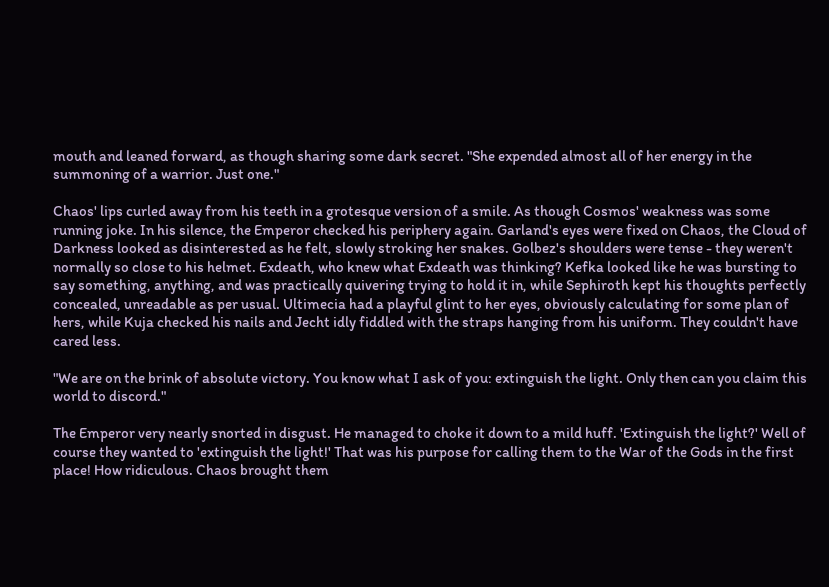mouth and leaned forward, as though sharing some dark secret. "She expended almost all of her energy in the summoning of a warrior. Just one."

Chaos' lips curled away from his teeth in a grotesque version of a smile. As though Cosmos' weakness was some running joke. In his silence, the Emperor checked his periphery again. Garland's eyes were fixed on Chaos, the Cloud of Darkness looked as disinterested as he felt, slowly stroking her snakes. Golbez's shoulders were tense - they weren't normally so close to his helmet. Exdeath, who knew what Exdeath was thinking? Kefka looked like he was bursting to say something, anything, and was practically quivering trying to hold it in, while Sephiroth kept his thoughts perfectly concealed, unreadable as per usual. Ultimecia had a playful glint to her eyes, obviously calculating for some plan of hers, while Kuja checked his nails and Jecht idly fiddled with the straps hanging from his uniform. They couldn't have cared less.

"We are on the brink of absolute victory. You know what I ask of you: extinguish the light. Only then can you claim this world to discord."

The Emperor very nearly snorted in disgust. He managed to choke it down to a mild huff. 'Extinguish the light?' Well of course they wanted to 'extinguish the light!' That was his purpose for calling them to the War of the Gods in the first place! How ridiculous. Chaos brought them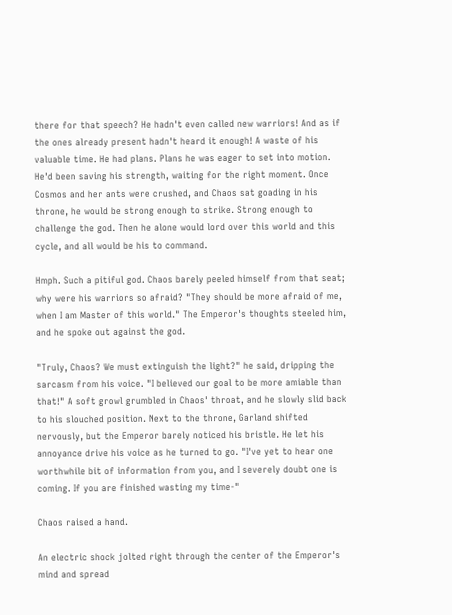there for that speech? He hadn't even called new warriors! And as if the ones already present hadn't heard it enough! A waste of his valuable time. He had plans. Plans he was eager to set into motion. He'd been saving his strength, waiting for the right moment. Once Cosmos and her ants were crushed, and Chaos sat goading in his throne, he would be strong enough to strike. Strong enough to challenge the god. Then he alone would lord over this world and this cycle, and all would be his to command.

Hmph. Such a pitiful god. Chaos barely peeled himself from that seat; why were his warriors so afraid? "They should be more afraid of me, when I am Master of this world." The Emperor's thoughts steeled him, and he spoke out against the god.

"Truly, Chaos? We must extinguish the light?" he said, dripping the sarcasm from his voice. "I believed our goal to be more amiable than that!" A soft growl grumbled in Chaos' throat, and he slowly slid back to his slouched position. Next to the throne, Garland shifted nervously, but the Emperor barely noticed his bristle. He let his annoyance drive his voice as he turned to go. "I've yet to hear one worthwhile bit of information from you, and I severely doubt one is coming. If you are finished wasting my time-"

Chaos raised a hand.

An electric shock jolted right through the center of the Emperor's mind and spread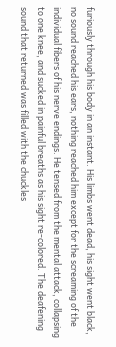furiously through his body in an instant. His limbs went dead, his sight went black, no sound reached his ears, nothing reached him except for the screaming of the individual fibers of his nerve endings. He tensed from the mental attack, collapsing to one knee, and sucked in painful breaths as his sight re-colored. The deafening sound that returned was filled with the chuckles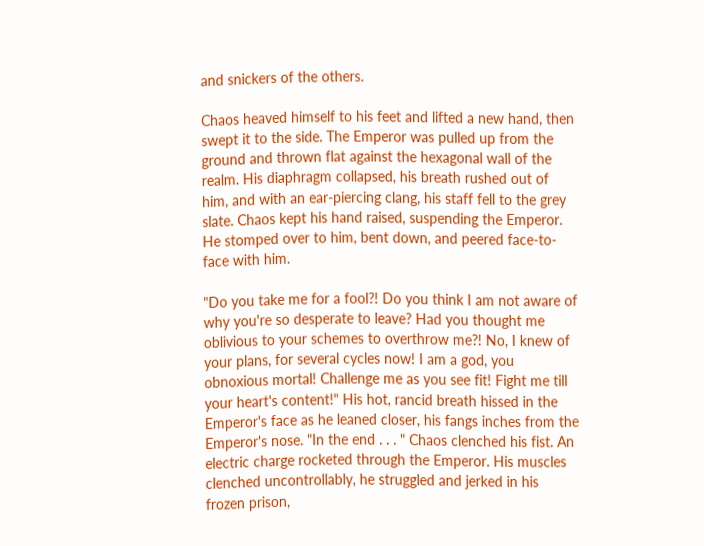and snickers of the others.

Chaos heaved himself to his feet and lifted a new hand, then swept it to the side. The Emperor was pulled up from the ground and thrown flat against the hexagonal wall of the realm. His diaphragm collapsed, his breath rushed out of him, and with an ear-piercing clang, his staff fell to the grey slate. Chaos kept his hand raised, suspending the Emperor. He stomped over to him, bent down, and peered face-to-face with him.

"Do you take me for a fool?! Do you think I am not aware of why you're so desperate to leave? Had you thought me oblivious to your schemes to overthrow me?! No, I knew of your plans, for several cycles now! I am a god, you obnoxious mortal! Challenge me as you see fit! Fight me till your heart's content!" His hot, rancid breath hissed in the Emperor's face as he leaned closer, his fangs inches from the Emperor's nose. "In the end . . . " Chaos clenched his fist. An electric charge rocketed through the Emperor. His muscles clenched uncontrollably, he struggled and jerked in his frozen prison,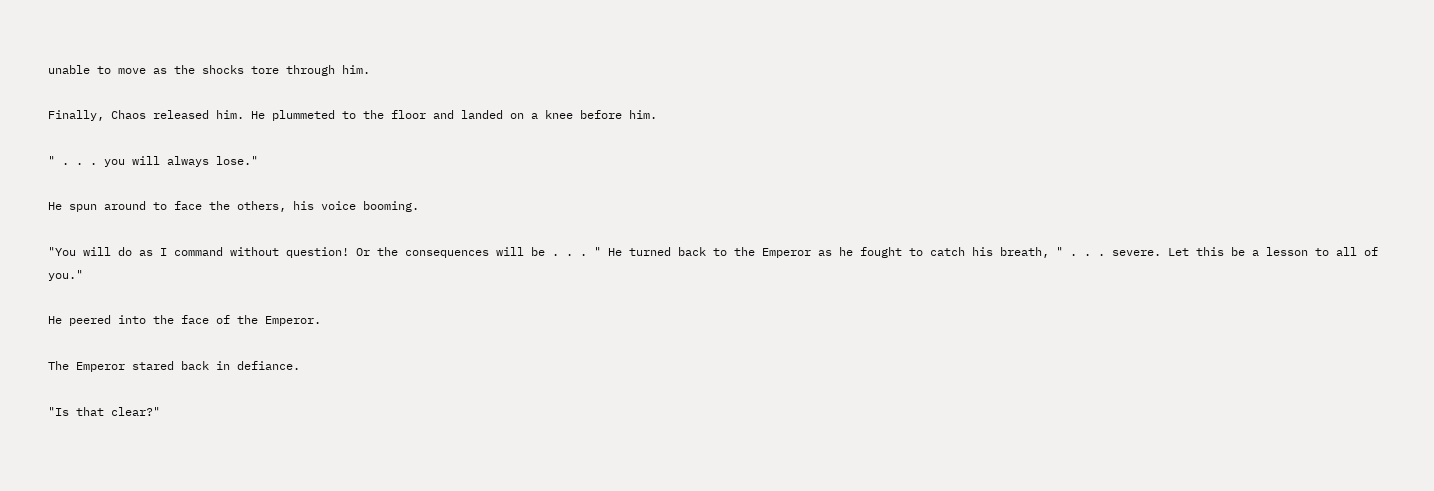unable to move as the shocks tore through him.

Finally, Chaos released him. He plummeted to the floor and landed on a knee before him.

" . . . you will always lose."

He spun around to face the others, his voice booming.

"You will do as I command without question! Or the consequences will be . . . " He turned back to the Emperor as he fought to catch his breath, " . . . severe. Let this be a lesson to all of you."

He peered into the face of the Emperor.

The Emperor stared back in defiance.

"Is that clear?"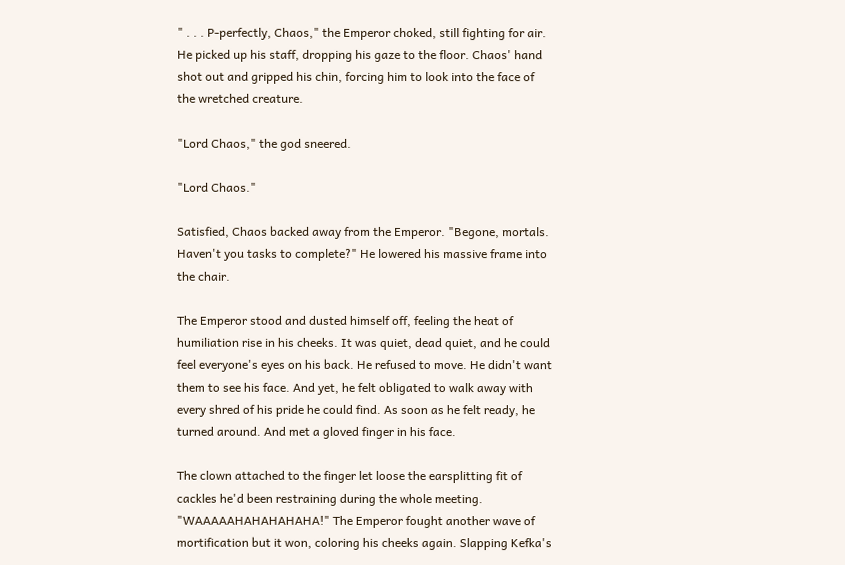" . . . P-perfectly, Chaos," the Emperor choked, still fighting for air. He picked up his staff, dropping his gaze to the floor. Chaos' hand shot out and gripped his chin, forcing him to look into the face of the wretched creature.

"Lord Chaos," the god sneered.

"Lord Chaos."

Satisfied, Chaos backed away from the Emperor. "Begone, mortals. Haven't you tasks to complete?" He lowered his massive frame into the chair.

The Emperor stood and dusted himself off, feeling the heat of humiliation rise in his cheeks. It was quiet, dead quiet, and he could feel everyone's eyes on his back. He refused to move. He didn't want them to see his face. And yet, he felt obligated to walk away with every shred of his pride he could find. As soon as he felt ready, he turned around. And met a gloved finger in his face.

The clown attached to the finger let loose the earsplitting fit of cackles he'd been restraining during the whole meeting. "WAAAAAHAHAHAHAHA!" The Emperor fought another wave of mortification but it won, coloring his cheeks again. Slapping Kefka's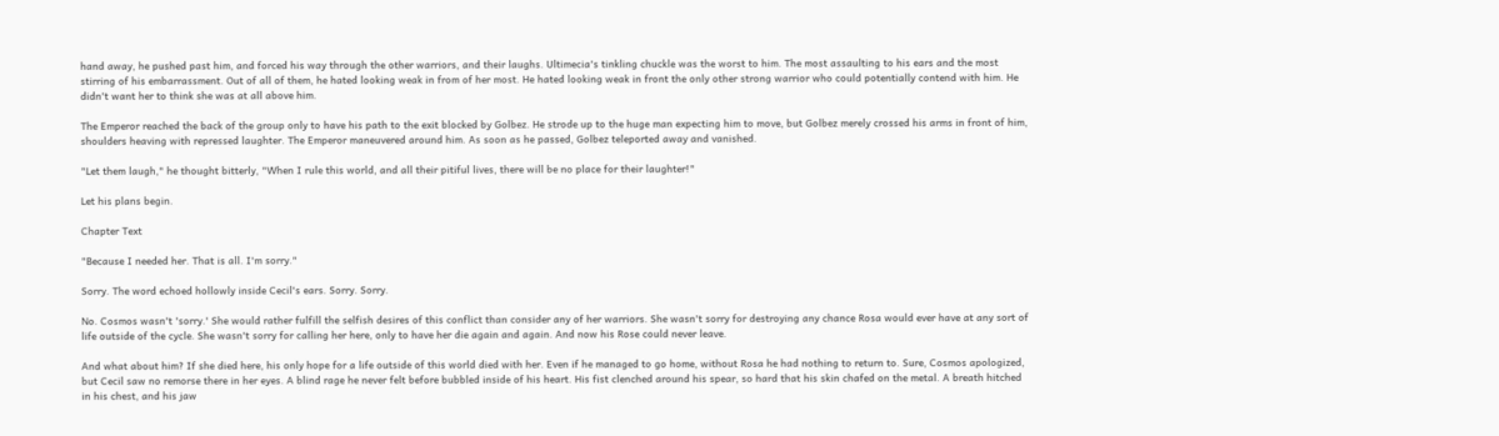hand away, he pushed past him, and forced his way through the other warriors, and their laughs. Ultimecia's tinkling chuckle was the worst to him. The most assaulting to his ears and the most stirring of his embarrassment. Out of all of them, he hated looking weak in from of her most. He hated looking weak in front the only other strong warrior who could potentially contend with him. He didn't want her to think she was at all above him.

The Emperor reached the back of the group only to have his path to the exit blocked by Golbez. He strode up to the huge man expecting him to move, but Golbez merely crossed his arms in front of him, shoulders heaving with repressed laughter. The Emperor maneuvered around him. As soon as he passed, Golbez teleported away and vanished.

"Let them laugh," he thought bitterly, "When I rule this world, and all their pitiful lives, there will be no place for their laughter!"

Let his plans begin.

Chapter Text

"Because I needed her. That is all. I'm sorry."

Sorry. The word echoed hollowly inside Cecil's ears. Sorry. Sorry.

No. Cosmos wasn't 'sorry.' She would rather fulfill the selfish desires of this conflict than consider any of her warriors. She wasn't sorry for destroying any chance Rosa would ever have at any sort of life outside of the cycle. She wasn't sorry for calling her here, only to have her die again and again. And now his Rose could never leave.

And what about him? If she died here, his only hope for a life outside of this world died with her. Even if he managed to go home, without Rosa he had nothing to return to. Sure, Cosmos apologized, but Cecil saw no remorse there in her eyes. A blind rage he never felt before bubbled inside of his heart. His fist clenched around his spear, so hard that his skin chafed on the metal. A breath hitched in his chest, and his jaw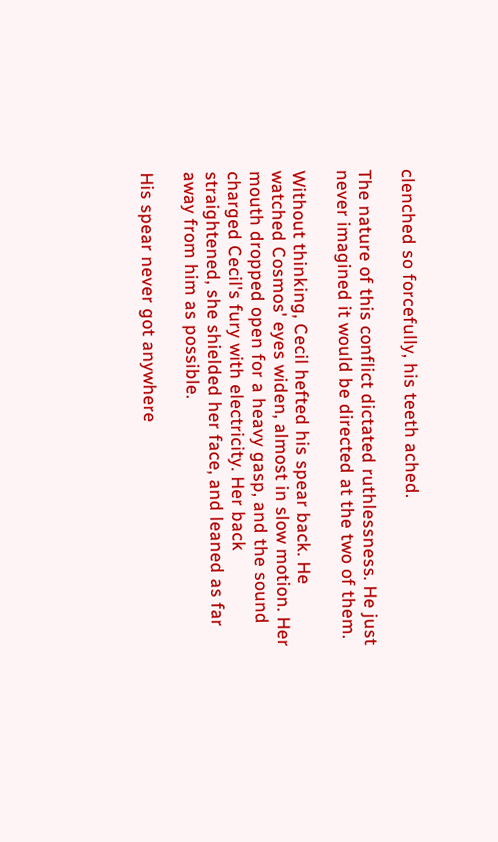clenched so forcefully, his teeth ached.

The nature of this conflict dictated ruthlessness. He just never imagined it would be directed at the two of them.

Without thinking, Cecil hefted his spear back. He watched Cosmos' eyes widen, almost in slow motion. Her mouth dropped open for a heavy gasp, and the sound charged Cecil's fury with electricity. Her back straightened, she shielded her face, and leaned as far away from him as possible.

His spear never got anywhere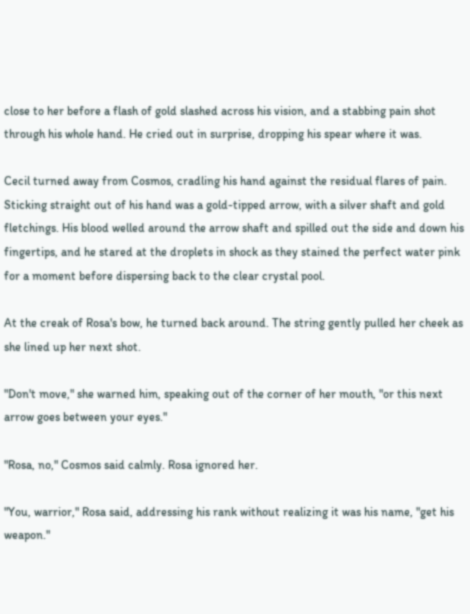close to her before a flash of gold slashed across his vision, and a stabbing pain shot through his whole hand. He cried out in surprise, dropping his spear where it was.

Cecil turned away from Cosmos, cradling his hand against the residual flares of pain. Sticking straight out of his hand was a gold-tipped arrow, with a silver shaft and gold fletchings. His blood welled around the arrow shaft and spilled out the side and down his fingertips, and he stared at the droplets in shock as they stained the perfect water pink for a moment before dispersing back to the clear crystal pool.

At the creak of Rosa's bow, he turned back around. The string gently pulled her cheek as she lined up her next shot.

"Don't move," she warned him, speaking out of the corner of her mouth, "or this next arrow goes between your eyes."

"Rosa, no," Cosmos said calmly. Rosa ignored her.

"You, warrior," Rosa said, addressing his rank without realizing it was his name, "get his weapon."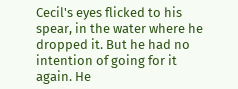Cecil's eyes flicked to his spear, in the water where he dropped it. But he had no intention of going for it again. He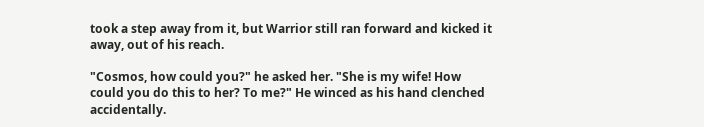took a step away from it, but Warrior still ran forward and kicked it away, out of his reach.

"Cosmos, how could you?" he asked her. "She is my wife! How could you do this to her? To me?" He winced as his hand clenched accidentally.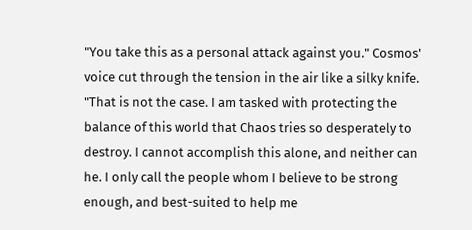"You take this as a personal attack against you." Cosmos' voice cut through the tension in the air like a silky knife. "That is not the case. I am tasked with protecting the balance of this world that Chaos tries so desperately to destroy. I cannot accomplish this alone, and neither can he. I only call the people whom I believe to be strong enough, and best-suited to help me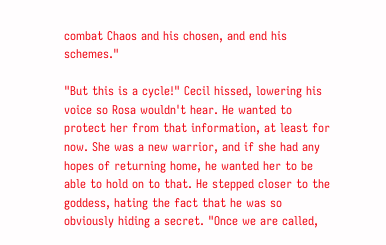combat Chaos and his chosen, and end his schemes."

"But this is a cycle!" Cecil hissed, lowering his voice so Rosa wouldn't hear. He wanted to protect her from that information, at least for now. She was a new warrior, and if she had any hopes of returning home, he wanted her to be able to hold on to that. He stepped closer to the goddess, hating the fact that he was so obviously hiding a secret. "Once we are called,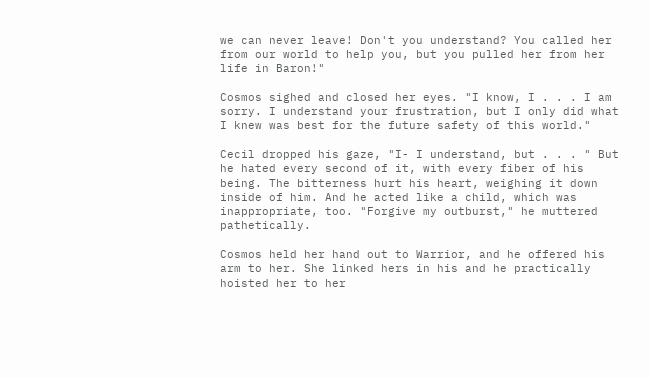we can never leave! Don't you understand? You called her from our world to help you, but you pulled her from her life in Baron!"

Cosmos sighed and closed her eyes. "I know, I . . . I am sorry. I understand your frustration, but I only did what I knew was best for the future safety of this world."

Cecil dropped his gaze, "I- I understand, but . . . " But he hated every second of it, with every fiber of his being. The bitterness hurt his heart, weighing it down inside of him. And he acted like a child, which was inappropriate, too. "Forgive my outburst," he muttered pathetically.

Cosmos held her hand out to Warrior, and he offered his arm to her. She linked hers in his and he practically hoisted her to her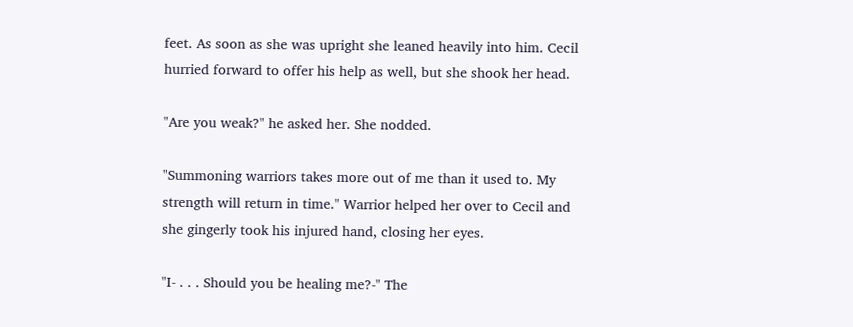feet. As soon as she was upright she leaned heavily into him. Cecil hurried forward to offer his help as well, but she shook her head.

"Are you weak?" he asked her. She nodded.

"Summoning warriors takes more out of me than it used to. My strength will return in time." Warrior helped her over to Cecil and she gingerly took his injured hand, closing her eyes.

"I- . . . Should you be healing me?-" The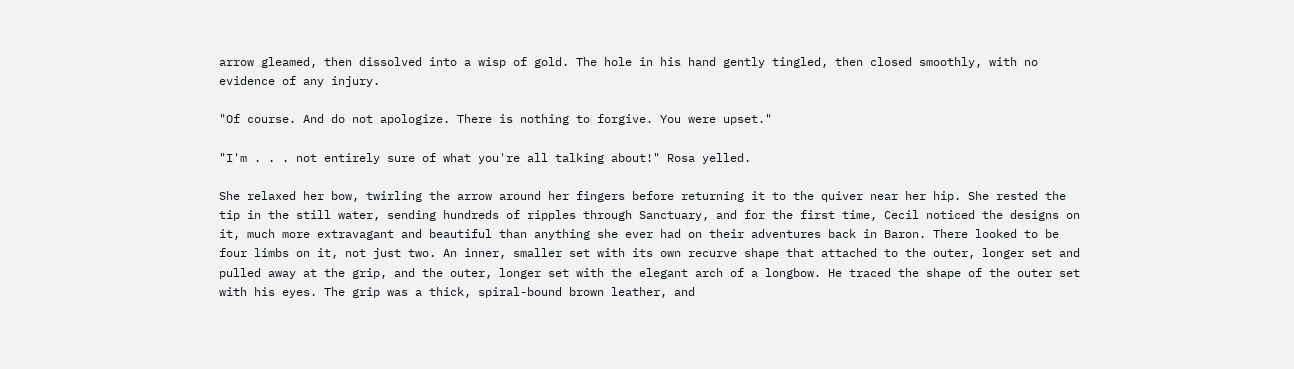arrow gleamed, then dissolved into a wisp of gold. The hole in his hand gently tingled, then closed smoothly, with no evidence of any injury.

"Of course. And do not apologize. There is nothing to forgive. You were upset."

"I'm . . . not entirely sure of what you're all talking about!" Rosa yelled.

She relaxed her bow, twirling the arrow around her fingers before returning it to the quiver near her hip. She rested the tip in the still water, sending hundreds of ripples through Sanctuary, and for the first time, Cecil noticed the designs on it, much more extravagant and beautiful than anything she ever had on their adventures back in Baron. There looked to be four limbs on it, not just two. An inner, smaller set with its own recurve shape that attached to the outer, longer set and pulled away at the grip, and the outer, longer set with the elegant arch of a longbow. He traced the shape of the outer set with his eyes. The grip was a thick, spiral-bound brown leather, and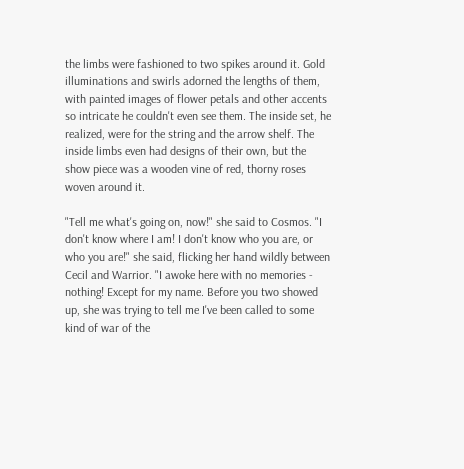the limbs were fashioned to two spikes around it. Gold illuminations and swirls adorned the lengths of them, with painted images of flower petals and other accents so intricate he couldn't even see them. The inside set, he realized, were for the string and the arrow shelf. The inside limbs even had designs of their own, but the show piece was a wooden vine of red, thorny roses woven around it.

"Tell me what's going on, now!" she said to Cosmos. "I don't know where I am! I don't know who you are, or who you are!" she said, flicking her hand wildly between Cecil and Warrior. "I awoke here with no memories - nothing! Except for my name. Before you two showed up, she was trying to tell me I've been called to some kind of war of the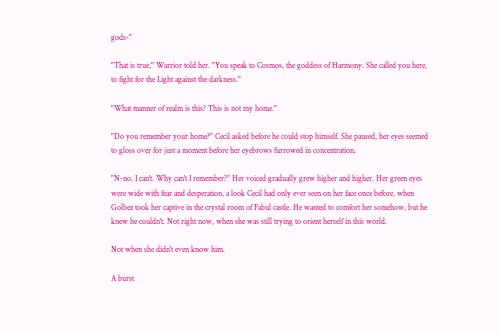gods-"

"That is true," Warrior told her. "You speak to Cosmos, the goddess of Harmony. She called you here, to fight for the Light against the darkness."

"What manner of realm is this? This is not my home."

"Do you remember your home?" Cecil asked before he could stop himself. She paused, her eyes seemed to gloss over for just a moment before her eyebrows furrowed in concentration.

"N-no. I can't. Why can't I remember?" Her voiced gradually grew higher and higher. Her green eyes were wide with fear and desperation, a look Cecil had only ever seen on her face once before, when Golbez took her captive in the crystal room of Fabul castle. He wanted to comfort her somehow, but he knew he couldn't. Not right now, when she was still trying to orient herself in this world.

Not when she didn't even know him.

A burst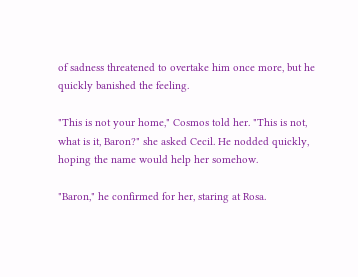of sadness threatened to overtake him once more, but he quickly banished the feeling.

"This is not your home," Cosmos told her. "This is not, what is it, Baron?" she asked Cecil. He nodded quickly, hoping the name would help her somehow.

"Baron," he confirmed for her, staring at Rosa.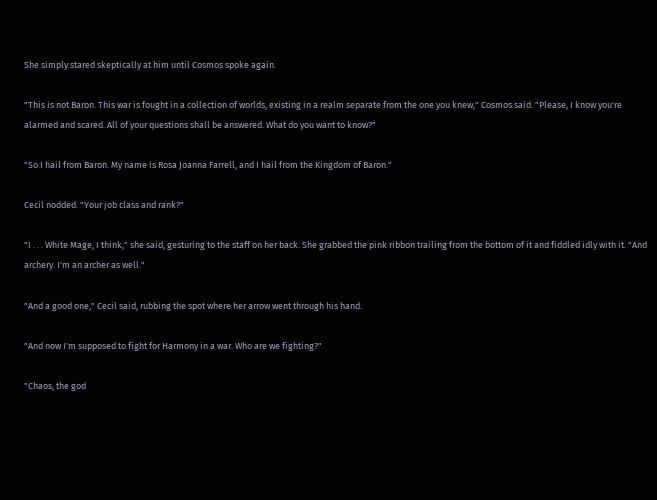She simply stared skeptically at him until Cosmos spoke again.

"This is not Baron. This war is fought in a collection of worlds, existing in a realm separate from the one you knew," Cosmos said. "Please, I know you're alarmed and scared. All of your questions shall be answered. What do you want to know?"

"So I hail from Baron. My name is Rosa Joanna Farrell, and I hail from the Kingdom of Baron."

Cecil nodded. "Your job class and rank?"

"I . . . White Mage, I think," she said, gesturing to the staff on her back. She grabbed the pink ribbon trailing from the bottom of it and fiddled idly with it. "And archery. I'm an archer as well."

"And a good one," Cecil said, rubbing the spot where her arrow went through his hand.

"And now I'm supposed to fight for Harmony in a war. Who are we fighting?"

"Chaos, the god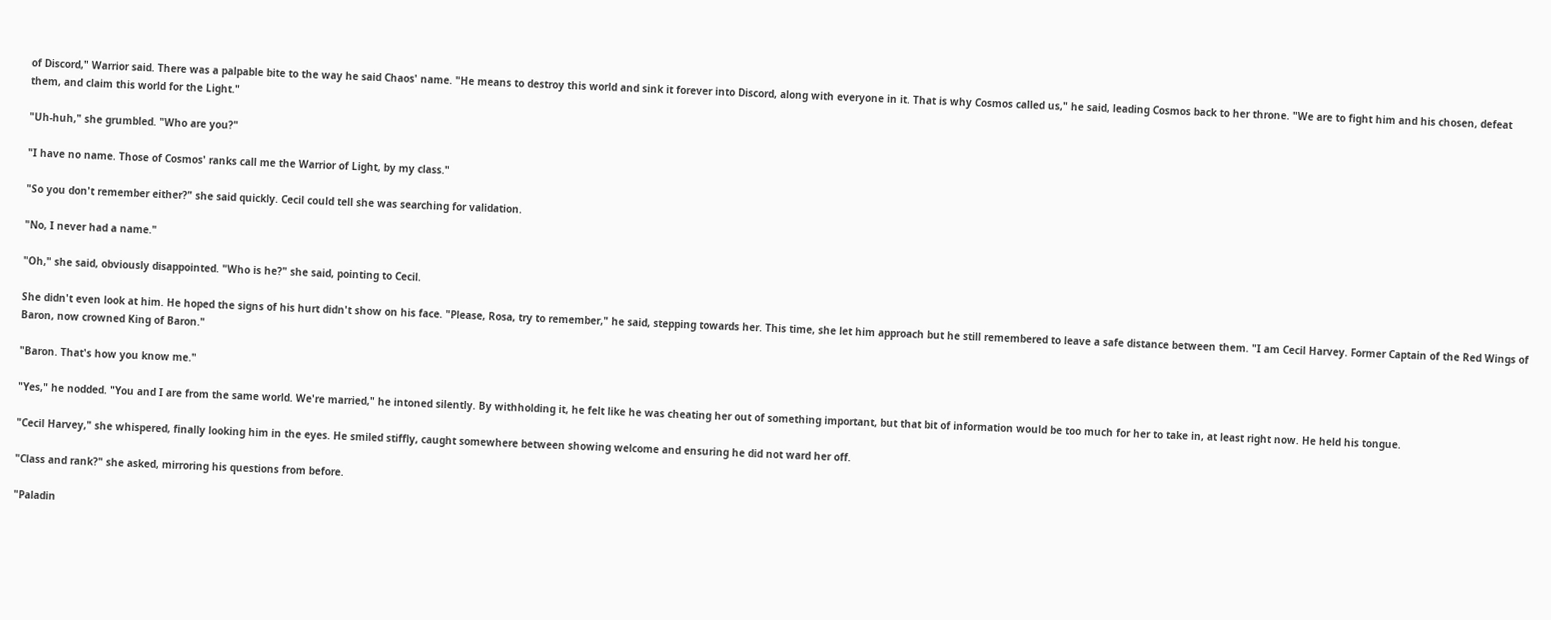of Discord," Warrior said. There was a palpable bite to the way he said Chaos' name. "He means to destroy this world and sink it forever into Discord, along with everyone in it. That is why Cosmos called us," he said, leading Cosmos back to her throne. "We are to fight him and his chosen, defeat them, and claim this world for the Light."

"Uh-huh," she grumbled. "Who are you?"

"I have no name. Those of Cosmos' ranks call me the Warrior of Light, by my class."

"So you don't remember either?" she said quickly. Cecil could tell she was searching for validation.

"No, I never had a name."

"Oh," she said, obviously disappointed. "Who is he?" she said, pointing to Cecil.

She didn't even look at him. He hoped the signs of his hurt didn't show on his face. "Please, Rosa, try to remember," he said, stepping towards her. This time, she let him approach but he still remembered to leave a safe distance between them. "I am Cecil Harvey. Former Captain of the Red Wings of Baron, now crowned King of Baron."

"Baron. That's how you know me."

"Yes," he nodded. "You and I are from the same world. We're married," he intoned silently. By withholding it, he felt like he was cheating her out of something important, but that bit of information would be too much for her to take in, at least right now. He held his tongue.

"Cecil Harvey," she whispered, finally looking him in the eyes. He smiled stiffly, caught somewhere between showing welcome and ensuring he did not ward her off.

"Class and rank?" she asked, mirroring his questions from before.

"Paladin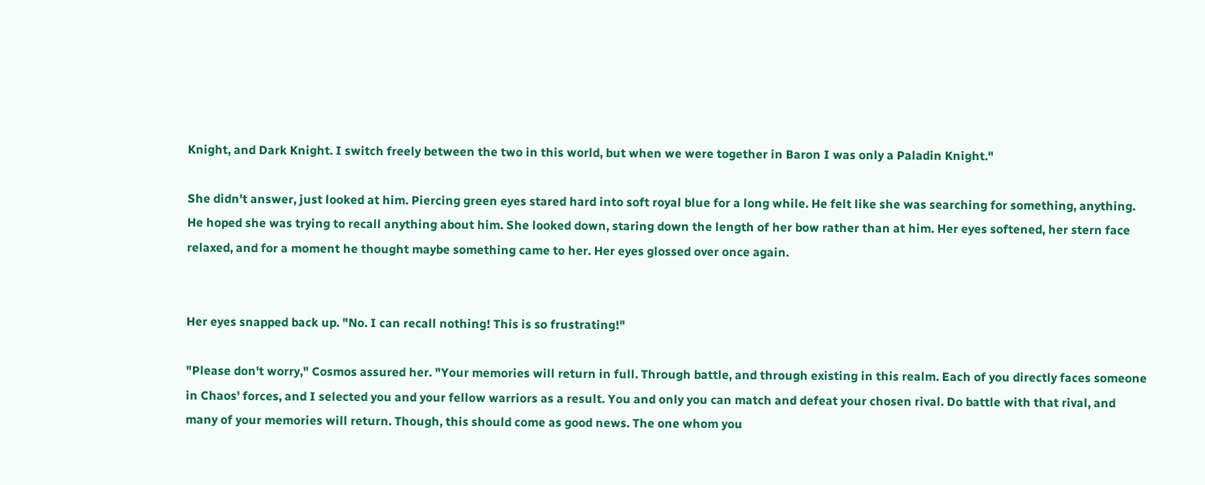Knight, and Dark Knight. I switch freely between the two in this world, but when we were together in Baron I was only a Paladin Knight."

She didn't answer, just looked at him. Piercing green eyes stared hard into soft royal blue for a long while. He felt like she was searching for something, anything. He hoped she was trying to recall anything about him. She looked down, staring down the length of her bow rather than at him. Her eyes softened, her stern face relaxed, and for a moment he thought maybe something came to her. Her eyes glossed over once again.


Her eyes snapped back up. "No. I can recall nothing! This is so frustrating!"

"Please don't worry," Cosmos assured her. "Your memories will return in full. Through battle, and through existing in this realm. Each of you directly faces someone in Chaos' forces, and I selected you and your fellow warriors as a result. You and only you can match and defeat your chosen rival. Do battle with that rival, and many of your memories will return. Though, this should come as good news. The one whom you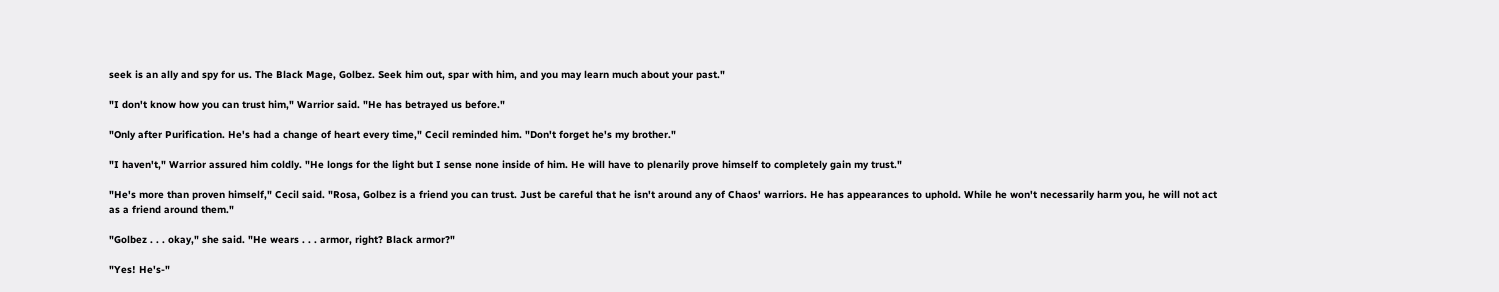seek is an ally and spy for us. The Black Mage, Golbez. Seek him out, spar with him, and you may learn much about your past."

"I don't know how you can trust him," Warrior said. "He has betrayed us before."

"Only after Purification. He's had a change of heart every time," Cecil reminded him. "Don't forget he's my brother."

"I haven't," Warrior assured him coldly. "He longs for the light but I sense none inside of him. He will have to plenarily prove himself to completely gain my trust."

"He's more than proven himself," Cecil said. "Rosa, Golbez is a friend you can trust. Just be careful that he isn't around any of Chaos' warriors. He has appearances to uphold. While he won't necessarily harm you, he will not act as a friend around them."

"Golbez . . . okay," she said. "He wears . . . armor, right? Black armor?"

"Yes! He's-"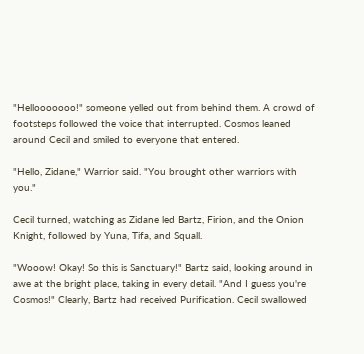"Hellooooooo!" someone yelled out from behind them. A crowd of footsteps followed the voice that interrupted. Cosmos leaned around Cecil and smiled to everyone that entered.

"Hello, Zidane," Warrior said. "You brought other warriors with you."

Cecil turned, watching as Zidane led Bartz, Firion, and the Onion Knight, followed by Yuna, Tifa, and Squall.

"Wooow! Okay! So this is Sanctuary!" Bartz said, looking around in awe at the bright place, taking in every detail. "And I guess you're Cosmos!" Clearly, Bartz had received Purification. Cecil swallowed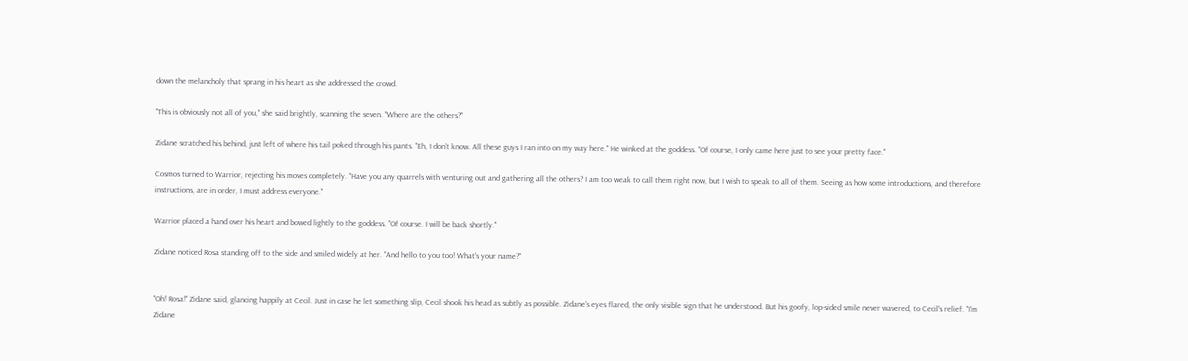down the melancholy that sprang in his heart as she addressed the crowd.

"This is obviously not all of you," she said brightly, scanning the seven. "Where are the others?"

Zidane scratched his behind, just left of where his tail poked through his pants. "Eh, I don't know. All these guys I ran into on my way here." He winked at the goddess. "Of course, I only came here just to see your pretty face."

Cosmos turned to Warrior, rejecting his moves completely. "Have you any quarrels with venturing out and gathering all the others? I am too weak to call them right now, but I wish to speak to all of them. Seeing as how some introductions, and therefore instructions, are in order, I must address everyone."

Warrior placed a hand over his heart and bowed lightly to the goddess. "Of course. I will be back shortly."

Zidane noticed Rosa standing off to the side and smiled widely at her. "And hello to you too! What's your name?"


"Oh! Rosa!" Zidane said, glancing happily at Cecil. Just in case he let something slip, Cecil shook his head as subtly as possible. Zidane's eyes flared, the only visible sign that he understood. But his goofy, lop-sided smile never wavered, to Cecil's relief. "I'm Zidane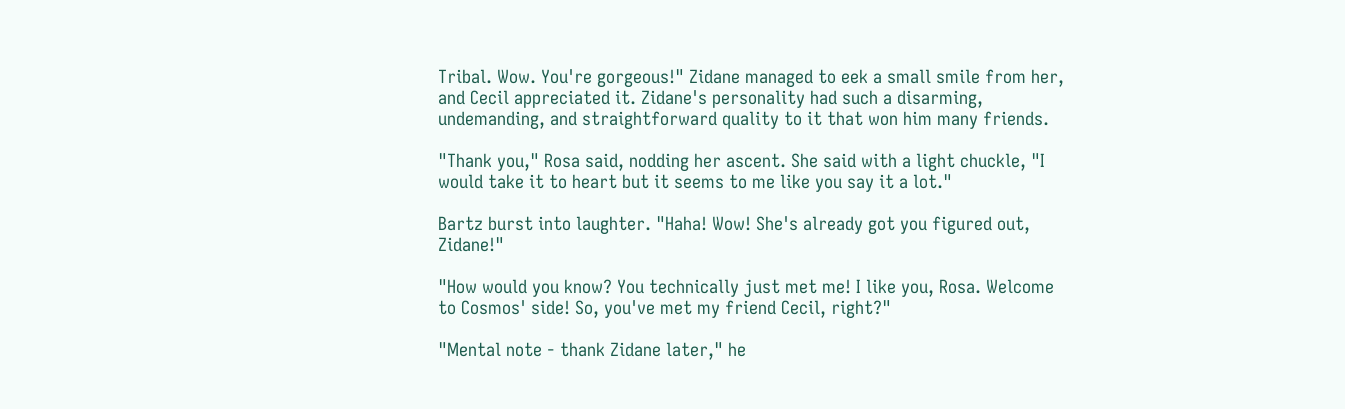Tribal. Wow. You're gorgeous!" Zidane managed to eek a small smile from her, and Cecil appreciated it. Zidane's personality had such a disarming, undemanding, and straightforward quality to it that won him many friends.

"Thank you," Rosa said, nodding her ascent. She said with a light chuckle, "I would take it to heart but it seems to me like you say it a lot."

Bartz burst into laughter. "Haha! Wow! She's already got you figured out, Zidane!"

"How would you know? You technically just met me! I like you, Rosa. Welcome to Cosmos' side! So, you've met my friend Cecil, right?"

"Mental note - thank Zidane later," he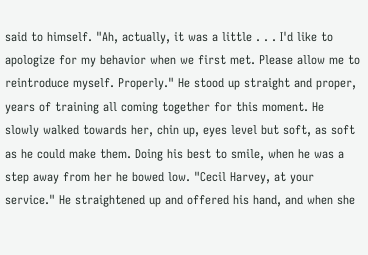said to himself. "Ah, actually, it was a little . . . I'd like to apologize for my behavior when we first met. Please allow me to reintroduce myself. Properly." He stood up straight and proper, years of training all coming together for this moment. He slowly walked towards her, chin up, eyes level but soft, as soft as he could make them. Doing his best to smile, when he was a step away from her he bowed low. "Cecil Harvey, at your service." He straightened up and offered his hand, and when she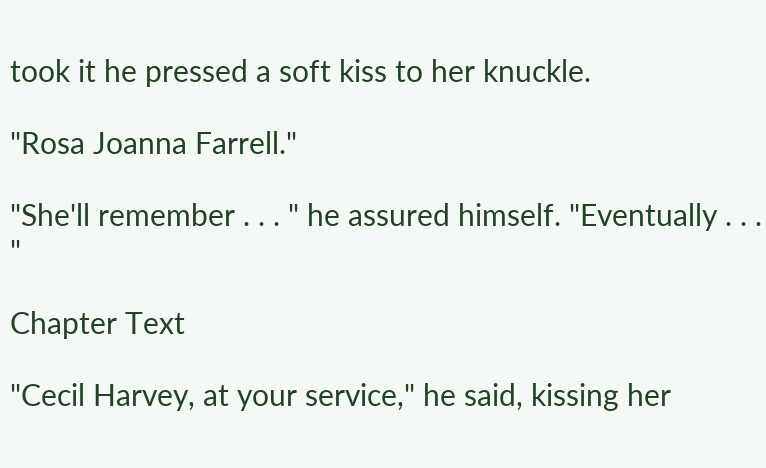took it he pressed a soft kiss to her knuckle.

"Rosa Joanna Farrell."

"She'll remember . . . " he assured himself. "Eventually . . . "

Chapter Text

"Cecil Harvey, at your service," he said, kissing her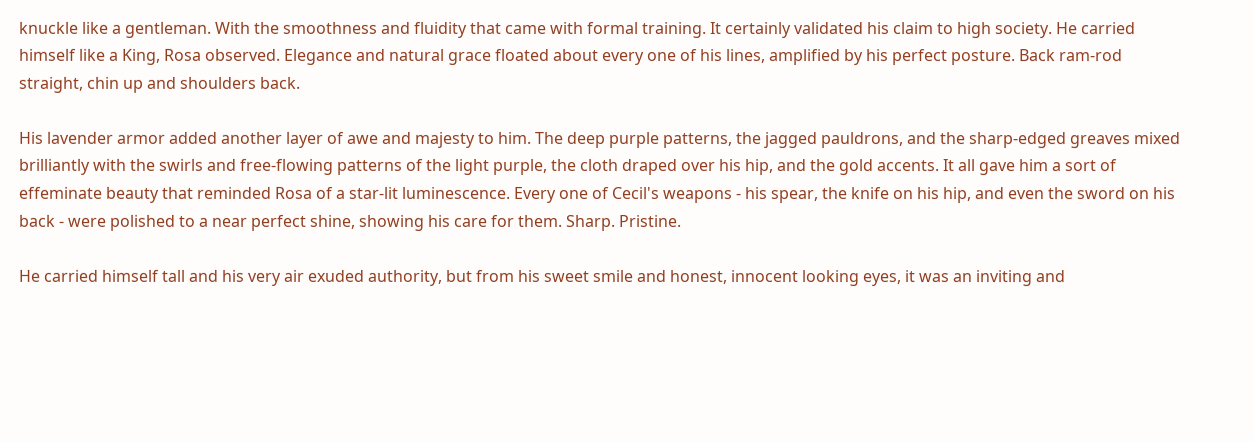knuckle like a gentleman. With the smoothness and fluidity that came with formal training. It certainly validated his claim to high society. He carried himself like a King, Rosa observed. Elegance and natural grace floated about every one of his lines, amplified by his perfect posture. Back ram-rod straight, chin up and shoulders back.

His lavender armor added another layer of awe and majesty to him. The deep purple patterns, the jagged pauldrons, and the sharp-edged greaves mixed brilliantly with the swirls and free-flowing patterns of the light purple, the cloth draped over his hip, and the gold accents. It all gave him a sort of effeminate beauty that reminded Rosa of a star-lit luminescence. Every one of Cecil's weapons - his spear, the knife on his hip, and even the sword on his back - were polished to a near perfect shine, showing his care for them. Sharp. Pristine.

He carried himself tall and his very air exuded authority, but from his sweet smile and honest, innocent looking eyes, it was an inviting and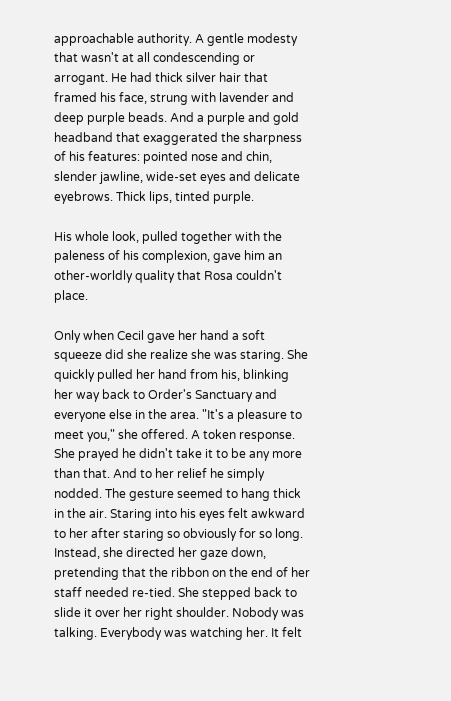approachable authority. A gentle modesty that wasn't at all condescending or arrogant. He had thick silver hair that framed his face, strung with lavender and deep purple beads. And a purple and gold headband that exaggerated the sharpness of his features: pointed nose and chin, slender jawline, wide-set eyes and delicate eyebrows. Thick lips, tinted purple.

His whole look, pulled together with the paleness of his complexion, gave him an other-worldly quality that Rosa couldn't place.

Only when Cecil gave her hand a soft squeeze did she realize she was staring. She quickly pulled her hand from his, blinking her way back to Order's Sanctuary and everyone else in the area. "It's a pleasure to meet you," she offered. A token response. She prayed he didn't take it to be any more than that. And to her relief he simply nodded. The gesture seemed to hang thick in the air. Staring into his eyes felt awkward to her after staring so obviously for so long. Instead, she directed her gaze down, pretending that the ribbon on the end of her staff needed re-tied. She stepped back to slide it over her right shoulder. Nobody was talking. Everybody was watching her. It felt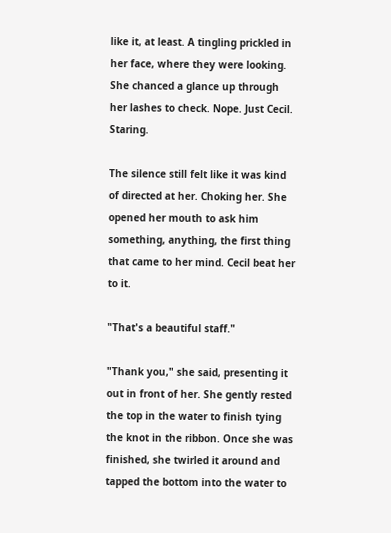like it, at least. A tingling prickled in her face, where they were looking. She chanced a glance up through her lashes to check. Nope. Just Cecil. Staring.

The silence still felt like it was kind of directed at her. Choking her. She opened her mouth to ask him something, anything, the first thing that came to her mind. Cecil beat her to it.

"That's a beautiful staff."

"Thank you," she said, presenting it out in front of her. She gently rested the top in the water to finish tying the knot in the ribbon. Once she was finished, she twirled it around and tapped the bottom into the water to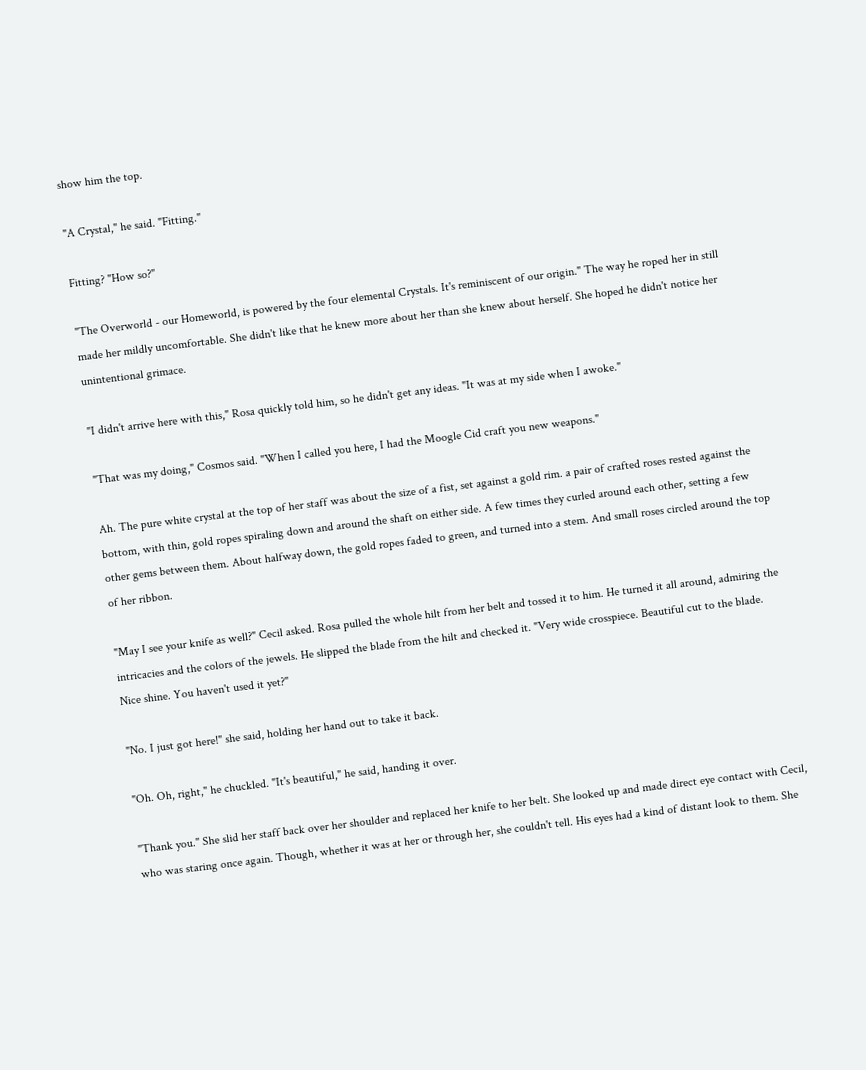show him the top.

"A Crystal," he said. "Fitting."

Fitting? "How so?"

"The Overworld - our Homeworld, is powered by the four elemental Crystals. It's reminiscent of our origin." The way he roped her in still made her mildly uncomfortable. She didn't like that he knew more about her than she knew about herself. She hoped he didn't notice her unintentional grimace.

"I didn't arrive here with this," Rosa quickly told him, so he didn't get any ideas. "It was at my side when I awoke."

"That was my doing," Cosmos said. "When I called you here, I had the Moogle Cid craft you new weapons."

Ah. The pure white crystal at the top of her staff was about the size of a fist, set against a gold rim. a pair of crafted roses rested against the bottom, with thin, gold ropes spiraling down and around the shaft on either side. A few times they curled around each other, setting a few other gems between them. About halfway down, the gold ropes faded to green, and turned into a stem. And small roses circled around the top of her ribbon.

"May I see your knife as well?" Cecil asked. Rosa pulled the whole hilt from her belt and tossed it to him. He turned it all around, admiring the intricacies and the colors of the jewels. He slipped the blade from the hilt and checked it. "Very wide crosspiece. Beautiful cut to the blade. Nice shine. You haven't used it yet?"

"No. I just got here!" she said, holding her hand out to take it back.

"Oh. Oh, right," he chuckled. "It's beautiful," he said, handing it over.

"Thank you." She slid her staff back over her shoulder and replaced her knife to her belt. She looked up and made direct eye contact with Cecil, who was staring once again. Though, whether it was at her or through her, she couldn't tell. His eyes had a kind of distant look to them. She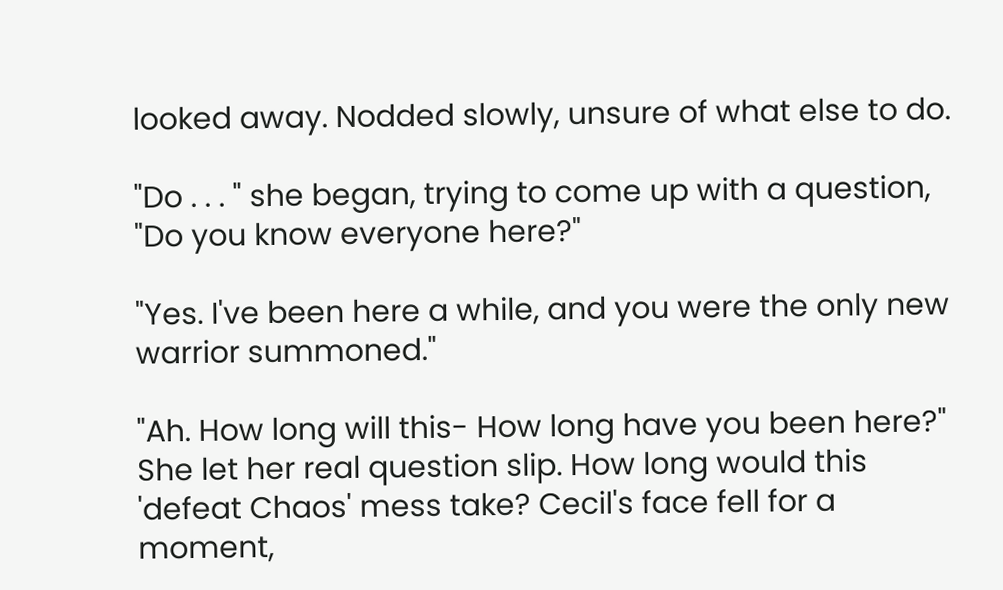looked away. Nodded slowly, unsure of what else to do.

"Do . . . " she began, trying to come up with a question, "Do you know everyone here?"

"Yes. I've been here a while, and you were the only new warrior summoned."

"Ah. How long will this- How long have you been here?" She let her real question slip. How long would this 'defeat Chaos' mess take? Cecil's face fell for a moment,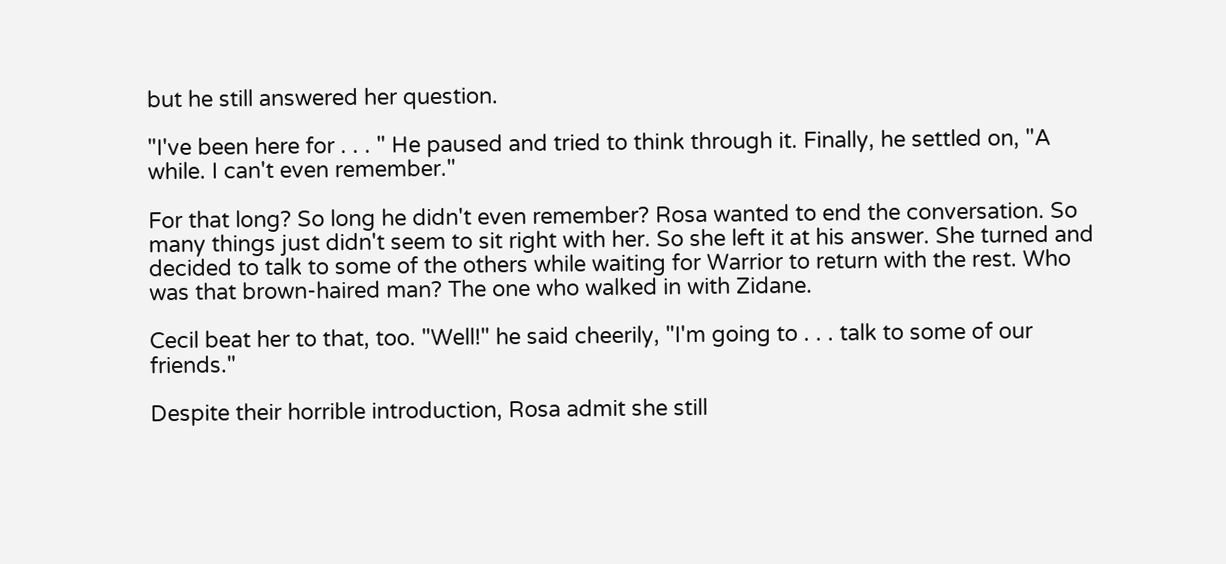but he still answered her question.

"I've been here for . . . " He paused and tried to think through it. Finally, he settled on, "A while. I can't even remember."

For that long? So long he didn't even remember? Rosa wanted to end the conversation. So many things just didn't seem to sit right with her. So she left it at his answer. She turned and decided to talk to some of the others while waiting for Warrior to return with the rest. Who was that brown-haired man? The one who walked in with Zidane.

Cecil beat her to that, too. "Well!" he said cheerily, "I'm going to . . . talk to some of our friends."

Despite their horrible introduction, Rosa admit she still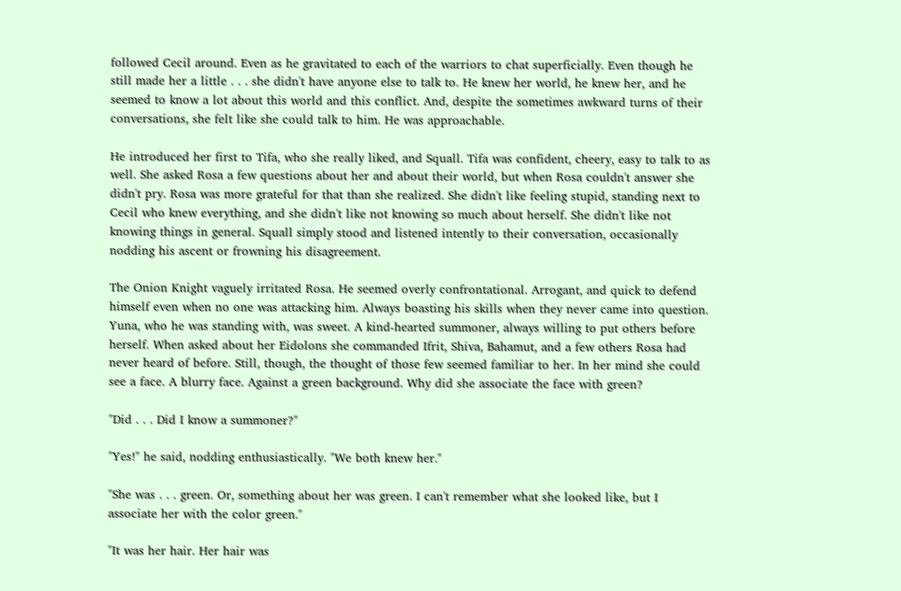followed Cecil around. Even as he gravitated to each of the warriors to chat superficially. Even though he still made her a little . . . she didn't have anyone else to talk to. He knew her world, he knew her, and he seemed to know a lot about this world and this conflict. And, despite the sometimes awkward turns of their conversations, she felt like she could talk to him. He was approachable.

He introduced her first to Tifa, who she really liked, and Squall. Tifa was confident, cheery, easy to talk to as well. She asked Rosa a few questions about her and about their world, but when Rosa couldn't answer she didn't pry. Rosa was more grateful for that than she realized. She didn't like feeling stupid, standing next to Cecil who knew everything, and she didn't like not knowing so much about herself. She didn't like not knowing things in general. Squall simply stood and listened intently to their conversation, occasionally nodding his ascent or frowning his disagreement.

The Onion Knight vaguely irritated Rosa. He seemed overly confrontational. Arrogant, and quick to defend himself even when no one was attacking him. Always boasting his skills when they never came into question. Yuna, who he was standing with, was sweet. A kind-hearted summoner, always willing to put others before herself. When asked about her Eidolons she commanded Ifrit, Shiva, Bahamut, and a few others Rosa had never heard of before. Still, though, the thought of those few seemed familiar to her. In her mind she could see a face. A blurry face. Against a green background. Why did she associate the face with green?

"Did . . . Did I know a summoner?"

"Yes!" he said, nodding enthusiastically. "We both knew her."

"She was . . . green. Or, something about her was green. I can't remember what she looked like, but I associate her with the color green."

"It was her hair. Her hair was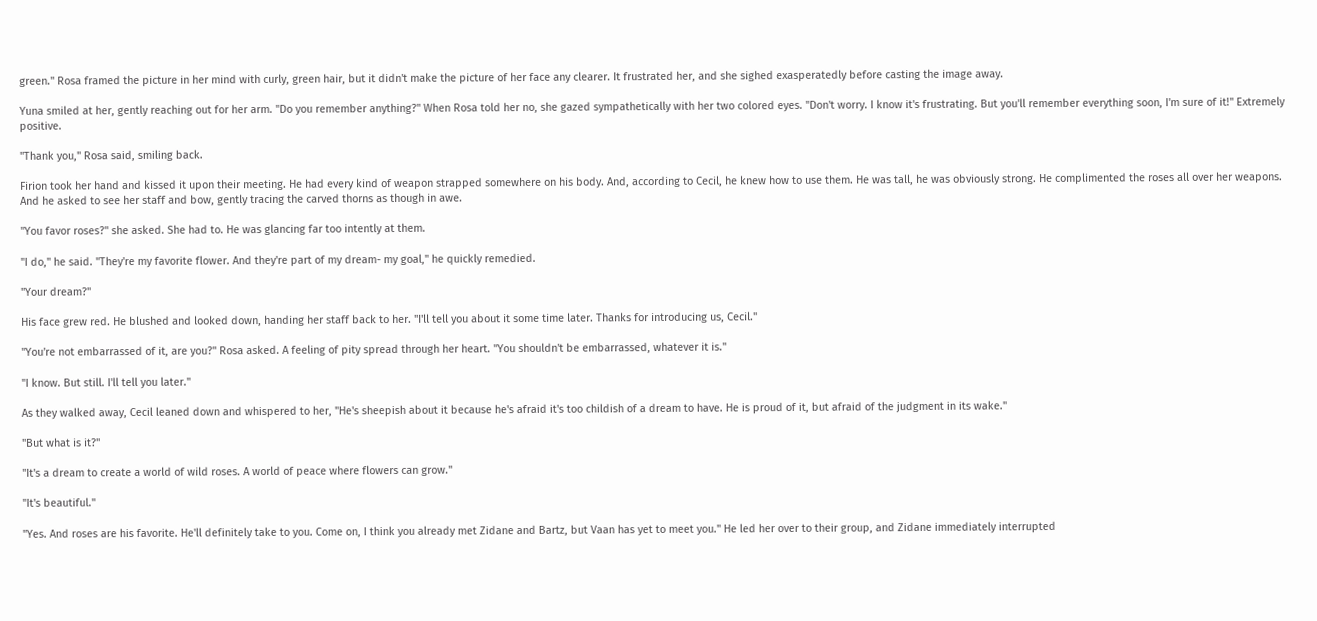green." Rosa framed the picture in her mind with curly, green hair, but it didn't make the picture of her face any clearer. It frustrated her, and she sighed exasperatedly before casting the image away.

Yuna smiled at her, gently reaching out for her arm. "Do you remember anything?" When Rosa told her no, she gazed sympathetically with her two colored eyes. "Don't worry. I know it's frustrating. But you'll remember everything soon, I'm sure of it!" Extremely positive.

"Thank you," Rosa said, smiling back.

Firion took her hand and kissed it upon their meeting. He had every kind of weapon strapped somewhere on his body. And, according to Cecil, he knew how to use them. He was tall, he was obviously strong. He complimented the roses all over her weapons. And he asked to see her staff and bow, gently tracing the carved thorns as though in awe.

"You favor roses?" she asked. She had to. He was glancing far too intently at them.

"I do," he said. "They're my favorite flower. And they're part of my dream- my goal," he quickly remedied.

"Your dream?"

His face grew red. He blushed and looked down, handing her staff back to her. "I'll tell you about it some time later. Thanks for introducing us, Cecil."

"You're not embarrassed of it, are you?" Rosa asked. A feeling of pity spread through her heart. "You shouldn't be embarrassed, whatever it is."

"I know. But still. I'll tell you later."

As they walked away, Cecil leaned down and whispered to her, "He's sheepish about it because he's afraid it's too childish of a dream to have. He is proud of it, but afraid of the judgment in its wake."

"But what is it?"

"It's a dream to create a world of wild roses. A world of peace where flowers can grow."

"It's beautiful."

"Yes. And roses are his favorite. He'll definitely take to you. Come on, I think you already met Zidane and Bartz, but Vaan has yet to meet you." He led her over to their group, and Zidane immediately interrupted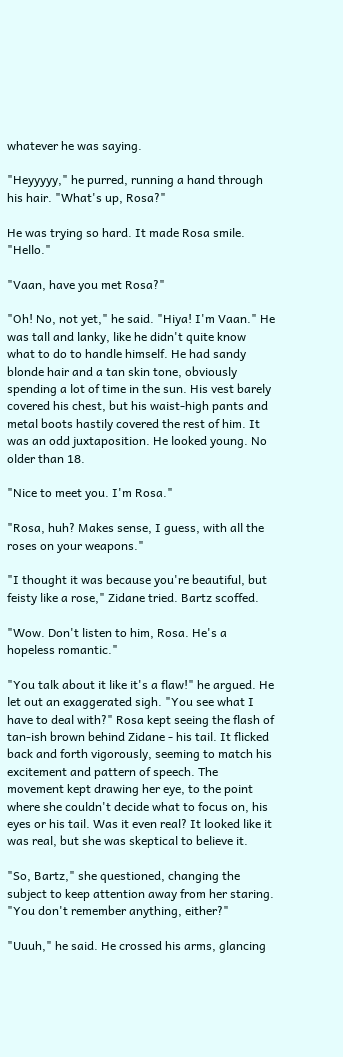whatever he was saying.

"Heyyyyy," he purred, running a hand through his hair. "What's up, Rosa?"

He was trying so hard. It made Rosa smile. "Hello."

"Vaan, have you met Rosa?"

"Oh! No, not yet," he said. "Hiya! I'm Vaan." He was tall and lanky, like he didn't quite know what to do to handle himself. He had sandy blonde hair and a tan skin tone, obviously spending a lot of time in the sun. His vest barely covered his chest, but his waist-high pants and metal boots hastily covered the rest of him. It was an odd juxtaposition. He looked young. No older than 18.

"Nice to meet you. I'm Rosa."

"Rosa, huh? Makes sense, I guess, with all the roses on your weapons."

"I thought it was because you're beautiful, but feisty like a rose," Zidane tried. Bartz scoffed.

"Wow. Don't listen to him, Rosa. He's a hopeless romantic."

"You talk about it like it's a flaw!" he argued. He let out an exaggerated sigh. "You see what I have to deal with?" Rosa kept seeing the flash of tan-ish brown behind Zidane - his tail. It flicked back and forth vigorously, seeming to match his excitement and pattern of speech. The movement kept drawing her eye, to the point where she couldn't decide what to focus on, his eyes or his tail. Was it even real? It looked like it was real, but she was skeptical to believe it.

"So, Bartz," she questioned, changing the subject to keep attention away from her staring. "You don't remember anything, either?"

"Uuuh," he said. He crossed his arms, glancing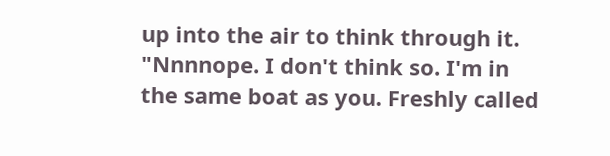up into the air to think through it. "Nnnnope. I don't think so. I'm in the same boat as you. Freshly called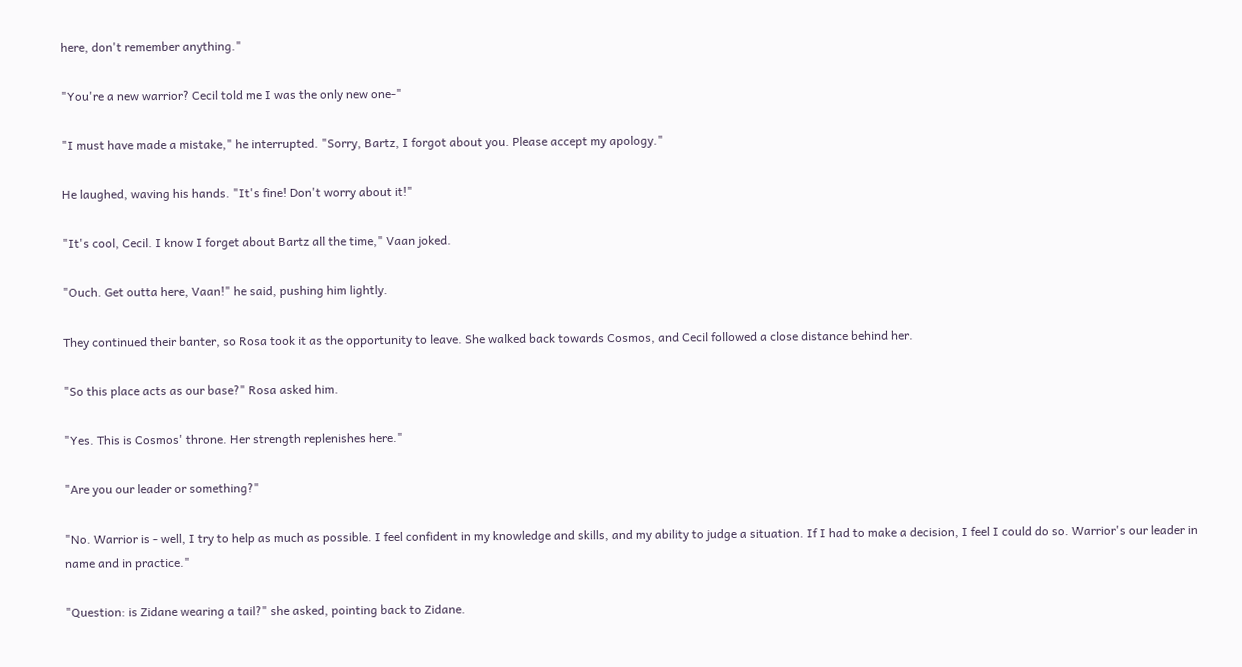here, don't remember anything."

"You're a new warrior? Cecil told me I was the only new one-"

"I must have made a mistake," he interrupted. "Sorry, Bartz, I forgot about you. Please accept my apology."

He laughed, waving his hands. "It's fine! Don't worry about it!"

"It's cool, Cecil. I know I forget about Bartz all the time," Vaan joked.

"Ouch. Get outta here, Vaan!" he said, pushing him lightly.

They continued their banter, so Rosa took it as the opportunity to leave. She walked back towards Cosmos, and Cecil followed a close distance behind her.

"So this place acts as our base?" Rosa asked him.

"Yes. This is Cosmos' throne. Her strength replenishes here."

"Are you our leader or something?"

"No. Warrior is - well, I try to help as much as possible. I feel confident in my knowledge and skills, and my ability to judge a situation. If I had to make a decision, I feel I could do so. Warrior's our leader in name and in practice."

"Question: is Zidane wearing a tail?" she asked, pointing back to Zidane.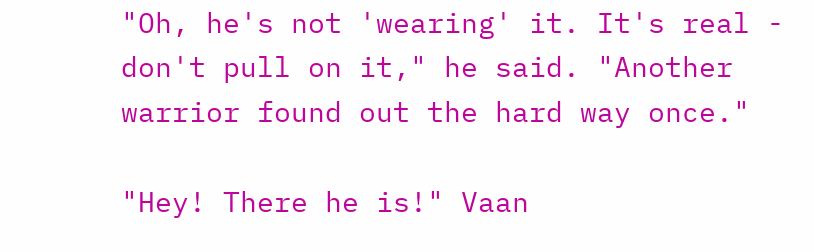"Oh, he's not 'wearing' it. It's real - don't pull on it," he said. "Another warrior found out the hard way once."

"Hey! There he is!" Vaan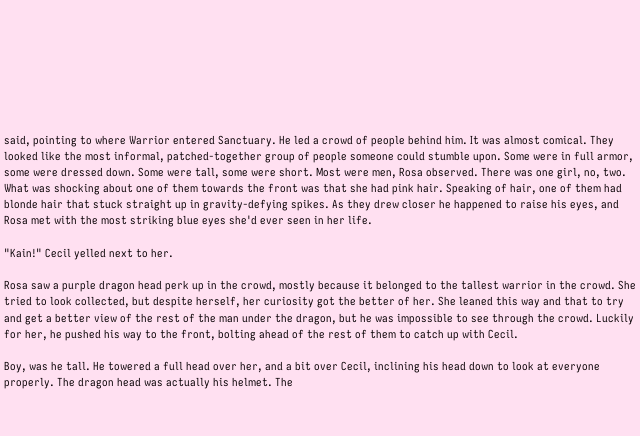said, pointing to where Warrior entered Sanctuary. He led a crowd of people behind him. It was almost comical. They looked like the most informal, patched-together group of people someone could stumble upon. Some were in full armor, some were dressed down. Some were tall, some were short. Most were men, Rosa observed. There was one girl, no, two. What was shocking about one of them towards the front was that she had pink hair. Speaking of hair, one of them had blonde hair that stuck straight up in gravity-defying spikes. As they drew closer he happened to raise his eyes, and Rosa met with the most striking blue eyes she'd ever seen in her life.

"Kain!" Cecil yelled next to her.

Rosa saw a purple dragon head perk up in the crowd, mostly because it belonged to the tallest warrior in the crowd. She tried to look collected, but despite herself, her curiosity got the better of her. She leaned this way and that to try and get a better view of the rest of the man under the dragon, but he was impossible to see through the crowd. Luckily for her, he pushed his way to the front, bolting ahead of the rest of them to catch up with Cecil.

Boy, was he tall. He towered a full head over her, and a bit over Cecil, inclining his head down to look at everyone properly. The dragon head was actually his helmet. The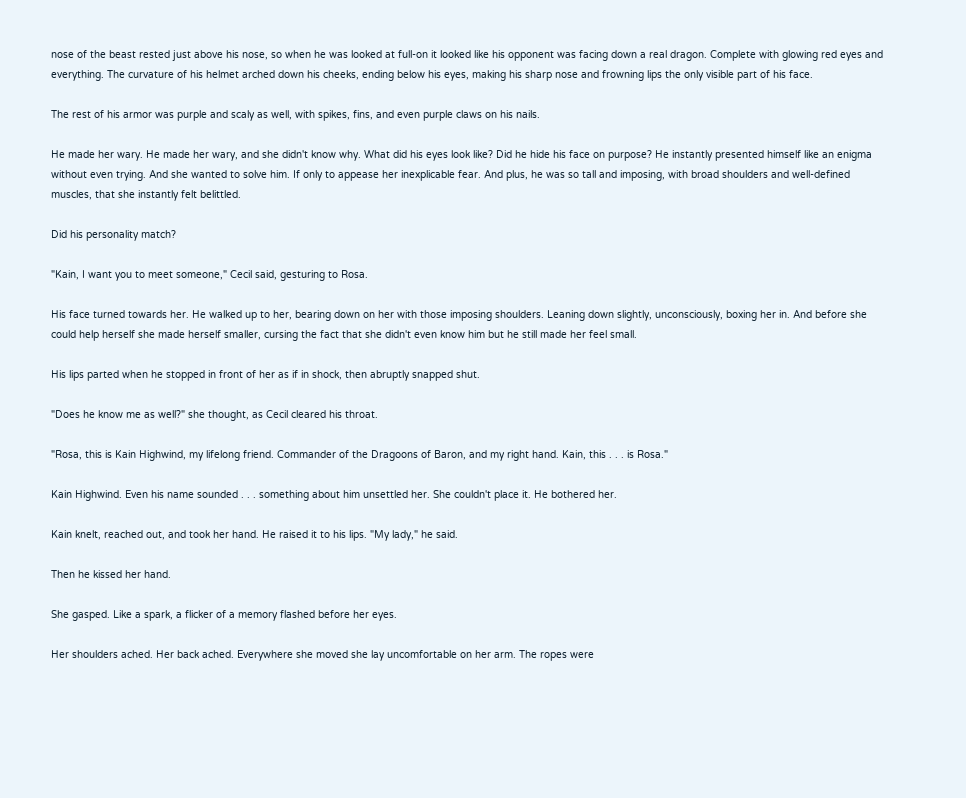nose of the beast rested just above his nose, so when he was looked at full-on it looked like his opponent was facing down a real dragon. Complete with glowing red eyes and everything. The curvature of his helmet arched down his cheeks, ending below his eyes, making his sharp nose and frowning lips the only visible part of his face.

The rest of his armor was purple and scaly as well, with spikes, fins, and even purple claws on his nails.

He made her wary. He made her wary, and she didn't know why. What did his eyes look like? Did he hide his face on purpose? He instantly presented himself like an enigma without even trying. And she wanted to solve him. If only to appease her inexplicable fear. And plus, he was so tall and imposing, with broad shoulders and well-defined muscles, that she instantly felt belittled.

Did his personality match?

"Kain, I want you to meet someone," Cecil said, gesturing to Rosa.

His face turned towards her. He walked up to her, bearing down on her with those imposing shoulders. Leaning down slightly, unconsciously, boxing her in. And before she could help herself she made herself smaller, cursing the fact that she didn't even know him but he still made her feel small.

His lips parted when he stopped in front of her as if in shock, then abruptly snapped shut.

"Does he know me as well?" she thought, as Cecil cleared his throat.

"Rosa, this is Kain Highwind, my lifelong friend. Commander of the Dragoons of Baron, and my right hand. Kain, this . . . is Rosa."

Kain Highwind. Even his name sounded . . . something about him unsettled her. She couldn't place it. He bothered her.

Kain knelt, reached out, and took her hand. He raised it to his lips. "My lady," he said.

Then he kissed her hand.

She gasped. Like a spark, a flicker of a memory flashed before her eyes.

Her shoulders ached. Her back ached. Everywhere she moved she lay uncomfortable on her arm. The ropes were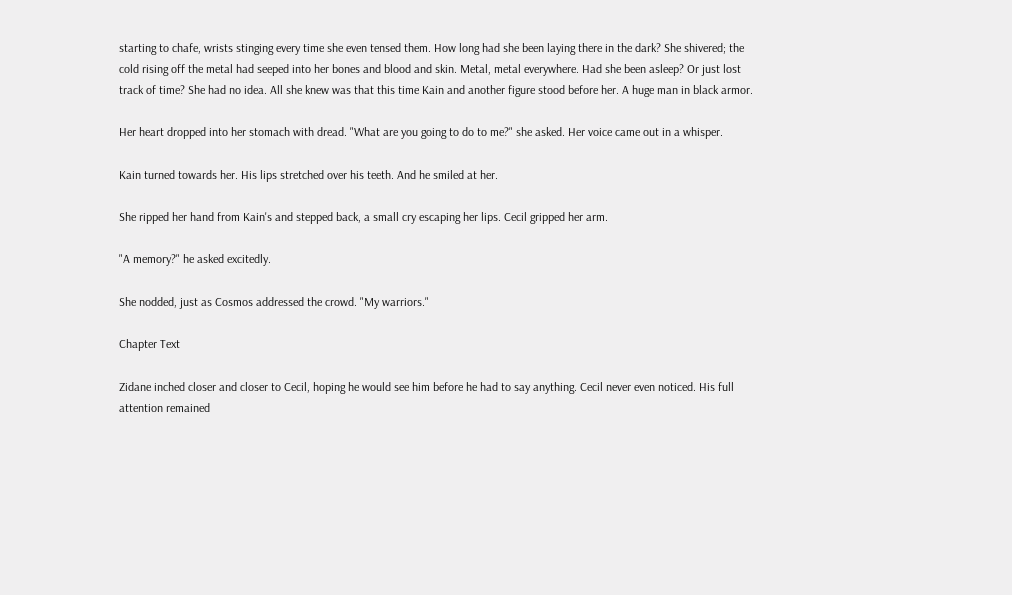starting to chafe, wrists stinging every time she even tensed them. How long had she been laying there in the dark? She shivered; the cold rising off the metal had seeped into her bones and blood and skin. Metal, metal everywhere. Had she been asleep? Or just lost track of time? She had no idea. All she knew was that this time Kain and another figure stood before her. A huge man in black armor.

Her heart dropped into her stomach with dread. "What are you going to do to me?" she asked. Her voice came out in a whisper.

Kain turned towards her. His lips stretched over his teeth. And he smiled at her.

She ripped her hand from Kain's and stepped back, a small cry escaping her lips. Cecil gripped her arm.

"A memory?" he asked excitedly.

She nodded, just as Cosmos addressed the crowd. "My warriors."

Chapter Text

Zidane inched closer and closer to Cecil, hoping he would see him before he had to say anything. Cecil never even noticed. His full attention remained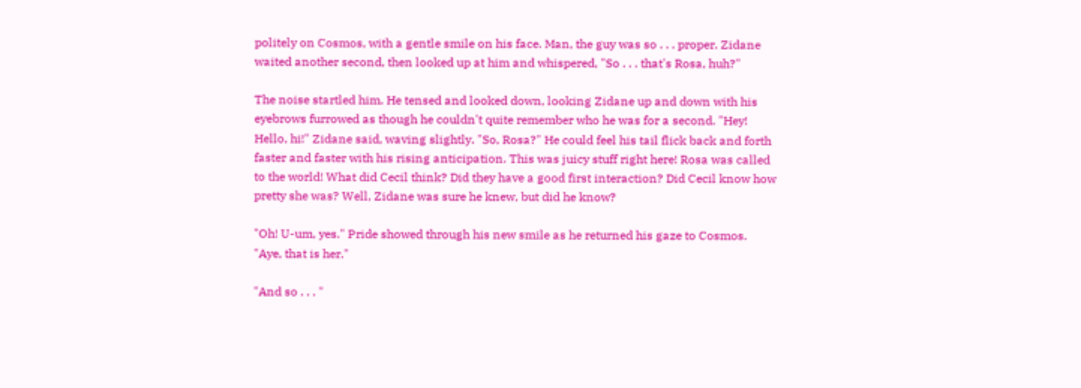politely on Cosmos, with a gentle smile on his face. Man, the guy was so . . . proper. Zidane waited another second, then looked up at him and whispered, "So . . . that's Rosa, huh?"

The noise startled him. He tensed and looked down, looking Zidane up and down with his eyebrows furrowed as though he couldn't quite remember who he was for a second. "Hey! Hello, hi!" Zidane said, waving slightly. "So, Rosa?" He could feel his tail flick back and forth faster and faster with his rising anticipation. This was juicy stuff right here! Rosa was called to the world! What did Cecil think? Did they have a good first interaction? Did Cecil know how pretty she was? Well, Zidane was sure he knew, but did he know?

"Oh! U-um, yes." Pride showed through his new smile as he returned his gaze to Cosmos. "Aye, that is her."

"And so . . . "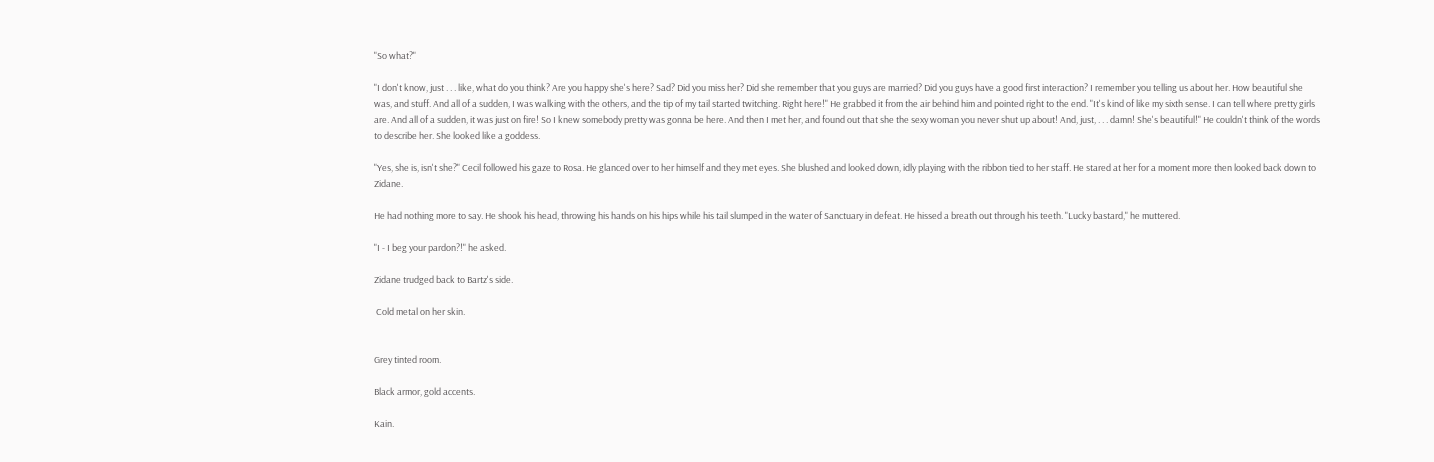"So what?"

"I don't know, just . . . like, what do you think? Are you happy she's here? Sad? Did you miss her? Did she remember that you guys are married? Did you guys have a good first interaction? I remember you telling us about her. How beautiful she was, and stuff. And all of a sudden, I was walking with the others, and the tip of my tail started twitching. Right here!" He grabbed it from the air behind him and pointed right to the end. "It's kind of like my sixth sense. I can tell where pretty girls are. And all of a sudden, it was just on fire! So I knew somebody pretty was gonna be here. And then I met her, and found out that she the sexy woman you never shut up about! And, just, . . . damn! She's beautiful!" He couldn't think of the words to describe her. She looked like a goddess.

"Yes, she is, isn't she?" Cecil followed his gaze to Rosa. He glanced over to her himself and they met eyes. She blushed and looked down, idly playing with the ribbon tied to her staff. He stared at her for a moment more then looked back down to Zidane.

He had nothing more to say. He shook his head, throwing his hands on his hips while his tail slumped in the water of Sanctuary in defeat. He hissed a breath out through his teeth. "Lucky bastard," he muttered.

"I - I beg your pardon?!" he asked.

Zidane trudged back to Bartz's side.

 Cold metal on her skin.


Grey tinted room.

Black armor, gold accents.

Kain.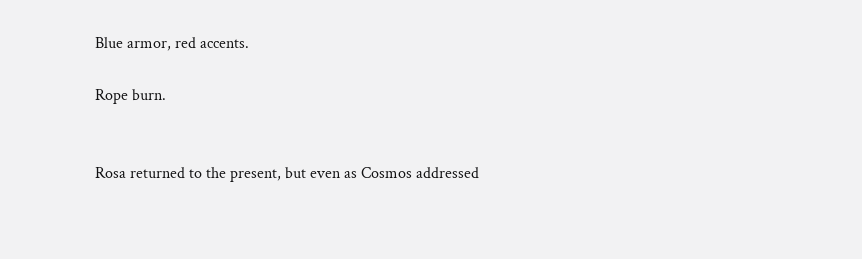Blue armor, red accents.

Rope burn.


Rosa returned to the present, but even as Cosmos addressed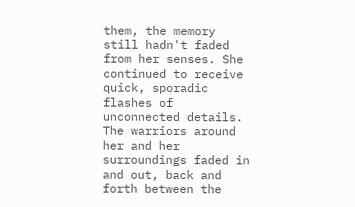them, the memory still hadn't faded from her senses. She continued to receive quick, sporadic flashes of unconnected details. The warriors around her and her surroundings faded in and out, back and forth between the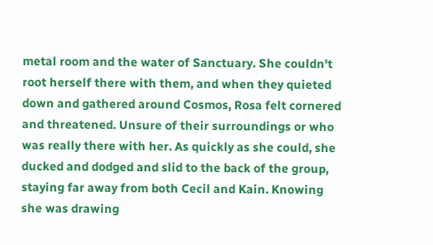metal room and the water of Sanctuary. She couldn't root herself there with them, and when they quieted down and gathered around Cosmos, Rosa felt cornered and threatened. Unsure of their surroundings or who was really there with her. As quickly as she could, she ducked and dodged and slid to the back of the group, staying far away from both Cecil and Kain. Knowing she was drawing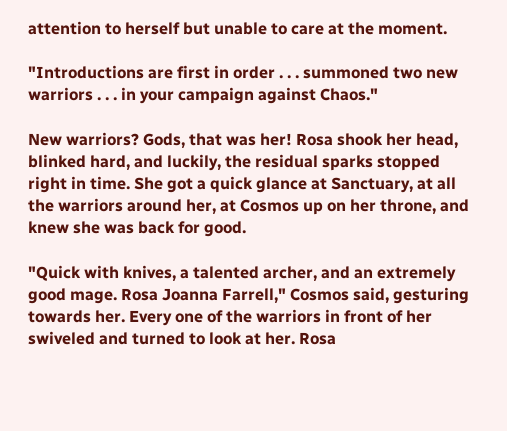attention to herself but unable to care at the moment.

"Introductions are first in order . . . summoned two new warriors . . . in your campaign against Chaos."

New warriors? Gods, that was her! Rosa shook her head, blinked hard, and luckily, the residual sparks stopped right in time. She got a quick glance at Sanctuary, at all the warriors around her, at Cosmos up on her throne, and knew she was back for good.

"Quick with knives, a talented archer, and an extremely good mage. Rosa Joanna Farrell," Cosmos said, gesturing towards her. Every one of the warriors in front of her swiveled and turned to look at her. Rosa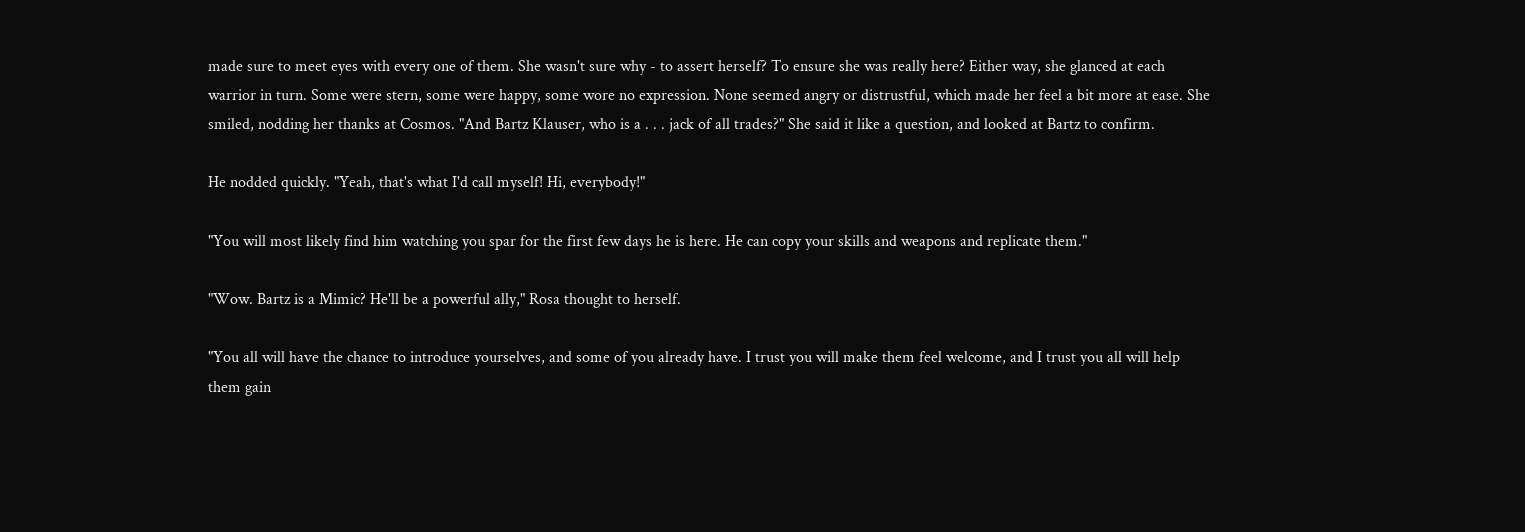made sure to meet eyes with every one of them. She wasn't sure why - to assert herself? To ensure she was really here? Either way, she glanced at each warrior in turn. Some were stern, some were happy, some wore no expression. None seemed angry or distrustful, which made her feel a bit more at ease. She smiled, nodding her thanks at Cosmos. "And Bartz Klauser, who is a . . . jack of all trades?" She said it like a question, and looked at Bartz to confirm.

He nodded quickly. "Yeah, that's what I'd call myself! Hi, everybody!"

"You will most likely find him watching you spar for the first few days he is here. He can copy your skills and weapons and replicate them."

"Wow. Bartz is a Mimic? He'll be a powerful ally," Rosa thought to herself.

"You all will have the chance to introduce yourselves, and some of you already have. I trust you will make them feel welcome, and I trust you all will help them gain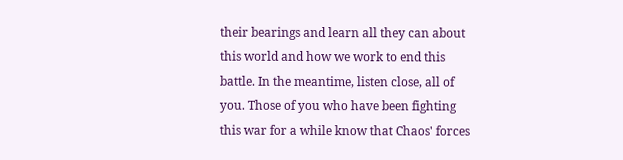their bearings and learn all they can about this world and how we work to end this battle. In the meantime, listen close, all of you. Those of you who have been fighting this war for a while know that Chaos' forces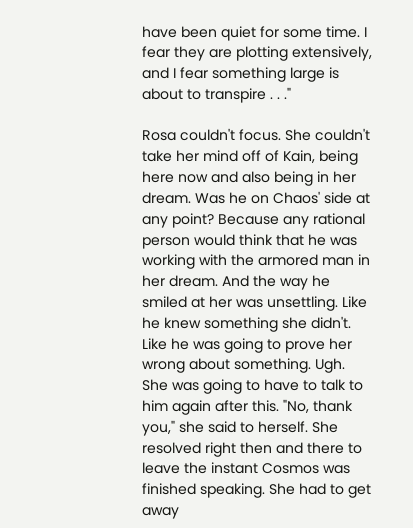have been quiet for some time. I fear they are plotting extensively, and I fear something large is about to transpire . . ."

Rosa couldn't focus. She couldn't take her mind off of Kain, being here now and also being in her dream. Was he on Chaos' side at any point? Because any rational person would think that he was working with the armored man in her dream. And the way he smiled at her was unsettling. Like he knew something she didn't. Like he was going to prove her wrong about something. Ugh. She was going to have to talk to him again after this. "No, thank you," she said to herself. She resolved right then and there to leave the instant Cosmos was finished speaking. She had to get away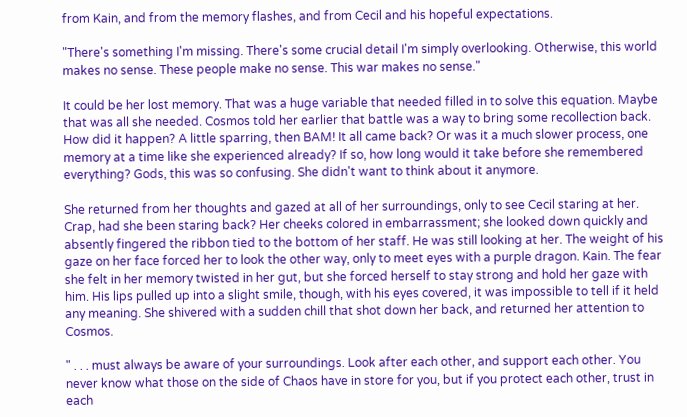from Kain, and from the memory flashes, and from Cecil and his hopeful expectations.

"There's something I'm missing. There's some crucial detail I'm simply overlooking. Otherwise, this world makes no sense. These people make no sense. This war makes no sense."

It could be her lost memory. That was a huge variable that needed filled in to solve this equation. Maybe that was all she needed. Cosmos told her earlier that battle was a way to bring some recollection back. How did it happen? A little sparring, then BAM! It all came back? Or was it a much slower process, one memory at a time like she experienced already? If so, how long would it take before she remembered everything? Gods, this was so confusing. She didn't want to think about it anymore.

She returned from her thoughts and gazed at all of her surroundings, only to see Cecil staring at her. Crap, had she been staring back? Her cheeks colored in embarrassment; she looked down quickly and absently fingered the ribbon tied to the bottom of her staff. He was still looking at her. The weight of his gaze on her face forced her to look the other way, only to meet eyes with a purple dragon. Kain. The fear she felt in her memory twisted in her gut, but she forced herself to stay strong and hold her gaze with him. His lips pulled up into a slight smile, though, with his eyes covered, it was impossible to tell if it held any meaning. She shivered with a sudden chill that shot down her back, and returned her attention to Cosmos.

" . . . must always be aware of your surroundings. Look after each other, and support each other. You never know what those on the side of Chaos have in store for you, but if you protect each other, trust in each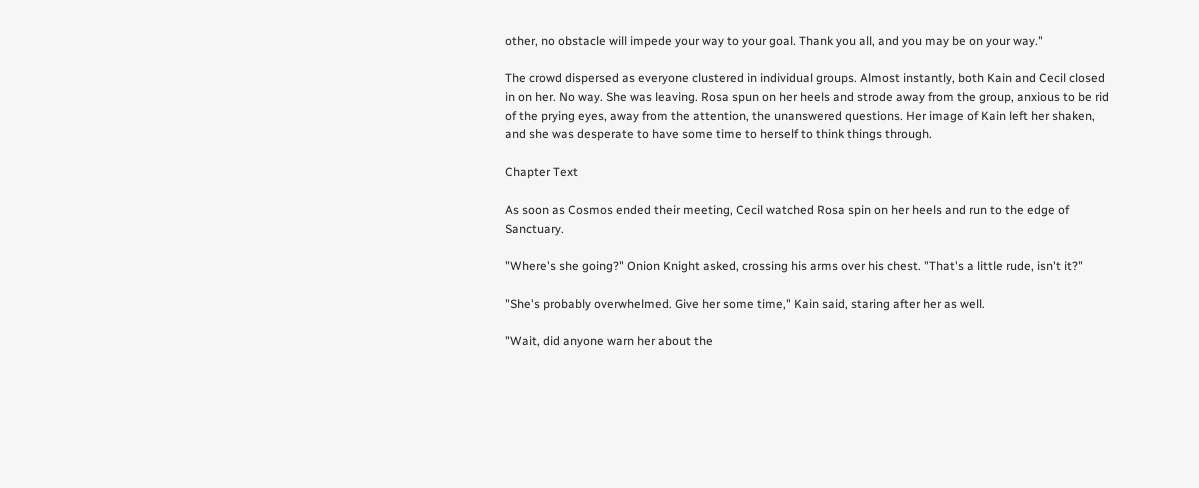other, no obstacle will impede your way to your goal. Thank you all, and you may be on your way."

The crowd dispersed as everyone clustered in individual groups. Almost instantly, both Kain and Cecil closed in on her. No way. She was leaving. Rosa spun on her heels and strode away from the group, anxious to be rid of the prying eyes, away from the attention, the unanswered questions. Her image of Kain left her shaken, and she was desperate to have some time to herself to think things through.

Chapter Text

As soon as Cosmos ended their meeting, Cecil watched Rosa spin on her heels and run to the edge of Sanctuary.

"Where's she going?" Onion Knight asked, crossing his arms over his chest. "That's a little rude, isn't it?"

"She's probably overwhelmed. Give her some time," Kain said, staring after her as well.

"Wait, did anyone warn her about the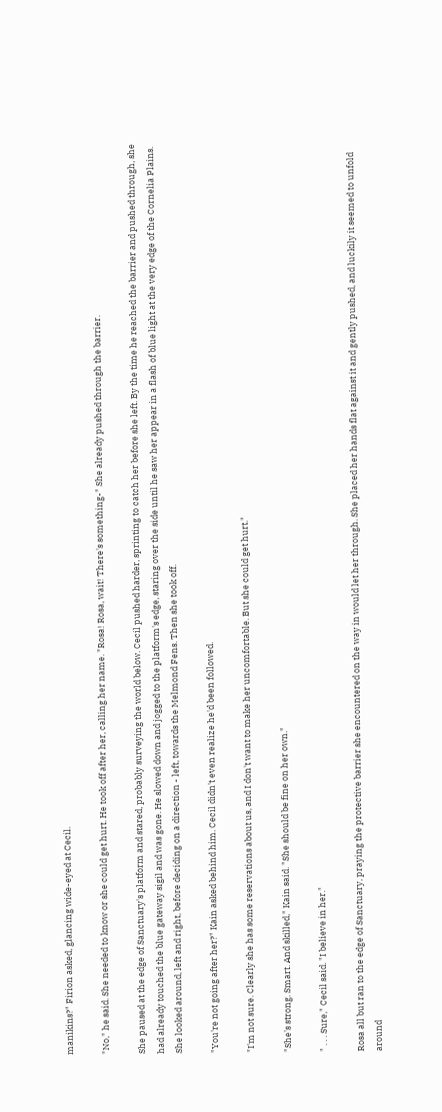manikins?" Firion asked, glancing wide-eyed at Cecil.

"No," he said. She needed to know or she could get hurt. He took off after her, calling her name. "Rosa! Rosa, wait! There's something-" She already pushed through the barrier.

She paused at the edge of Sanctuary's platform and stared, probably surveying the world below. Cecil pushed harder, sprinting to catch her before she left. By the time he reached the barrier and pushed through, she had already touched the blue gateway sigil and was gone. He slowed down and jogged to the platform's edge, staring over the side until he saw her appear in a flash of blue light at the very edge of the Cornelia Plains. She looked around, left and right, before deciding on a direction - left, towards the Melmond Fens. Then she took off.

"You're not going after her?" Kain asked behind him. Cecil didn't even realize he'd been followed.

"I'm not sure. Clearly she has some reservations about us, and I don't want to make her uncomfortable. But she could get hurt."

"She's strong. Smart. And skilled," Kain said. "She should be fine on her own."

" . . . Sure," Cecil said. "I believe in her."

Rosa all but ran to the edge of Sanctuary, praying the protective barrier she encountered on the way in would let her through. She placed her hands flat against it and gently pushed, and luckily it seemed to unfold around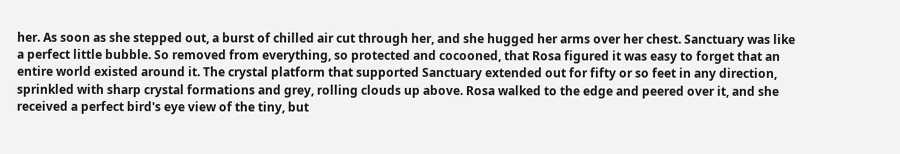her. As soon as she stepped out, a burst of chilled air cut through her, and she hugged her arms over her chest. Sanctuary was like a perfect little bubble. So removed from everything, so protected and cocooned, that Rosa figured it was easy to forget that an entire world existed around it. The crystal platform that supported Sanctuary extended out for fifty or so feet in any direction, sprinkled with sharp crystal formations and grey, rolling clouds up above. Rosa walked to the edge and peered over it, and she received a perfect bird's eye view of the tiny, but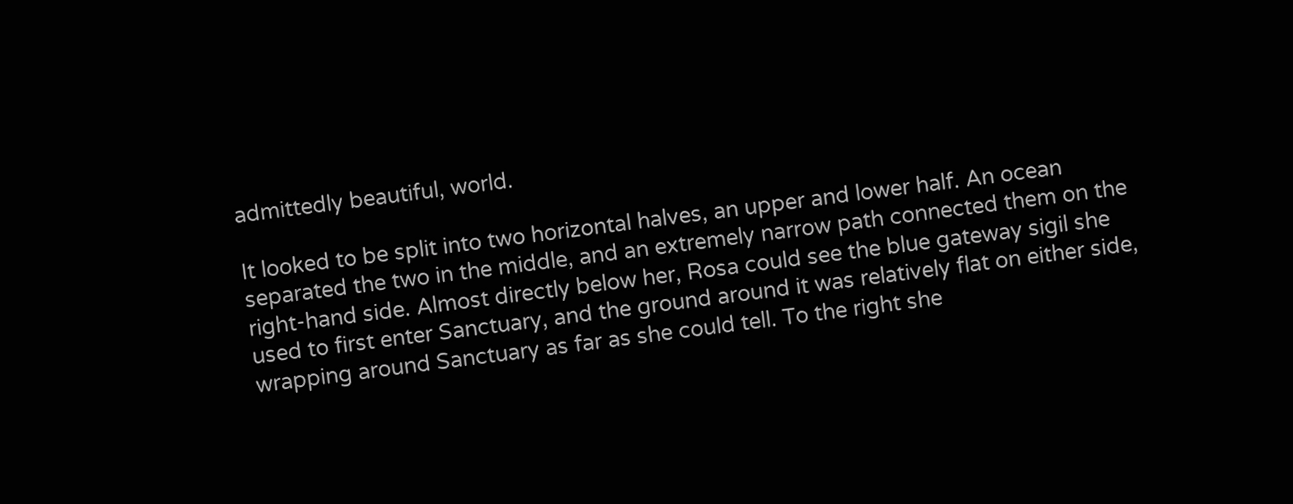admittedly beautiful, world.

It looked to be split into two horizontal halves, an upper and lower half. An ocean separated the two in the middle, and an extremely narrow path connected them on the right-hand side. Almost directly below her, Rosa could see the blue gateway sigil she used to first enter Sanctuary, and the ground around it was relatively flat on either side, wrapping around Sanctuary as far as she could tell. To the right she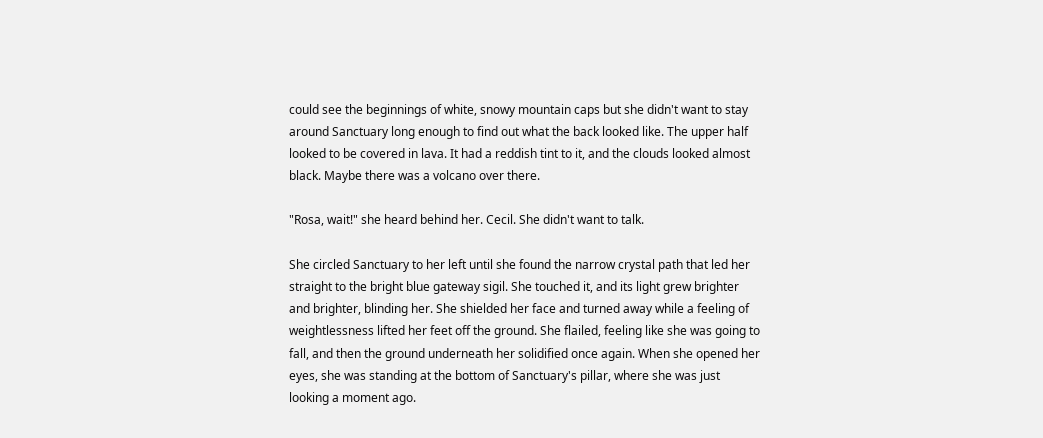could see the beginnings of white, snowy mountain caps but she didn't want to stay around Sanctuary long enough to find out what the back looked like. The upper half looked to be covered in lava. It had a reddish tint to it, and the clouds looked almost black. Maybe there was a volcano over there.

"Rosa, wait!" she heard behind her. Cecil. She didn't want to talk.

She circled Sanctuary to her left until she found the narrow crystal path that led her straight to the bright blue gateway sigil. She touched it, and its light grew brighter and brighter, blinding her. She shielded her face and turned away while a feeling of weightlessness lifted her feet off the ground. She flailed, feeling like she was going to fall, and then the ground underneath her solidified once again. When she opened her eyes, she was standing at the bottom of Sanctuary's pillar, where she was just looking a moment ago.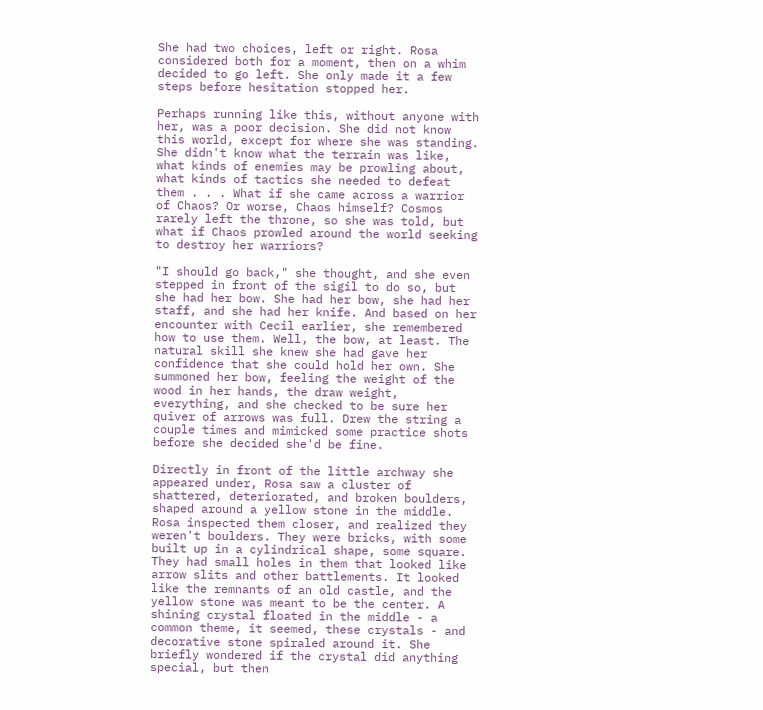She had two choices, left or right. Rosa considered both for a moment, then on a whim decided to go left. She only made it a few steps before hesitation stopped her.

Perhaps running like this, without anyone with her, was a poor decision. She did not know this world, except for where she was standing. She didn't know what the terrain was like, what kinds of enemies may be prowling about, what kinds of tactics she needed to defeat them . . . What if she came across a warrior of Chaos? Or worse, Chaos himself? Cosmos rarely left the throne, so she was told, but what if Chaos prowled around the world seeking to destroy her warriors?

"I should go back," she thought, and she even stepped in front of the sigil to do so, but she had her bow. She had her bow, she had her staff, and she had her knife. And based on her encounter with Cecil earlier, she remembered how to use them. Well, the bow, at least. The natural skill she knew she had gave her confidence that she could hold her own. She summoned her bow, feeling the weight of the wood in her hands, the draw weight, everything, and she checked to be sure her quiver of arrows was full. Drew the string a couple times and mimicked some practice shots before she decided she'd be fine.

Directly in front of the little archway she appeared under, Rosa saw a cluster of shattered, deteriorated, and broken boulders, shaped around a yellow stone in the middle. Rosa inspected them closer, and realized they weren't boulders. They were bricks, with some built up in a cylindrical shape, some square. They had small holes in them that looked like arrow slits and other battlements. It looked like the remnants of an old castle, and the yellow stone was meant to be the center. A shining crystal floated in the middle - a common theme, it seemed, these crystals - and decorative stone spiraled around it. She briefly wondered if the crystal did anything special, but then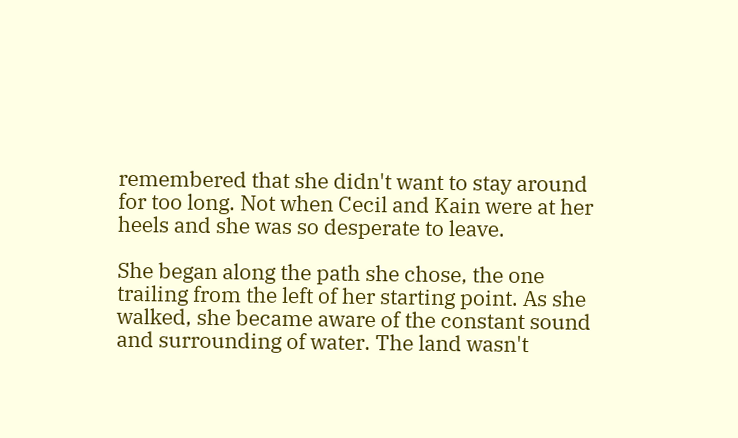remembered that she didn't want to stay around for too long. Not when Cecil and Kain were at her heels and she was so desperate to leave.

She began along the path she chose, the one trailing from the left of her starting point. As she walked, she became aware of the constant sound and surrounding of water. The land wasn't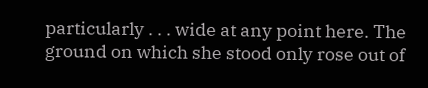particularly . . . wide at any point here. The ground on which she stood only rose out of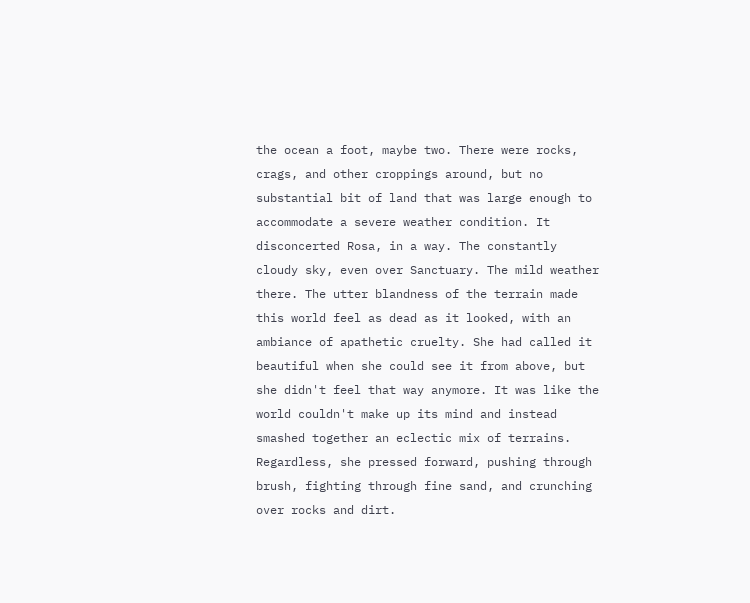the ocean a foot, maybe two. There were rocks, crags, and other croppings around, but no substantial bit of land that was large enough to accommodate a severe weather condition. It disconcerted Rosa, in a way. The constantly cloudy sky, even over Sanctuary. The mild weather there. The utter blandness of the terrain made this world feel as dead as it looked, with an ambiance of apathetic cruelty. She had called it beautiful when she could see it from above, but she didn't feel that way anymore. It was like the world couldn't make up its mind and instead smashed together an eclectic mix of terrains. Regardless, she pressed forward, pushing through brush, fighting through fine sand, and crunching over rocks and dirt.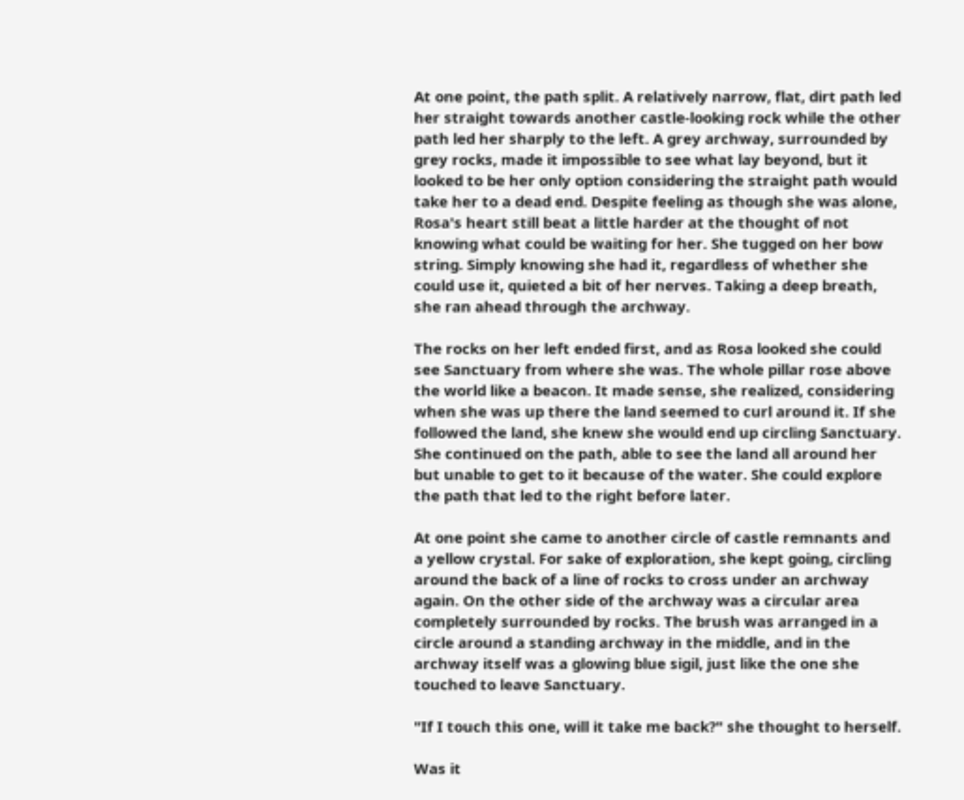At one point, the path split. A relatively narrow, flat, dirt path led her straight towards another castle-looking rock while the other path led her sharply to the left. A grey archway, surrounded by grey rocks, made it impossible to see what lay beyond, but it looked to be her only option considering the straight path would take her to a dead end. Despite feeling as though she was alone, Rosa's heart still beat a little harder at the thought of not knowing what could be waiting for her. She tugged on her bow string. Simply knowing she had it, regardless of whether she could use it, quieted a bit of her nerves. Taking a deep breath, she ran ahead through the archway.

The rocks on her left ended first, and as Rosa looked she could see Sanctuary from where she was. The whole pillar rose above the world like a beacon. It made sense, she realized, considering when she was up there the land seemed to curl around it. If she followed the land, she knew she would end up circling Sanctuary. She continued on the path, able to see the land all around her but unable to get to it because of the water. She could explore the path that led to the right before later.

At one point she came to another circle of castle remnants and a yellow crystal. For sake of exploration, she kept going, circling around the back of a line of rocks to cross under an archway again. On the other side of the archway was a circular area completely surrounded by rocks. The brush was arranged in a circle around a standing archway in the middle, and in the archway itself was a glowing blue sigil, just like the one she touched to leave Sanctuary.

"If I touch this one, will it take me back?" she thought to herself.

Was it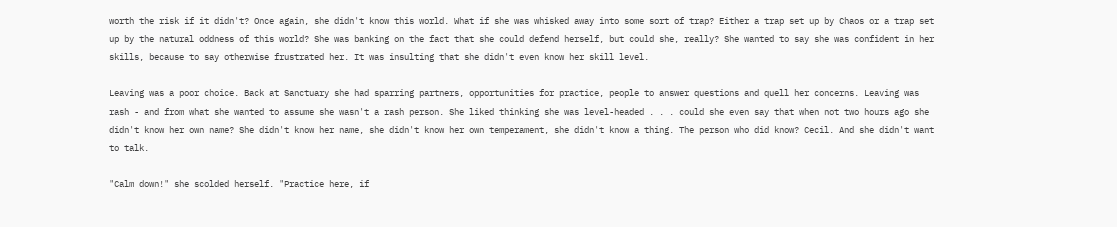worth the risk if it didn't? Once again, she didn't know this world. What if she was whisked away into some sort of trap? Either a trap set up by Chaos or a trap set up by the natural oddness of this world? She was banking on the fact that she could defend herself, but could she, really? She wanted to say she was confident in her skills, because to say otherwise frustrated her. It was insulting that she didn't even know her skill level.

Leaving was a poor choice. Back at Sanctuary she had sparring partners, opportunities for practice, people to answer questions and quell her concerns. Leaving was rash - and from what she wanted to assume she wasn't a rash person. She liked thinking she was level-headed . . . could she even say that when not two hours ago she didn't know her own name? She didn't know her name, she didn't know her own temperament, she didn't know a thing. The person who did know? Cecil. And she didn't want to talk.

"Calm down!" she scolded herself. "Practice here, if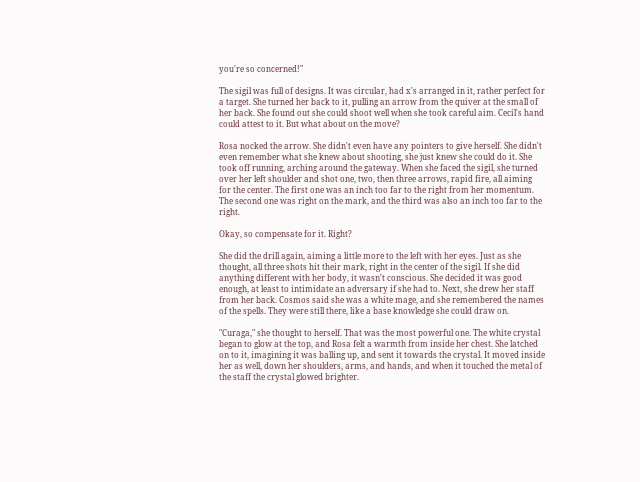you're so concerned!"

The sigil was full of designs. It was circular, had x's arranged in it, rather perfect for a target. She turned her back to it, pulling an arrow from the quiver at the small of her back. She found out she could shoot well when she took careful aim. Cecil's hand could attest to it. But what about on the move?

Rosa nocked the arrow. She didn't even have any pointers to give herself. She didn't even remember what she knew about shooting, she just knew she could do it. She took off running, arching around the gateway. When she faced the sigil, she turned over her left shoulder and shot one, two, then three arrows, rapid fire, all aiming for the center. The first one was an inch too far to the right from her momentum. The second one was right on the mark, and the third was also an inch too far to the right.

Okay, so compensate for it. Right?

She did the drill again, aiming a little more to the left with her eyes. Just as she thought, all three shots hit their mark, right in the center of the sigil. If she did anything different with her body, it wasn't conscious. She decided it was good enough, at least to intimidate an adversary if she had to. Next, she drew her staff from her back. Cosmos said she was a white mage, and she remembered the names of the spells. They were still there, like a base knowledge she could draw on.

"Curaga," she thought to herself. That was the most powerful one. The white crystal began to glow at the top, and Rosa felt a warmth from inside her chest. She latched on to it, imagining it was balling up, and sent it towards the crystal. It moved inside her as well, down her shoulders, arms, and hands, and when it touched the metal of the staff the crystal glowed brighter.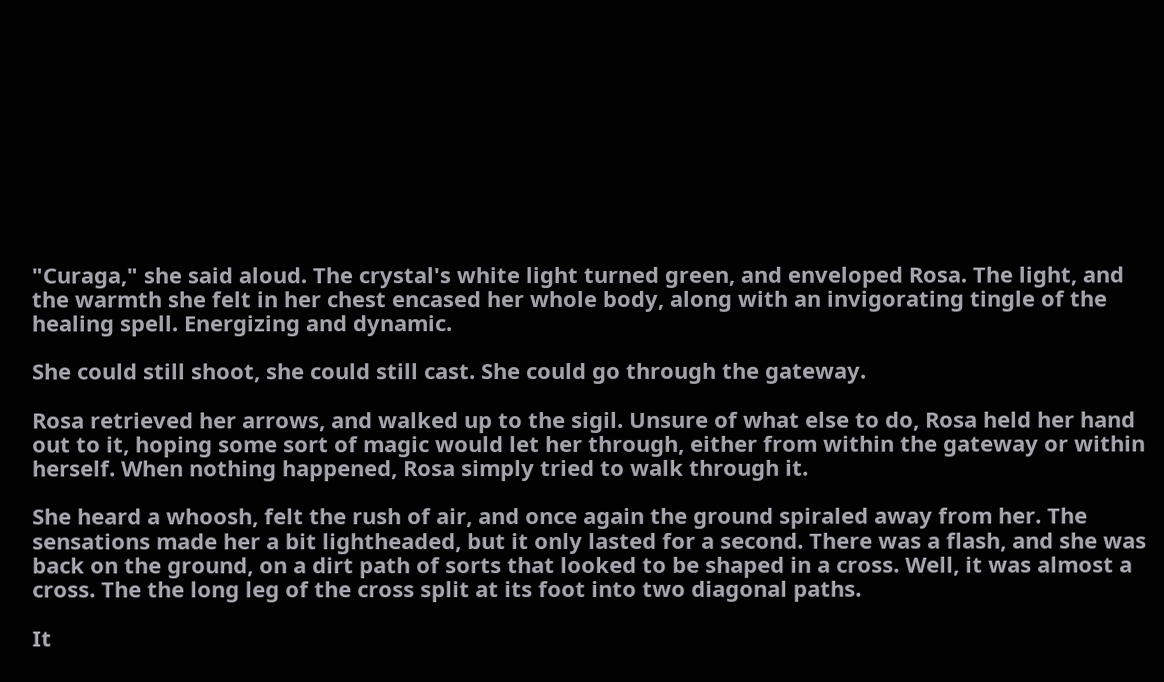"Curaga," she said aloud. The crystal's white light turned green, and enveloped Rosa. The light, and the warmth she felt in her chest encased her whole body, along with an invigorating tingle of the healing spell. Energizing and dynamic.

She could still shoot, she could still cast. She could go through the gateway.

Rosa retrieved her arrows, and walked up to the sigil. Unsure of what else to do, Rosa held her hand out to it, hoping some sort of magic would let her through, either from within the gateway or within herself. When nothing happened, Rosa simply tried to walk through it.

She heard a whoosh, felt the rush of air, and once again the ground spiraled away from her. The sensations made her a bit lightheaded, but it only lasted for a second. There was a flash, and she was back on the ground, on a dirt path of sorts that looked to be shaped in a cross. Well, it was almost a cross. The the long leg of the cross split at its foot into two diagonal paths.

It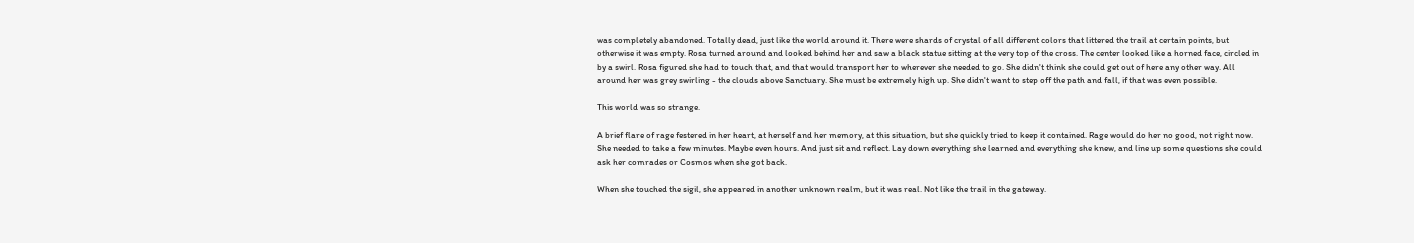was completely abandoned. Totally dead, just like the world around it. There were shards of crystal of all different colors that littered the trail at certain points, but otherwise it was empty. Rosa turned around and looked behind her and saw a black statue sitting at the very top of the cross. The center looked like a horned face, circled in by a swirl. Rosa figured she had to touch that, and that would transport her to wherever she needed to go. She didn't think she could get out of here any other way. All around her was grey swirling - the clouds above Sanctuary. She must be extremely high up. She didn't want to step off the path and fall, if that was even possible.

This world was so strange.

A brief flare of rage festered in her heart, at herself and her memory, at this situation, but she quickly tried to keep it contained. Rage would do her no good, not right now. She needed to take a few minutes. Maybe even hours. And just sit and reflect. Lay down everything she learned and everything she knew, and line up some questions she could ask her comrades or Cosmos when she got back.

When she touched the sigil, she appeared in another unknown realm, but it was real. Not like the trail in the gateway.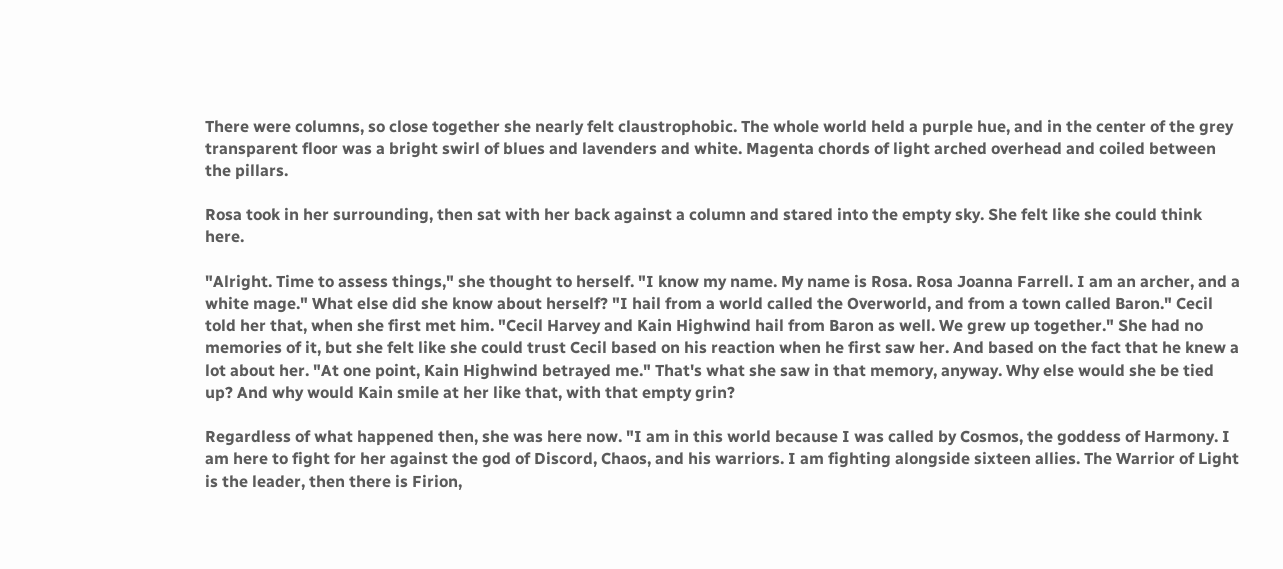There were columns, so close together she nearly felt claustrophobic. The whole world held a purple hue, and in the center of the grey transparent floor was a bright swirl of blues and lavenders and white. Magenta chords of light arched overhead and coiled between the pillars.

Rosa took in her surrounding, then sat with her back against a column and stared into the empty sky. She felt like she could think here.

"Alright. Time to assess things," she thought to herself. "I know my name. My name is Rosa. Rosa Joanna Farrell. I am an archer, and a white mage." What else did she know about herself? "I hail from a world called the Overworld, and from a town called Baron." Cecil told her that, when she first met him. "Cecil Harvey and Kain Highwind hail from Baron as well. We grew up together." She had no memories of it, but she felt like she could trust Cecil based on his reaction when he first saw her. And based on the fact that he knew a lot about her. "At one point, Kain Highwind betrayed me." That's what she saw in that memory, anyway. Why else would she be tied up? And why would Kain smile at her like that, with that empty grin?

Regardless of what happened then, she was here now. "I am in this world because I was called by Cosmos, the goddess of Harmony. I am here to fight for her against the god of Discord, Chaos, and his warriors. I am fighting alongside sixteen allies. The Warrior of Light is the leader, then there is Firion,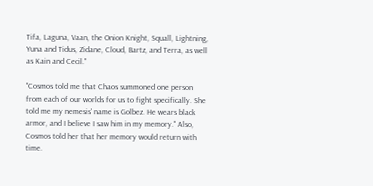Tifa, Laguna, Vaan, the Onion Knight, Squall, Lightning, Yuna and Tidus, Zidane, Cloud, Bartz, and Terra, as well as Kain and Cecil."

"Cosmos told me that Chaos summoned one person from each of our worlds for us to fight specifically. She told me my nemesis' name is Golbez. He wears black armor, and I believe I saw him in my memory." Also, Cosmos told her that her memory would return with time.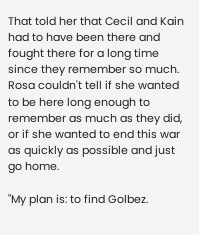That told her that Cecil and Kain had to have been there and fought there for a long time since they remember so much. Rosa couldn't tell if she wanted to be here long enough to remember as much as they did, or if she wanted to end this war as quickly as possible and just go home.

"My plan is: to find Golbez.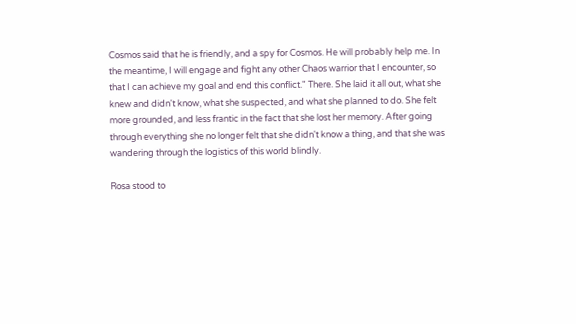Cosmos said that he is friendly, and a spy for Cosmos. He will probably help me. In the meantime, I will engage and fight any other Chaos warrior that I encounter, so that I can achieve my goal and end this conflict." There. She laid it all out, what she knew and didn't know, what she suspected, and what she planned to do. She felt more grounded, and less frantic in the fact that she lost her memory. After going through everything she no longer felt that she didn't know a thing, and that she was wandering through the logistics of this world blindly.

Rosa stood to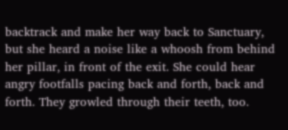backtrack and make her way back to Sanctuary, but she heard a noise like a whoosh from behind her pillar, in front of the exit. She could hear angry footfalls pacing back and forth, back and forth. They growled through their teeth, too.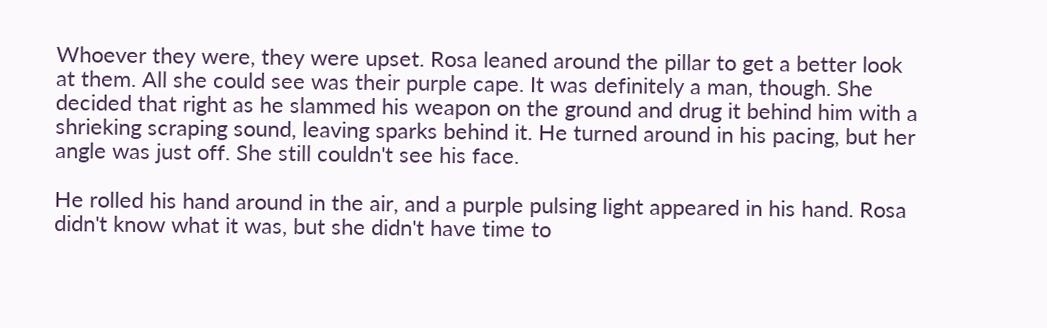Whoever they were, they were upset. Rosa leaned around the pillar to get a better look at them. All she could see was their purple cape. It was definitely a man, though. She decided that right as he slammed his weapon on the ground and drug it behind him with a shrieking scraping sound, leaving sparks behind it. He turned around in his pacing, but her angle was just off. She still couldn't see his face.

He rolled his hand around in the air, and a purple pulsing light appeared in his hand. Rosa didn't know what it was, but she didn't have time to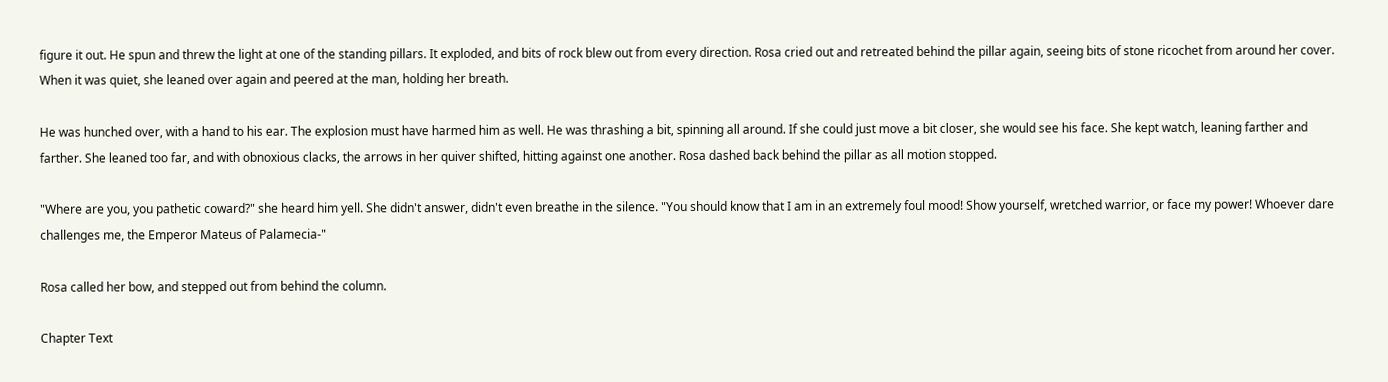figure it out. He spun and threw the light at one of the standing pillars. It exploded, and bits of rock blew out from every direction. Rosa cried out and retreated behind the pillar again, seeing bits of stone ricochet from around her cover. When it was quiet, she leaned over again and peered at the man, holding her breath.

He was hunched over, with a hand to his ear. The explosion must have harmed him as well. He was thrashing a bit, spinning all around. If she could just move a bit closer, she would see his face. She kept watch, leaning farther and farther. She leaned too far, and with obnoxious clacks, the arrows in her quiver shifted, hitting against one another. Rosa dashed back behind the pillar as all motion stopped.

"Where are you, you pathetic coward?" she heard him yell. She didn't answer, didn't even breathe in the silence. "You should know that I am in an extremely foul mood! Show yourself, wretched warrior, or face my power! Whoever dare challenges me, the Emperor Mateus of Palamecia-"

Rosa called her bow, and stepped out from behind the column.

Chapter Text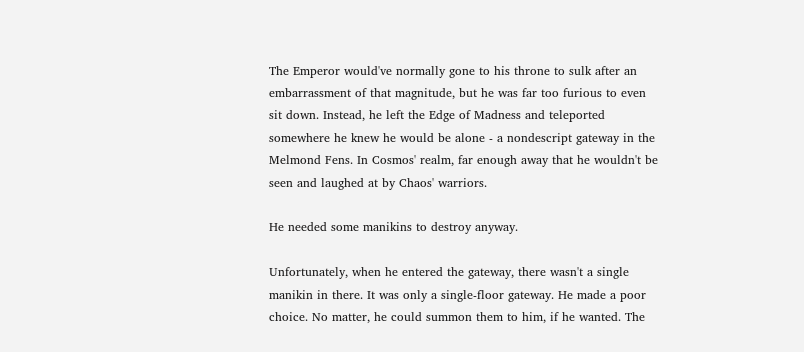The Emperor would've normally gone to his throne to sulk after an embarrassment of that magnitude, but he was far too furious to even sit down. Instead, he left the Edge of Madness and teleported somewhere he knew he would be alone - a nondescript gateway in the Melmond Fens. In Cosmos' realm, far enough away that he wouldn't be seen and laughed at by Chaos' warriors.

He needed some manikins to destroy anyway.

Unfortunately, when he entered the gateway, there wasn't a single manikin in there. It was only a single-floor gateway. He made a poor choice. No matter, he could summon them to him, if he wanted. The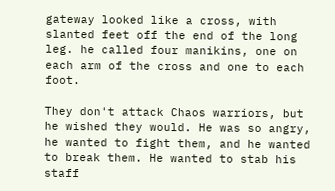gateway looked like a cross, with slanted feet off the end of the long leg. he called four manikins, one on each arm of the cross and one to each foot.

They don't attack Chaos warriors, but he wished they would. He was so angry, he wanted to fight them, and he wanted to break them. He wanted to stab his staff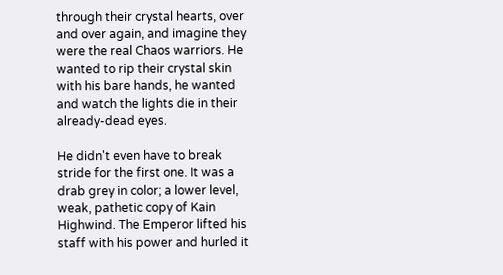through their crystal hearts, over and over again, and imagine they were the real Chaos warriors. He wanted to rip their crystal skin with his bare hands, he wanted and watch the lights die in their already-dead eyes.

He didn't even have to break stride for the first one. It was a drab grey in color; a lower level, weak, pathetic copy of Kain Highwind. The Emperor lifted his staff with his power and hurled it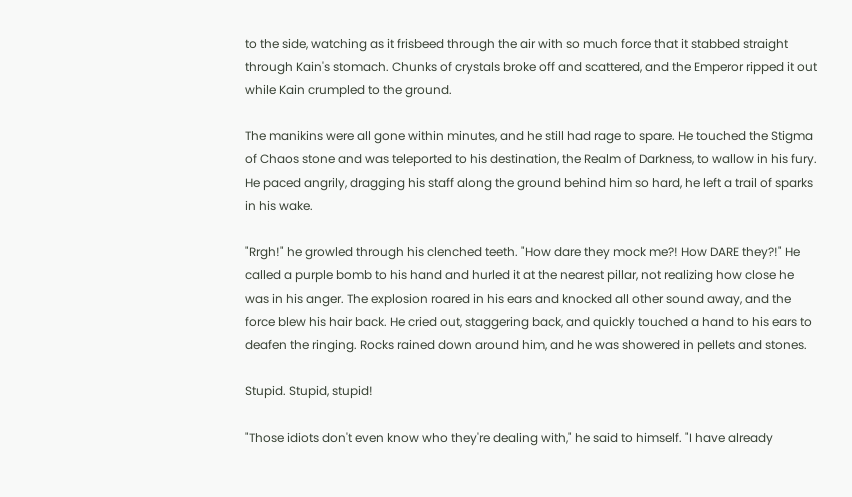to the side, watching as it frisbeed through the air with so much force that it stabbed straight through Kain's stomach. Chunks of crystals broke off and scattered, and the Emperor ripped it out while Kain crumpled to the ground.

The manikins were all gone within minutes, and he still had rage to spare. He touched the Stigma of Chaos stone and was teleported to his destination, the Realm of Darkness, to wallow in his fury. He paced angrily, dragging his staff along the ground behind him so hard, he left a trail of sparks in his wake.

"Rrgh!" he growled through his clenched teeth. "How dare they mock me?! How DARE they?!" He called a purple bomb to his hand and hurled it at the nearest pillar, not realizing how close he was in his anger. The explosion roared in his ears and knocked all other sound away, and the force blew his hair back. He cried out, staggering back, and quickly touched a hand to his ears to deafen the ringing. Rocks rained down around him, and he was showered in pellets and stones.

Stupid. Stupid, stupid!

"Those idiots don't even know who they're dealing with," he said to himself. "I have already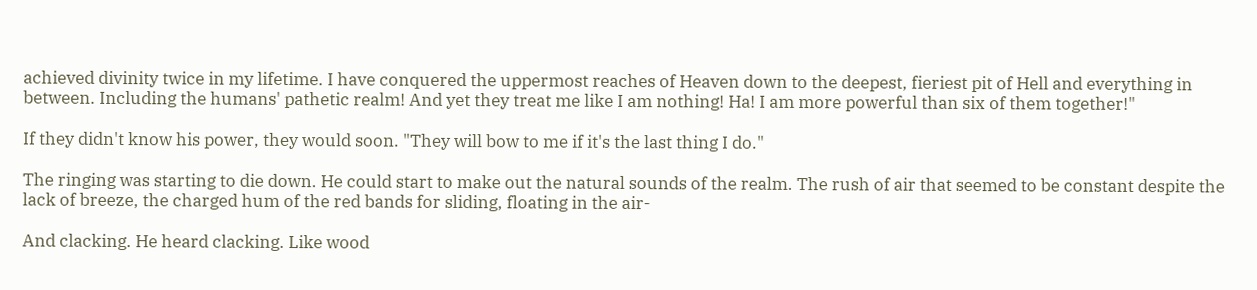achieved divinity twice in my lifetime. I have conquered the uppermost reaches of Heaven down to the deepest, fieriest pit of Hell and everything in between. Including the humans' pathetic realm! And yet they treat me like I am nothing! Ha! I am more powerful than six of them together!"

If they didn't know his power, they would soon. "They will bow to me if it's the last thing I do."

The ringing was starting to die down. He could start to make out the natural sounds of the realm. The rush of air that seemed to be constant despite the lack of breeze, the charged hum of the red bands for sliding, floating in the air-

And clacking. He heard clacking. Like wood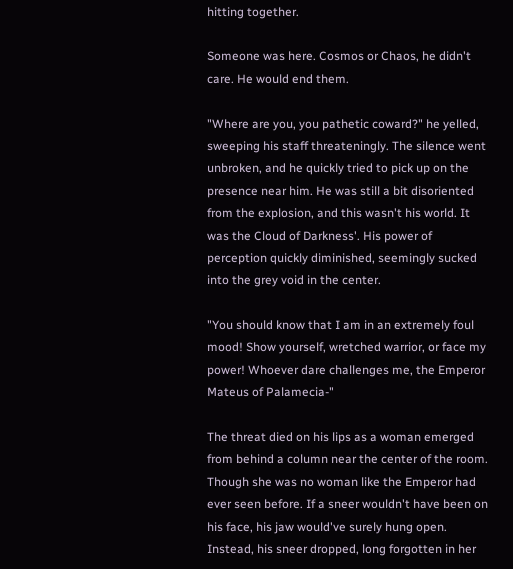hitting together.

Someone was here. Cosmos or Chaos, he didn't care. He would end them.

"Where are you, you pathetic coward?" he yelled, sweeping his staff threateningly. The silence went unbroken, and he quickly tried to pick up on the presence near him. He was still a bit disoriented from the explosion, and this wasn't his world. It was the Cloud of Darkness'. His power of perception quickly diminished, seemingly sucked into the grey void in the center.

"You should know that I am in an extremely foul mood! Show yourself, wretched warrior, or face my power! Whoever dare challenges me, the Emperor Mateus of Palamecia-"

The threat died on his lips as a woman emerged from behind a column near the center of the room. Though she was no woman like the Emperor had ever seen before. If a sneer wouldn't have been on his face, his jaw would've surely hung open. Instead, his sneer dropped, long forgotten in her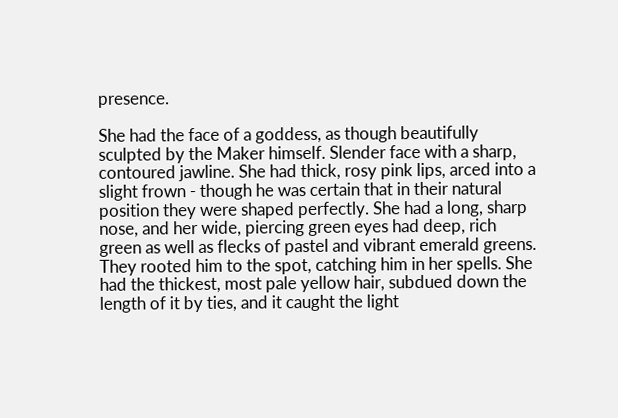presence.

She had the face of a goddess, as though beautifully sculpted by the Maker himself. Slender face with a sharp, contoured jawline. She had thick, rosy pink lips, arced into a slight frown - though he was certain that in their natural position they were shaped perfectly. She had a long, sharp nose, and her wide, piercing green eyes had deep, rich green as well as flecks of pastel and vibrant emerald greens. They rooted him to the spot, catching him in her spells. She had the thickest, most pale yellow hair, subdued down the length of it by ties, and it caught the light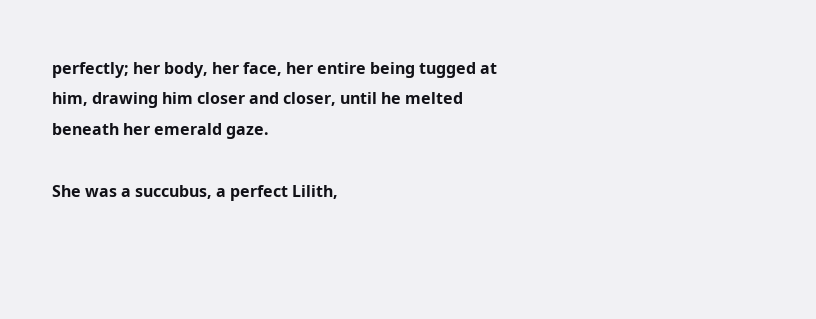perfectly; her body, her face, her entire being tugged at him, drawing him closer and closer, until he melted beneath her emerald gaze.

She was a succubus, a perfect Lilith,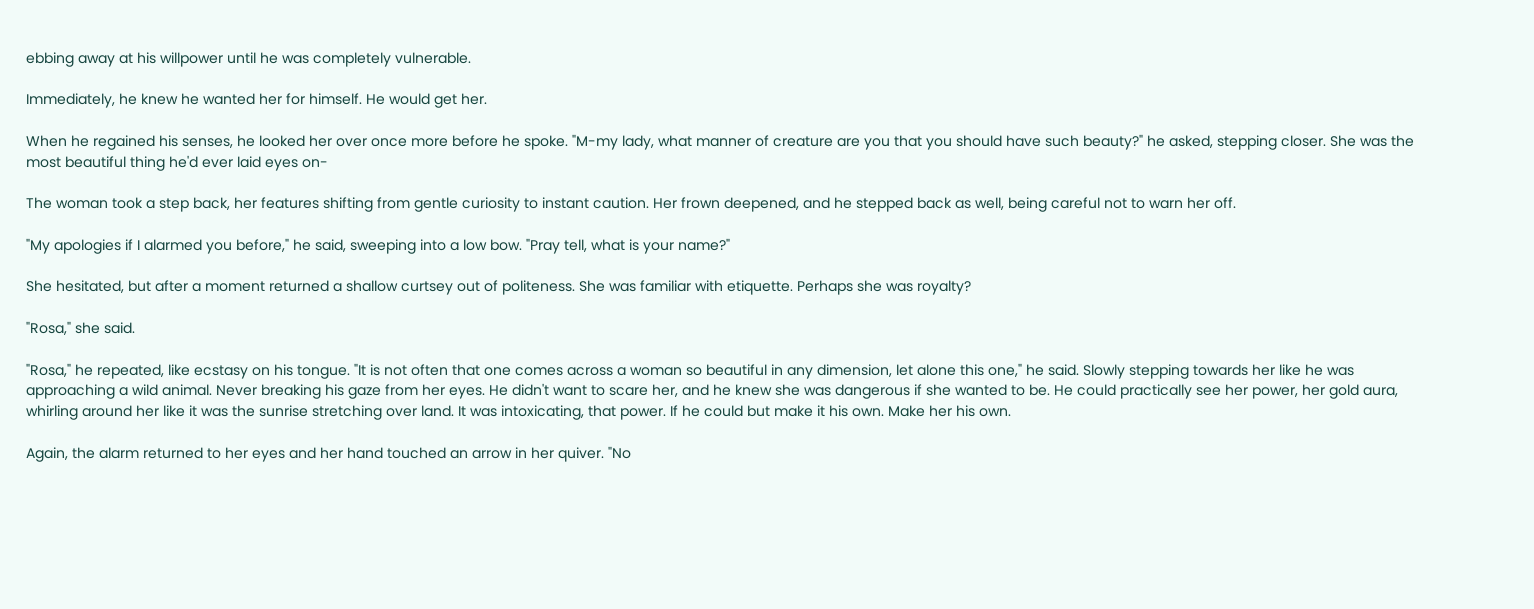ebbing away at his willpower until he was completely vulnerable.

Immediately, he knew he wanted her for himself. He would get her.

When he regained his senses, he looked her over once more before he spoke. "M-my lady, what manner of creature are you that you should have such beauty?" he asked, stepping closer. She was the most beautiful thing he'd ever laid eyes on-

The woman took a step back, her features shifting from gentle curiosity to instant caution. Her frown deepened, and he stepped back as well, being careful not to warn her off.

"My apologies if I alarmed you before," he said, sweeping into a low bow. "Pray tell, what is your name?"

She hesitated, but after a moment returned a shallow curtsey out of politeness. She was familiar with etiquette. Perhaps she was royalty?

"Rosa," she said.

"Rosa," he repeated, like ecstasy on his tongue. "It is not often that one comes across a woman so beautiful in any dimension, let alone this one," he said. Slowly stepping towards her like he was approaching a wild animal. Never breaking his gaze from her eyes. He didn't want to scare her, and he knew she was dangerous if she wanted to be. He could practically see her power, her gold aura, whirling around her like it was the sunrise stretching over land. It was intoxicating, that power. If he could but make it his own. Make her his own.

Again, the alarm returned to her eyes and her hand touched an arrow in her quiver. "No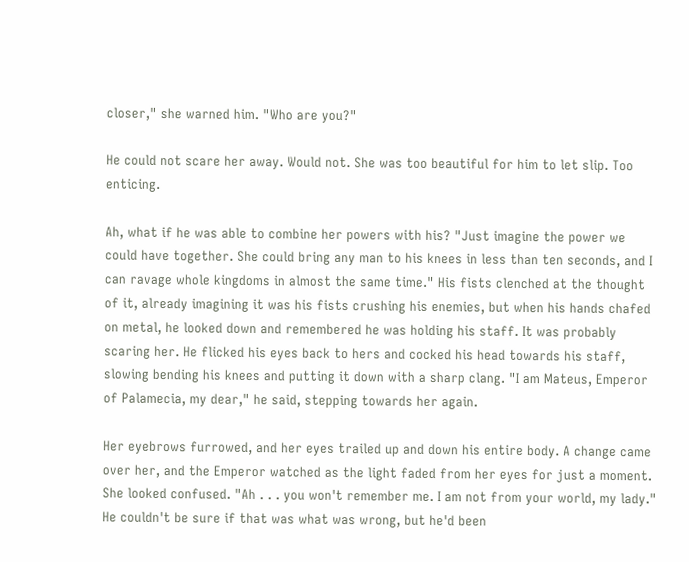closer," she warned him. "Who are you?"

He could not scare her away. Would not. She was too beautiful for him to let slip. Too enticing.

Ah, what if he was able to combine her powers with his? "Just imagine the power we could have together. She could bring any man to his knees in less than ten seconds, and I can ravage whole kingdoms in almost the same time." His fists clenched at the thought of it, already imagining it was his fists crushing his enemies, but when his hands chafed on metal, he looked down and remembered he was holding his staff. It was probably scaring her. He flicked his eyes back to hers and cocked his head towards his staff, slowing bending his knees and putting it down with a sharp clang. "I am Mateus, Emperor of Palamecia, my dear," he said, stepping towards her again.

Her eyebrows furrowed, and her eyes trailed up and down his entire body. A change came over her, and the Emperor watched as the light faded from her eyes for just a moment. She looked confused. "Ah . . . you won't remember me. I am not from your world, my lady." He couldn't be sure if that was what was wrong, but he'd been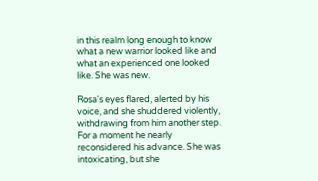in this realm long enough to know what a new warrior looked like and what an experienced one looked like. She was new.

Rosa's eyes flared, alerted by his voice, and she shuddered violently, withdrawing from him another step. For a moment he nearly reconsidered his advance. She was intoxicating, but she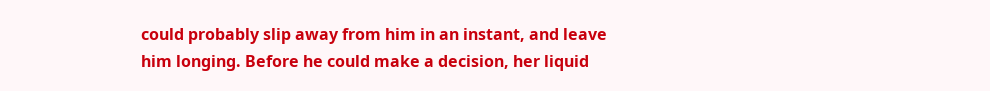could probably slip away from him in an instant, and leave him longing. Before he could make a decision, her liquid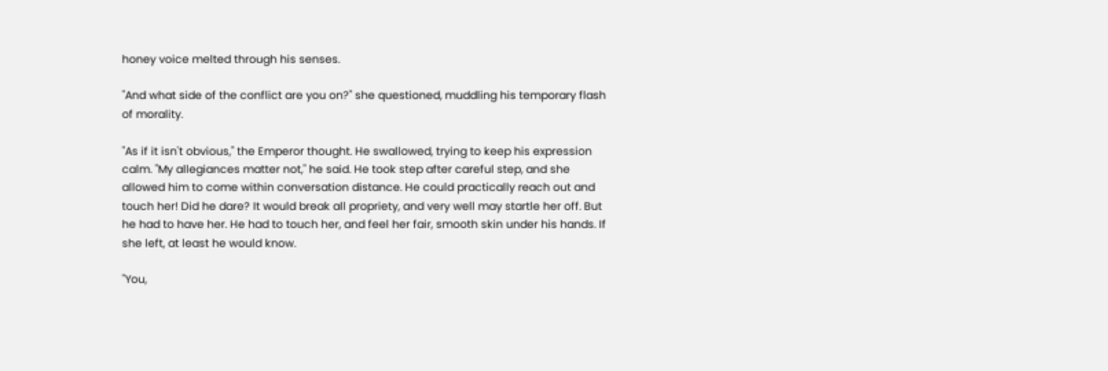honey voice melted through his senses.

"And what side of the conflict are you on?" she questioned, muddling his temporary flash of morality.

"As if it isn't obvious," the Emperor thought. He swallowed, trying to keep his expression calm. "My allegiances matter not," he said. He took step after careful step, and she allowed him to come within conversation distance. He could practically reach out and touch her! Did he dare? It would break all propriety, and very well may startle her off. But he had to have her. He had to touch her, and feel her fair, smooth skin under his hands. If she left, at least he would know.

"You,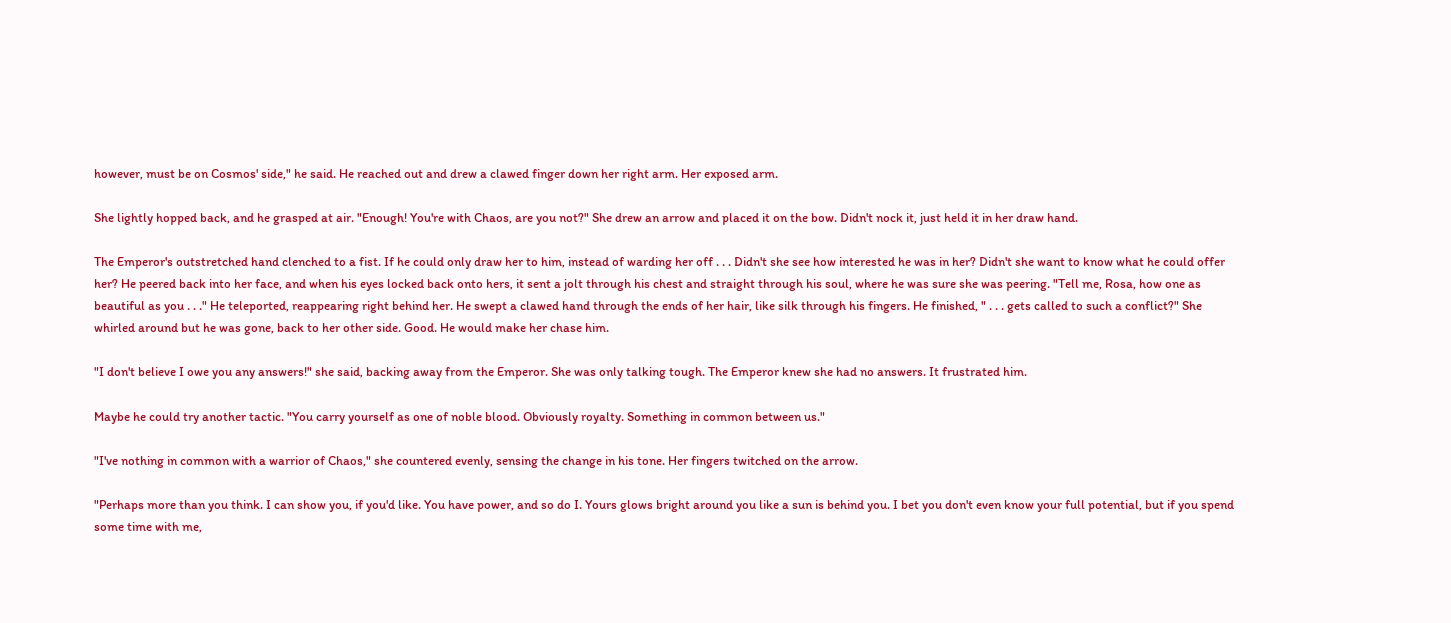however, must be on Cosmos' side," he said. He reached out and drew a clawed finger down her right arm. Her exposed arm.

She lightly hopped back, and he grasped at air. "Enough! You're with Chaos, are you not?" She drew an arrow and placed it on the bow. Didn't nock it, just held it in her draw hand.

The Emperor's outstretched hand clenched to a fist. If he could only draw her to him, instead of warding her off . . . Didn't she see how interested he was in her? Didn't she want to know what he could offer her? He peered back into her face, and when his eyes locked back onto hers, it sent a jolt through his chest and straight through his soul, where he was sure she was peering. "Tell me, Rosa, how one as beautiful as you . . ." He teleported, reappearing right behind her. He swept a clawed hand through the ends of her hair, like silk through his fingers. He finished, " . . . gets called to such a conflict?" She whirled around but he was gone, back to her other side. Good. He would make her chase him.

"I don't believe I owe you any answers!" she said, backing away from the Emperor. She was only talking tough. The Emperor knew she had no answers. It frustrated him.

Maybe he could try another tactic. "You carry yourself as one of noble blood. Obviously royalty. Something in common between us."

"I've nothing in common with a warrior of Chaos," she countered evenly, sensing the change in his tone. Her fingers twitched on the arrow.

"Perhaps more than you think. I can show you, if you'd like. You have power, and so do I. Yours glows bright around you like a sun is behind you. I bet you don't even know your full potential, but if you spend some time with me,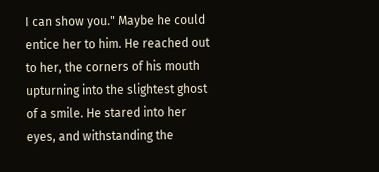I can show you." Maybe he could entice her to him. He reached out to her, the corners of his mouth upturning into the slightest ghost of a smile. He stared into her eyes, and withstanding the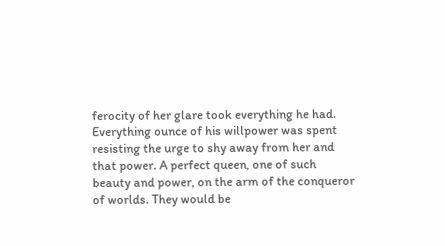ferocity of her glare took everything he had. Everything ounce of his willpower was spent resisting the urge to shy away from her and that power. A perfect queen, one of such beauty and power, on the arm of the conqueror of worlds. They would be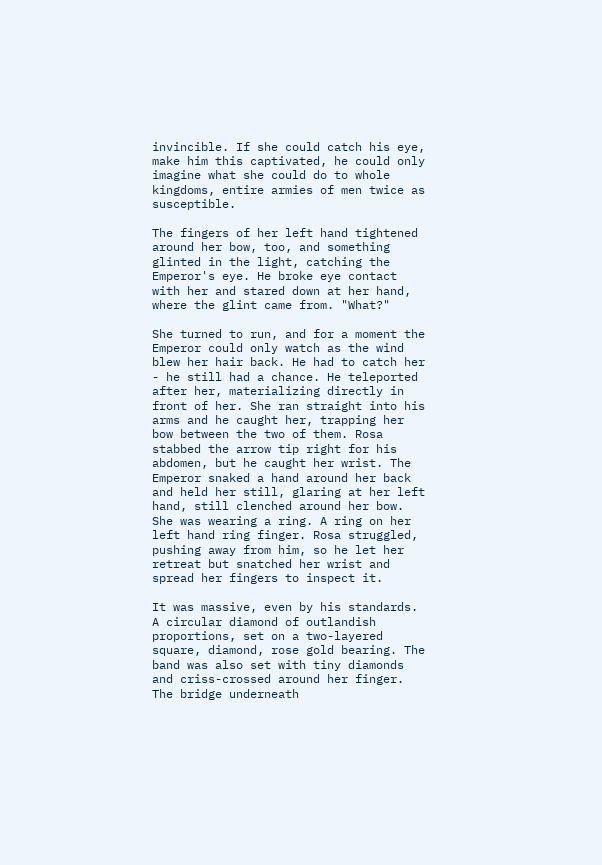invincible. If she could catch his eye, make him this captivated, he could only imagine what she could do to whole kingdoms, entire armies of men twice as susceptible.

The fingers of her left hand tightened around her bow, too, and something glinted in the light, catching the Emperor's eye. He broke eye contact with her and stared down at her hand, where the glint came from. "What?"

She turned to run, and for a moment the Emperor could only watch as the wind blew her hair back. He had to catch her - he still had a chance. He teleported after her, materializing directly in front of her. She ran straight into his arms and he caught her, trapping her bow between the two of them. Rosa stabbed the arrow tip right for his abdomen, but he caught her wrist. The Emperor snaked a hand around her back and held her still, glaring at her left hand, still clenched around her bow. She was wearing a ring. A ring on her left hand ring finger. Rosa struggled, pushing away from him, so he let her retreat but snatched her wrist and spread her fingers to inspect it.

It was massive, even by his standards. A circular diamond of outlandish proportions, set on a two-layered square, diamond, rose gold bearing. The band was also set with tiny diamonds and criss-crossed around her finger. The bridge underneath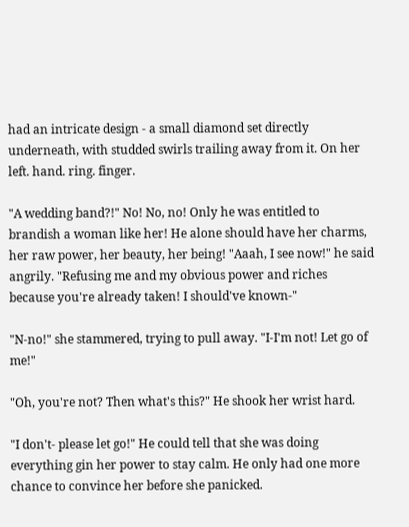had an intricate design - a small diamond set directly underneath, with studded swirls trailing away from it. On her left. hand. ring. finger.

"A wedding band?!" No! No, no! Only he was entitled to brandish a woman like her! He alone should have her charms, her raw power, her beauty, her being! "Aaah, I see now!" he said angrily. "Refusing me and my obvious power and riches because you're already taken! I should've known-"

"N-no!" she stammered, trying to pull away. "I-I'm not! Let go of me!"

"Oh, you're not? Then what's this?" He shook her wrist hard.

"I don't- please let go!" He could tell that she was doing everything gin her power to stay calm. He only had one more chance to convince her before she panicked.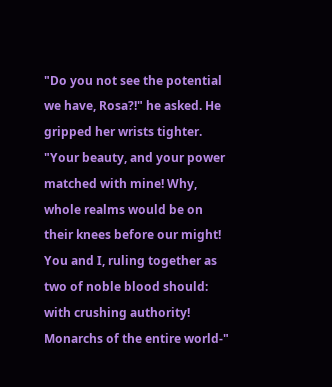"Do you not see the potential we have, Rosa?!" he asked. He gripped her wrists tighter. "Your beauty, and your power matched with mine! Why, whole realms would be on their knees before our might! You and I, ruling together as two of noble blood should: with crushing authority! Monarchs of the entire world-"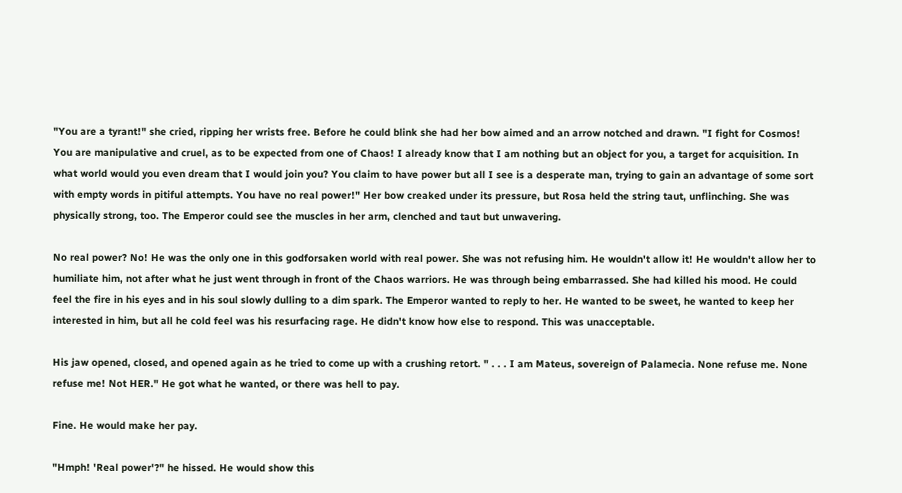"You are a tyrant!" she cried, ripping her wrists free. Before he could blink she had her bow aimed and an arrow notched and drawn. "I fight for Cosmos! You are manipulative and cruel, as to be expected from one of Chaos! I already know that I am nothing but an object for you, a target for acquisition. In what world would you even dream that I would join you? You claim to have power but all I see is a desperate man, trying to gain an advantage of some sort with empty words in pitiful attempts. You have no real power!" Her bow creaked under its pressure, but Rosa held the string taut, unflinching. She was physically strong, too. The Emperor could see the muscles in her arm, clenched and taut but unwavering.

No real power? No! He was the only one in this godforsaken world with real power. She was not refusing him. He wouldn't allow it! He wouldn't allow her to humiliate him, not after what he just went through in front of the Chaos warriors. He was through being embarrassed. She had killed his mood. He could feel the fire in his eyes and in his soul slowly dulling to a dim spark. The Emperor wanted to reply to her. He wanted to be sweet, he wanted to keep her interested in him, but all he cold feel was his resurfacing rage. He didn't know how else to respond. This was unacceptable.

His jaw opened, closed, and opened again as he tried to come up with a crushing retort. " . . . I am Mateus, sovereign of Palamecia. None refuse me. None refuse me! Not HER." He got what he wanted, or there was hell to pay.

Fine. He would make her pay.

"Hmph! 'Real power'?" he hissed. He would show this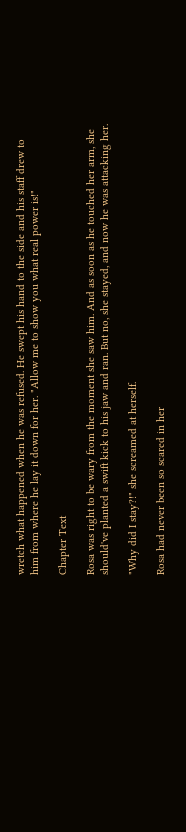wretch what happened when he was refused. He swept his hand to the side and his staff drew to him from where he lay it down for her. "Allow me to show you what real power is!"

Chapter Text

Rosa was right to be wary from the moment she saw him. And as soon as he touched her arm, she should've planted a swift kick to his jaw and ran. But no, she stayed, and now he was attacking her.

"Why did I stay?!" she screamed at herself.

Rosa had never been so scared in her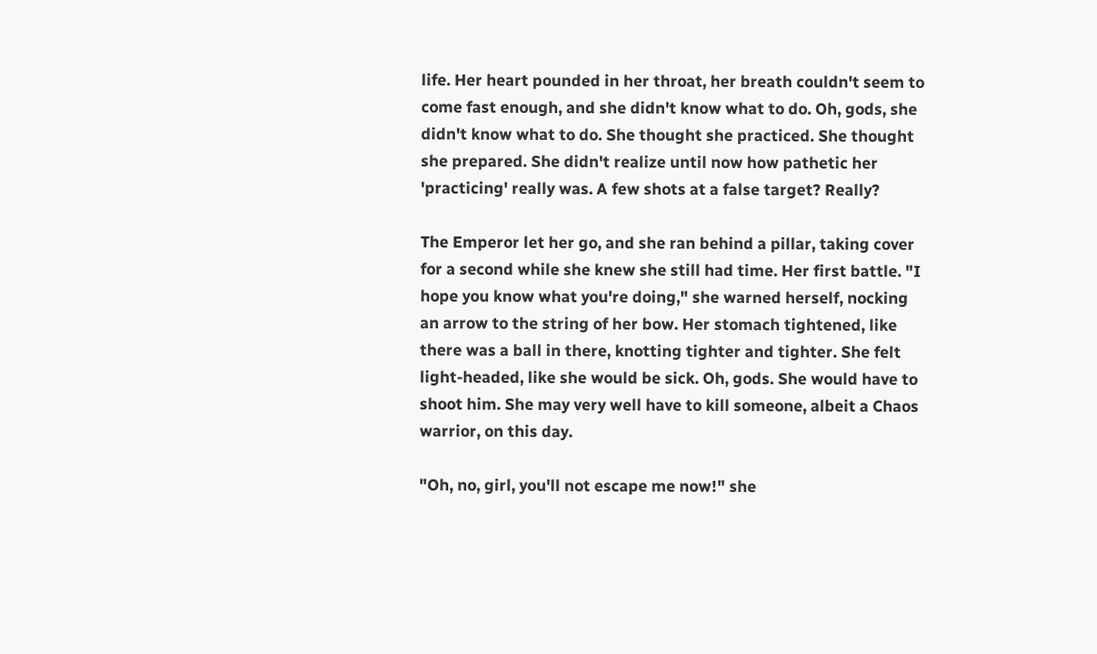life. Her heart pounded in her throat, her breath couldn't seem to come fast enough, and she didn't know what to do. Oh, gods, she didn't know what to do. She thought she practiced. She thought she prepared. She didn't realize until now how pathetic her 'practicing' really was. A few shots at a false target? Really?

The Emperor let her go, and she ran behind a pillar, taking cover for a second while she knew she still had time. Her first battle. "I hope you know what you're doing," she warned herself, nocking an arrow to the string of her bow. Her stomach tightened, like there was a ball in there, knotting tighter and tighter. She felt light-headed, like she would be sick. Oh, gods. She would have to shoot him. She may very well have to kill someone, albeit a Chaos warrior, on this day.

"Oh, no, girl, you'll not escape me now!" she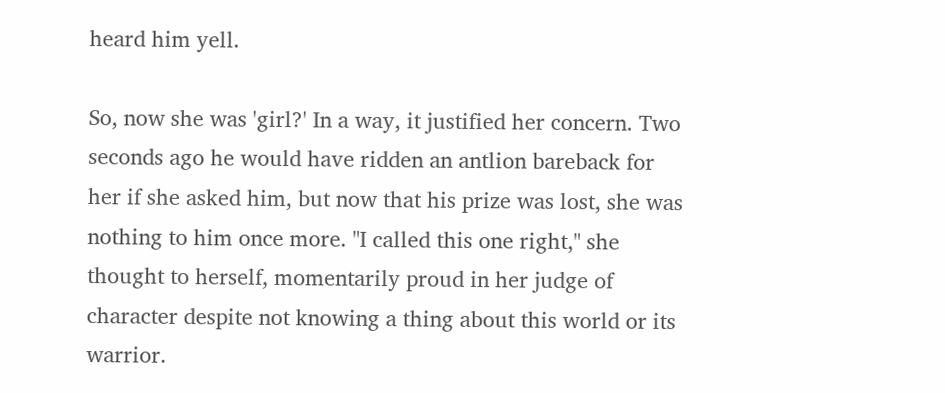heard him yell.

So, now she was 'girl?' In a way, it justified her concern. Two seconds ago he would have ridden an antlion bareback for her if she asked him, but now that his prize was lost, she was nothing to him once more. "I called this one right," she thought to herself, momentarily proud in her judge of character despite not knowing a thing about this world or its warrior.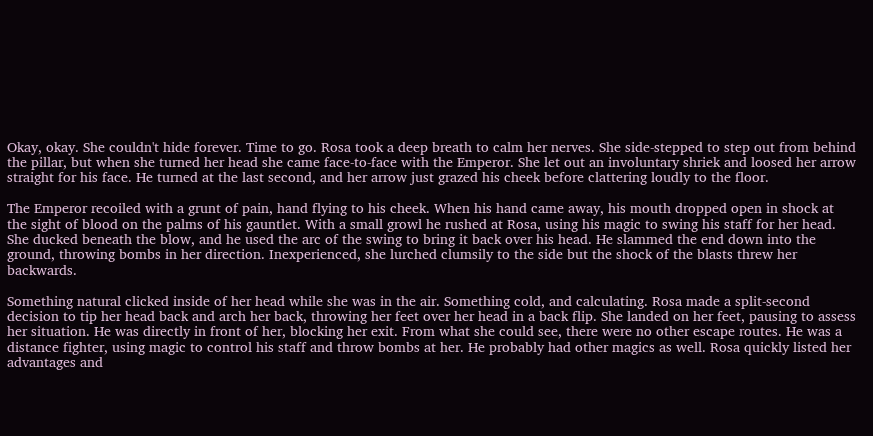Okay, okay. She couldn't hide forever. Time to go. Rosa took a deep breath to calm her nerves. She side-stepped to step out from behind the pillar, but when she turned her head she came face-to-face with the Emperor. She let out an involuntary shriek and loosed her arrow straight for his face. He turned at the last second, and her arrow just grazed his cheek before clattering loudly to the floor.

The Emperor recoiled with a grunt of pain, hand flying to his cheek. When his hand came away, his mouth dropped open in shock at the sight of blood on the palms of his gauntlet. With a small growl he rushed at Rosa, using his magic to swing his staff for her head. She ducked beneath the blow, and he used the arc of the swing to bring it back over his head. He slammed the end down into the ground, throwing bombs in her direction. Inexperienced, she lurched clumsily to the side but the shock of the blasts threw her backwards.

Something natural clicked inside of her head while she was in the air. Something cold, and calculating. Rosa made a split-second decision to tip her head back and arch her back, throwing her feet over her head in a back flip. She landed on her feet, pausing to assess her situation. He was directly in front of her, blocking her exit. From what she could see, there were no other escape routes. He was a distance fighter, using magic to control his staff and throw bombs at her. He probably had other magics as well. Rosa quickly listed her advantages and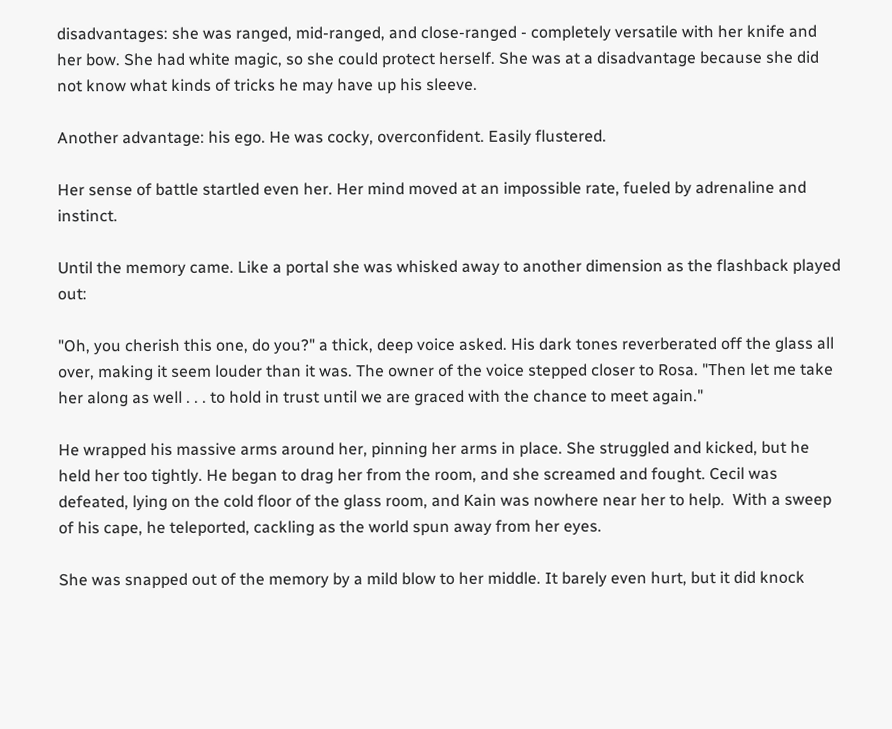disadvantages: she was ranged, mid-ranged, and close-ranged - completely versatile with her knife and her bow. She had white magic, so she could protect herself. She was at a disadvantage because she did not know what kinds of tricks he may have up his sleeve.

Another advantage: his ego. He was cocky, overconfident. Easily flustered.

Her sense of battle startled even her. Her mind moved at an impossible rate, fueled by adrenaline and instinct.

Until the memory came. Like a portal she was whisked away to another dimension as the flashback played out:

"Oh, you cherish this one, do you?" a thick, deep voice asked. His dark tones reverberated off the glass all over, making it seem louder than it was. The owner of the voice stepped closer to Rosa. "Then let me take her along as well . . . to hold in trust until we are graced with the chance to meet again."

He wrapped his massive arms around her, pinning her arms in place. She struggled and kicked, but he held her too tightly. He began to drag her from the room, and she screamed and fought. Cecil was defeated, lying on the cold floor of the glass room, and Kain was nowhere near her to help.  With a sweep of his cape, he teleported, cackling as the world spun away from her eyes.

She was snapped out of the memory by a mild blow to her middle. It barely even hurt, but it did knock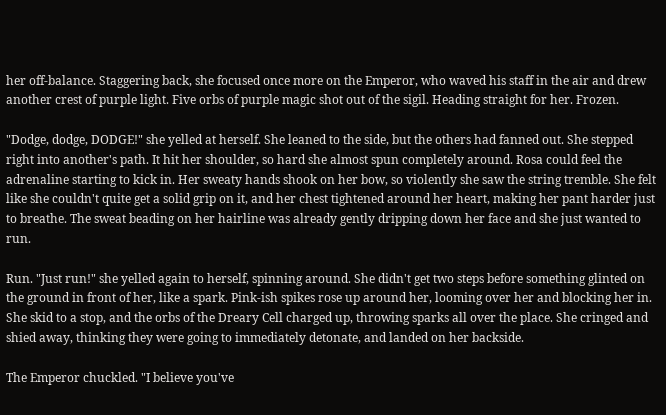her off-balance. Staggering back, she focused once more on the Emperor, who waved his staff in the air and drew another crest of purple light. Five orbs of purple magic shot out of the sigil. Heading straight for her. Frozen.

"Dodge, dodge, DODGE!" she yelled at herself. She leaned to the side, but the others had fanned out. She stepped right into another's path. It hit her shoulder, so hard she almost spun completely around. Rosa could feel the adrenaline starting to kick in. Her sweaty hands shook on her bow, so violently she saw the string tremble. She felt like she couldn't quite get a solid grip on it, and her chest tightened around her heart, making her pant harder just to breathe. The sweat beading on her hairline was already gently dripping down her face and she just wanted to run.

Run. "Just run!" she yelled again to herself, spinning around. She didn't get two steps before something glinted on the ground in front of her, like a spark. Pink-ish spikes rose up around her, looming over her and blocking her in. She skid to a stop, and the orbs of the Dreary Cell charged up, throwing sparks all over the place. She cringed and shied away, thinking they were going to immediately detonate, and landed on her backside.

The Emperor chuckled. "I believe you've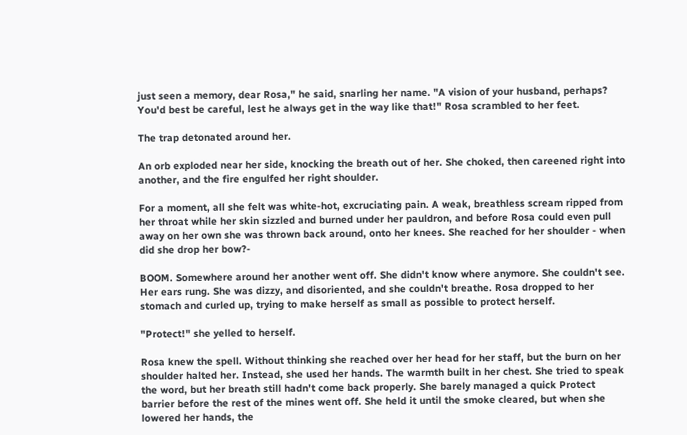just seen a memory, dear Rosa," he said, snarling her name. "A vision of your husband, perhaps? You'd best be careful, lest he always get in the way like that!" Rosa scrambled to her feet.

The trap detonated around her.

An orb exploded near her side, knocking the breath out of her. She choked, then careened right into another, and the fire engulfed her right shoulder.

For a moment, all she felt was white-hot, excruciating pain. A weak, breathless scream ripped from her throat while her skin sizzled and burned under her pauldron, and before Rosa could even pull away on her own she was thrown back around, onto her knees. She reached for her shoulder - when did she drop her bow?-

BOOM. Somewhere around her another went off. She didn't know where anymore. She couldn't see. Her ears rung. She was dizzy, and disoriented, and she couldn't breathe. Rosa dropped to her stomach and curled up, trying to make herself as small as possible to protect herself.

"Protect!" she yelled to herself.

Rosa knew the spell. Without thinking she reached over her head for her staff, but the burn on her shoulder halted her. Instead, she used her hands. The warmth built in her chest. She tried to speak the word, but her breath still hadn't come back properly. She barely managed a quick Protect barrier before the rest of the mines went off. She held it until the smoke cleared, but when she lowered her hands, the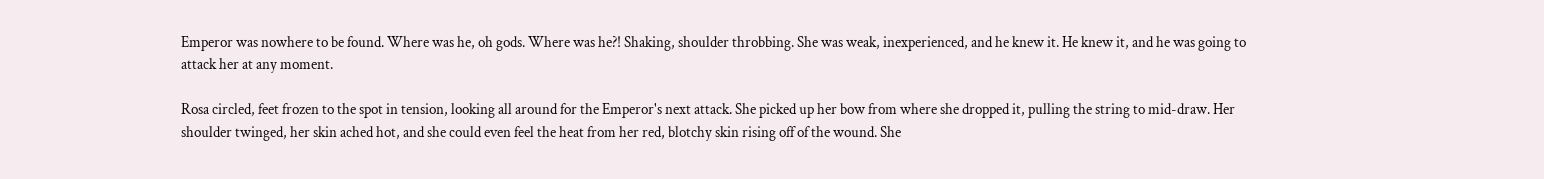Emperor was nowhere to be found. Where was he, oh gods. Where was he?! Shaking, shoulder throbbing. She was weak, inexperienced, and he knew it. He knew it, and he was going to attack her at any moment.

Rosa circled, feet frozen to the spot in tension, looking all around for the Emperor's next attack. She picked up her bow from where she dropped it, pulling the string to mid-draw. Her shoulder twinged, her skin ached hot, and she could even feel the heat from her red, blotchy skin rising off of the wound. She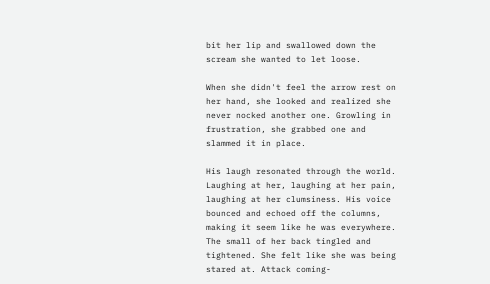bit her lip and swallowed down the scream she wanted to let loose.

When she didn't feel the arrow rest on her hand, she looked and realized she never nocked another one. Growling in frustration, she grabbed one and slammed it in place.

His laugh resonated through the world. Laughing at her, laughing at her pain, laughing at her clumsiness. His voice bounced and echoed off the columns, making it seem like he was everywhere. The small of her back tingled and tightened. She felt like she was being stared at. Attack coming-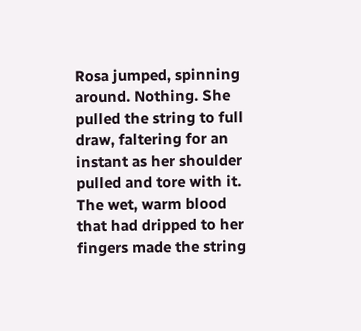Rosa jumped, spinning around. Nothing. She pulled the string to full draw, faltering for an instant as her shoulder pulled and tore with it. The wet, warm blood that had dripped to her fingers made the string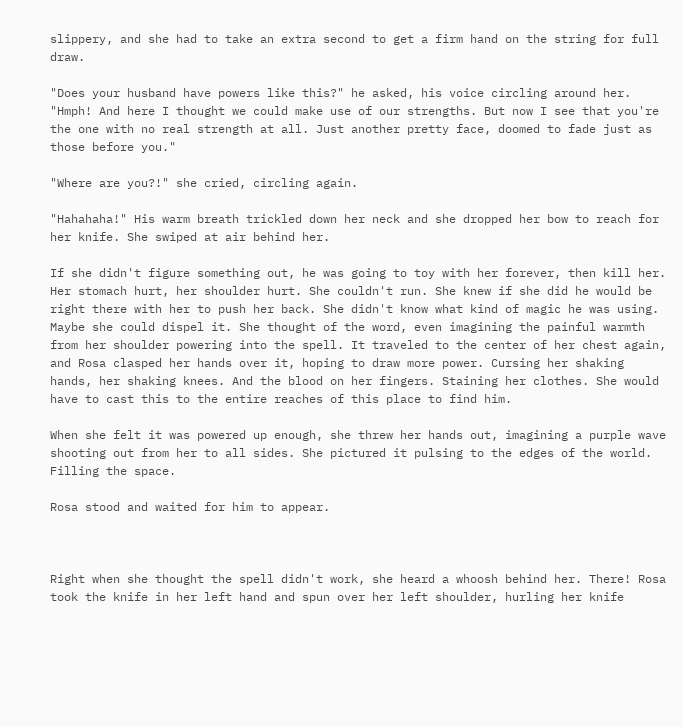slippery, and she had to take an extra second to get a firm hand on the string for full draw.

"Does your husband have powers like this?" he asked, his voice circling around her. "Hmph! And here I thought we could make use of our strengths. But now I see that you're the one with no real strength at all. Just another pretty face, doomed to fade just as those before you."

"Where are you?!" she cried, circling again.

"Hahahaha!" His warm breath trickled down her neck and she dropped her bow to reach for her knife. She swiped at air behind her.

If she didn't figure something out, he was going to toy with her forever, then kill her. Her stomach hurt, her shoulder hurt. She couldn't run. She knew if she did he would be right there with her to push her back. She didn't know what kind of magic he was using. Maybe she could dispel it. She thought of the word, even imagining the painful warmth from her shoulder powering into the spell. It traveled to the center of her chest again, and Rosa clasped her hands over it, hoping to draw more power. Cursing her shaking hands, her shaking knees. And the blood on her fingers. Staining her clothes. She would have to cast this to the entire reaches of this place to find him.

When she felt it was powered up enough, she threw her hands out, imagining a purple wave shooting out from her to all sides. She pictured it pulsing to the edges of the world. Filling the space.

Rosa stood and waited for him to appear.



Right when she thought the spell didn't work, she heard a whoosh behind her. There! Rosa took the knife in her left hand and spun over her left shoulder, hurling her knife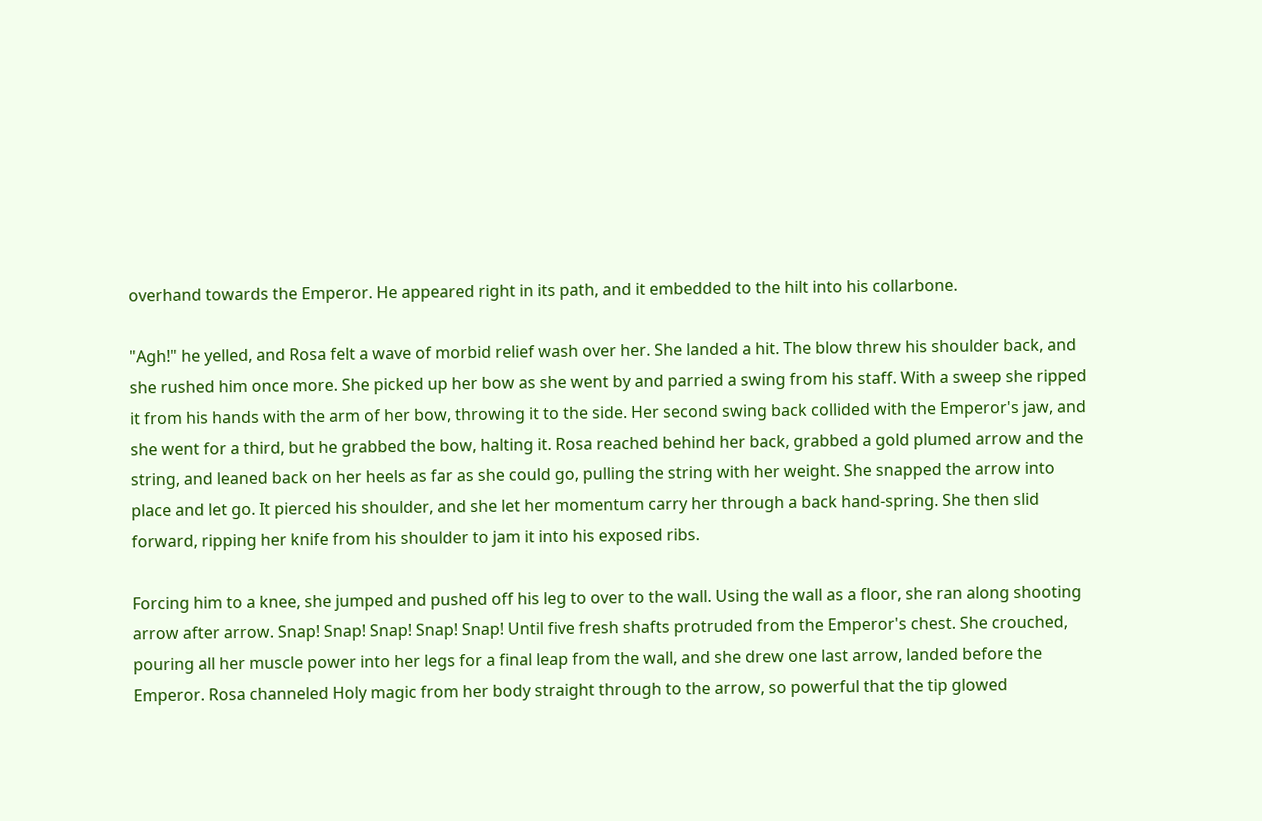overhand towards the Emperor. He appeared right in its path, and it embedded to the hilt into his collarbone.

"Agh!" he yelled, and Rosa felt a wave of morbid relief wash over her. She landed a hit. The blow threw his shoulder back, and she rushed him once more. She picked up her bow as she went by and parried a swing from his staff. With a sweep she ripped it from his hands with the arm of her bow, throwing it to the side. Her second swing back collided with the Emperor's jaw, and she went for a third, but he grabbed the bow, halting it. Rosa reached behind her back, grabbed a gold plumed arrow and the string, and leaned back on her heels as far as she could go, pulling the string with her weight. She snapped the arrow into place and let go. It pierced his shoulder, and she let her momentum carry her through a back hand-spring. She then slid forward, ripping her knife from his shoulder to jam it into his exposed ribs.

Forcing him to a knee, she jumped and pushed off his leg to over to the wall. Using the wall as a floor, she ran along shooting arrow after arrow. Snap! Snap! Snap! Snap! Snap! Until five fresh shafts protruded from the Emperor's chest. She crouched, pouring all her muscle power into her legs for a final leap from the wall, and she drew one last arrow, landed before the Emperor. Rosa channeled Holy magic from her body straight through to the arrow, so powerful that the tip glowed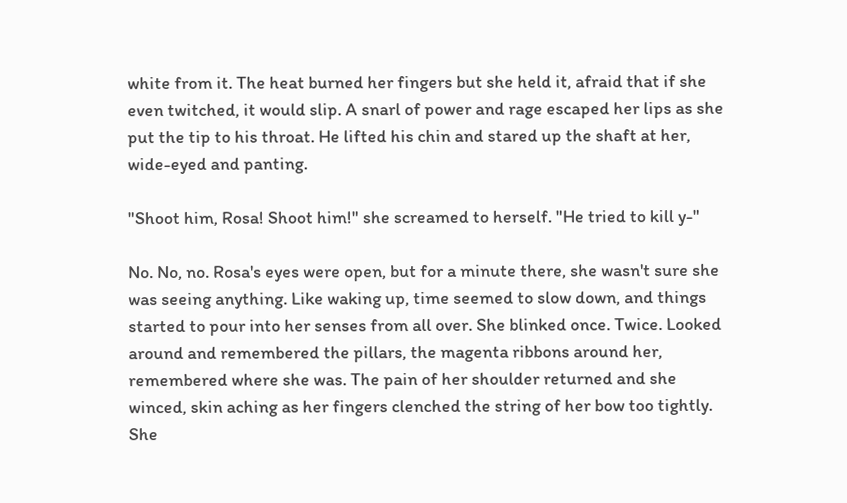white from it. The heat burned her fingers but she held it, afraid that if she even twitched, it would slip. A snarl of power and rage escaped her lips as she put the tip to his throat. He lifted his chin and stared up the shaft at her, wide-eyed and panting.

"Shoot him, Rosa! Shoot him!" she screamed to herself. "He tried to kill y-"

No. No, no. Rosa's eyes were open, but for a minute there, she wasn't sure she was seeing anything. Like waking up, time seemed to slow down, and things started to pour into her senses from all over. She blinked once. Twice. Looked around and remembered the pillars, the magenta ribbons around her, remembered where she was. The pain of her shoulder returned and she winced, skin aching as her fingers clenched the string of her bow too tightly. She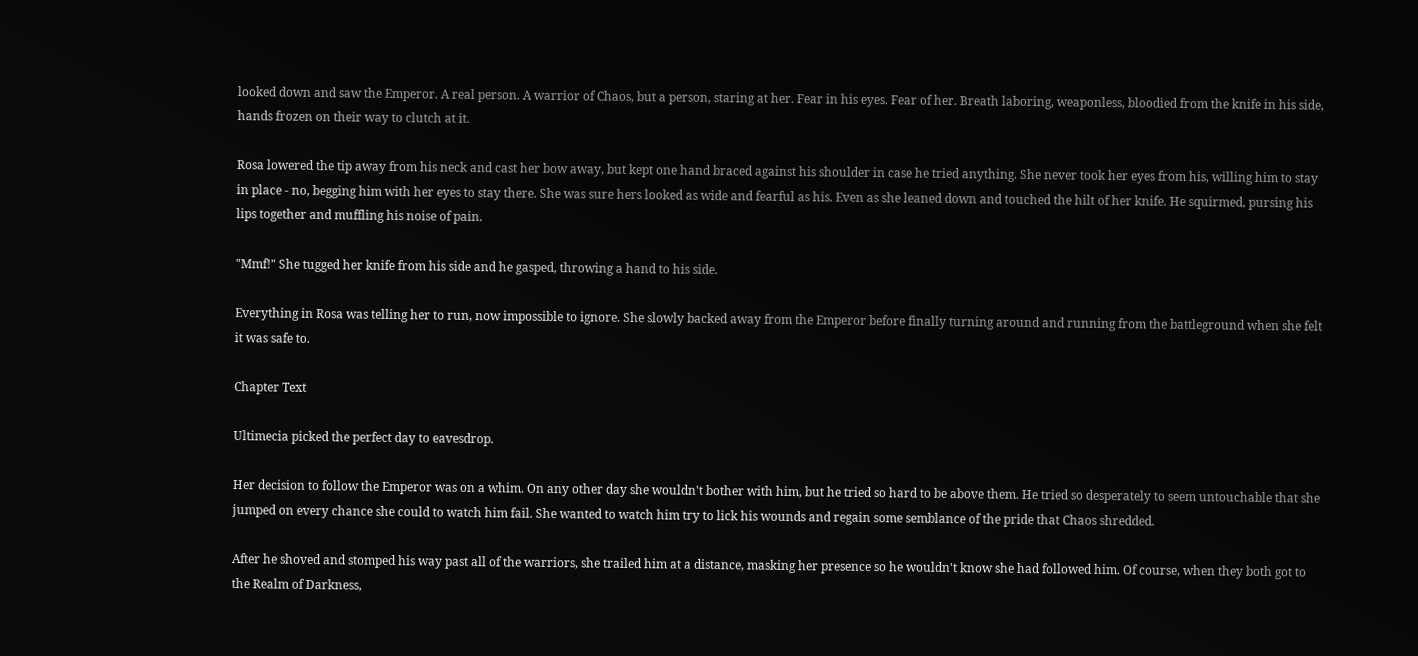looked down and saw the Emperor. A real person. A warrior of Chaos, but a person, staring at her. Fear in his eyes. Fear of her. Breath laboring, weaponless, bloodied from the knife in his side, hands frozen on their way to clutch at it.

Rosa lowered the tip away from his neck and cast her bow away, but kept one hand braced against his shoulder in case he tried anything. She never took her eyes from his, willing him to stay in place - no, begging him with her eyes to stay there. She was sure hers looked as wide and fearful as his. Even as she leaned down and touched the hilt of her knife. He squirmed, pursing his lips together and muffling his noise of pain.

"Mmf!" She tugged her knife from his side and he gasped, throwing a hand to his side.

Everything in Rosa was telling her to run, now impossible to ignore. She slowly backed away from the Emperor before finally turning around and running from the battleground when she felt it was safe to.

Chapter Text

Ultimecia picked the perfect day to eavesdrop.

Her decision to follow the Emperor was on a whim. On any other day she wouldn't bother with him, but he tried so hard to be above them. He tried so desperately to seem untouchable that she jumped on every chance she could to watch him fail. She wanted to watch him try to lick his wounds and regain some semblance of the pride that Chaos shredded.

After he shoved and stomped his way past all of the warriors, she trailed him at a distance, masking her presence so he wouldn't know she had followed him. Of course, when they both got to the Realm of Darkness,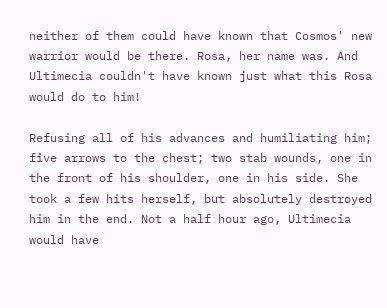neither of them could have known that Cosmos' new warrior would be there. Rosa, her name was. And Ultimecia couldn't have known just what this Rosa would do to him!

Refusing all of his advances and humiliating him; five arrows to the chest; two stab wounds, one in the front of his shoulder, one in his side. She took a few hits herself, but absolutely destroyed him in the end. Not a half hour ago, Ultimecia would have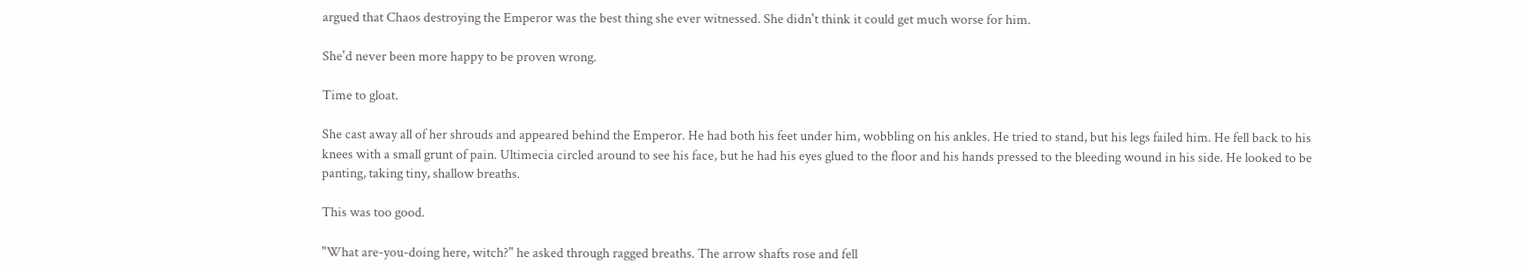argued that Chaos destroying the Emperor was the best thing she ever witnessed. She didn't think it could get much worse for him.

She'd never been more happy to be proven wrong.

Time to gloat.

She cast away all of her shrouds and appeared behind the Emperor. He had both his feet under him, wobbling on his ankles. He tried to stand, but his legs failed him. He fell back to his knees with a small grunt of pain. Ultimecia circled around to see his face, but he had his eyes glued to the floor and his hands pressed to the bleeding wound in his side. He looked to be panting, taking tiny, shallow breaths.

This was too good.

"What are-you-doing here, witch?" he asked through ragged breaths. The arrow shafts rose and fell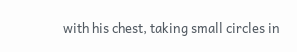with his chest, taking small circles in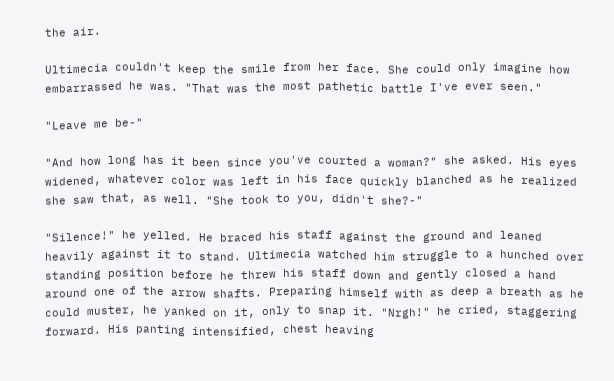the air.

Ultimecia couldn't keep the smile from her face. She could only imagine how embarrassed he was. "That was the most pathetic battle I've ever seen."

"Leave me be-"

"And how long has it been since you've courted a woman?" she asked. His eyes widened, whatever color was left in his face quickly blanched as he realized she saw that, as well. "She took to you, didn't she?-"

"Silence!" he yelled. He braced his staff against the ground and leaned heavily against it to stand. Ultimecia watched him struggle to a hunched over standing position before he threw his staff down and gently closed a hand around one of the arrow shafts. Preparing himself with as deep a breath as he could muster, he yanked on it, only to snap it. "Nrgh!" he cried, staggering forward. His panting intensified, chest heaving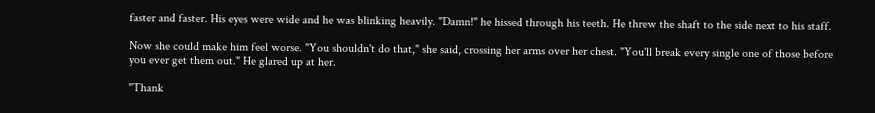faster and faster. His eyes were wide and he was blinking heavily. "Damn!" he hissed through his teeth. He threw the shaft to the side next to his staff.

Now she could make him feel worse. "You shouldn't do that," she said, crossing her arms over her chest. "You'll break every single one of those before you ever get them out." He glared up at her.

"Thank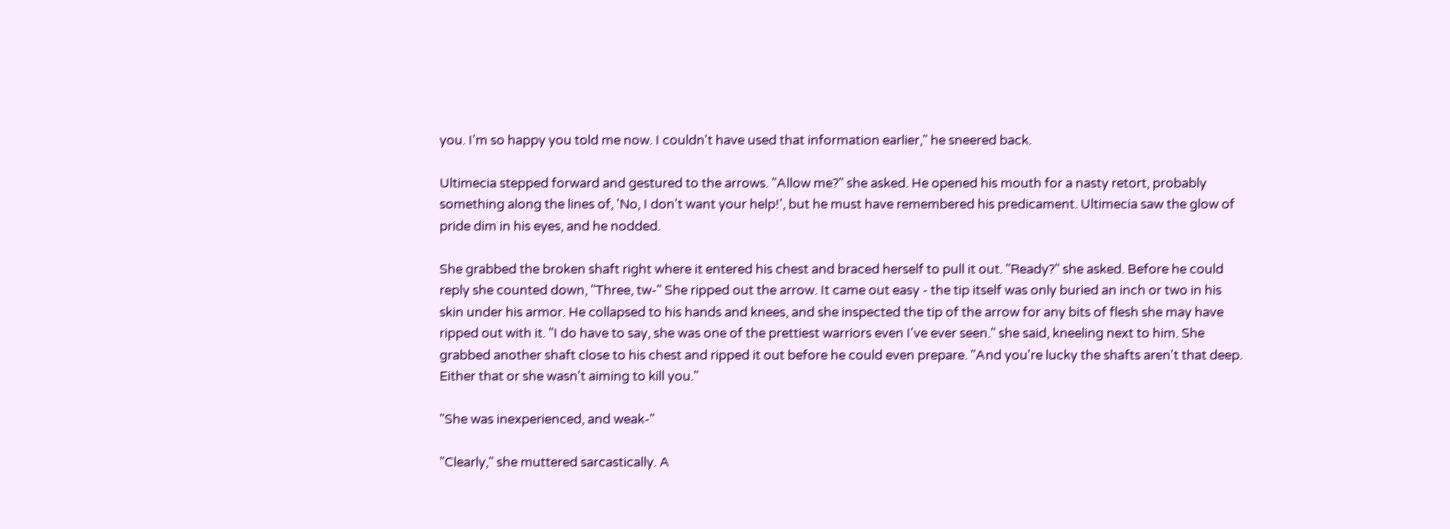you. I'm so happy you told me now. I couldn't have used that information earlier," he sneered back.

Ultimecia stepped forward and gestured to the arrows. "Allow me?" she asked. He opened his mouth for a nasty retort, probably something along the lines of, 'No, I don't want your help!', but he must have remembered his predicament. Ultimecia saw the glow of pride dim in his eyes, and he nodded.

She grabbed the broken shaft right where it entered his chest and braced herself to pull it out. "Ready?" she asked. Before he could reply she counted down, "Three, tw-" She ripped out the arrow. It came out easy - the tip itself was only buried an inch or two in his skin under his armor. He collapsed to his hands and knees, and she inspected the tip of the arrow for any bits of flesh she may have ripped out with it. "I do have to say, she was one of the prettiest warriors even I've ever seen." she said, kneeling next to him. She grabbed another shaft close to his chest and ripped it out before he could even prepare. "And you're lucky the shafts aren't that deep. Either that or she wasn't aiming to kill you."

"She was inexperienced, and weak-"

"Clearly," she muttered sarcastically. A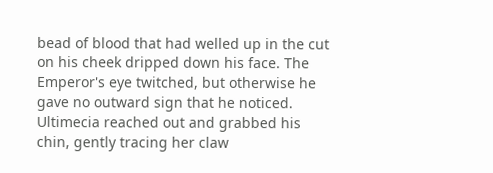bead of blood that had welled up in the cut on his cheek dripped down his face. The Emperor's eye twitched, but otherwise he gave no outward sign that he noticed. Ultimecia reached out and grabbed his chin, gently tracing her claw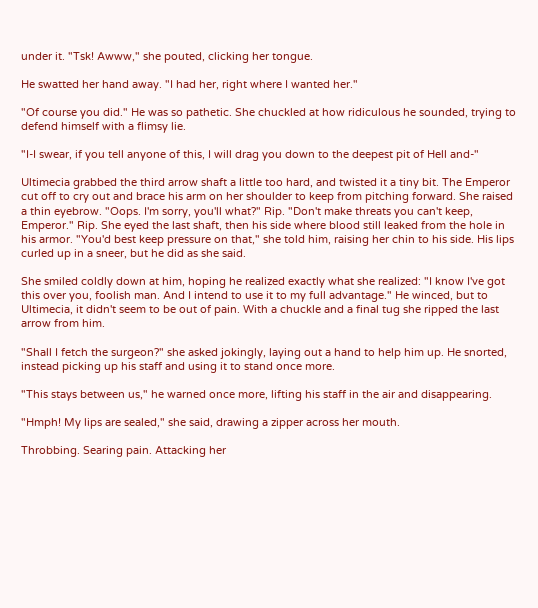under it. "Tsk! Awww," she pouted, clicking her tongue.

He swatted her hand away. "I had her, right where I wanted her."

"Of course you did." He was so pathetic. She chuckled at how ridiculous he sounded, trying to defend himself with a flimsy lie.

"I-I swear, if you tell anyone of this, I will drag you down to the deepest pit of Hell and-"

Ultimecia grabbed the third arrow shaft a little too hard, and twisted it a tiny bit. The Emperor cut off to cry out and brace his arm on her shoulder to keep from pitching forward. She raised a thin eyebrow. "Oops. I'm sorry, you'll what?" Rip. "Don't make threats you can't keep, Emperor." Rip. She eyed the last shaft, then his side where blood still leaked from the hole in his armor. "You'd best keep pressure on that," she told him, raising her chin to his side. His lips curled up in a sneer, but he did as she said.

She smiled coldly down at him, hoping he realized exactly what she realized: "I know I've got this over you, foolish man. And I intend to use it to my full advantage." He winced, but to Ultimecia, it didn't seem to be out of pain. With a chuckle and a final tug she ripped the last arrow from him.

"Shall I fetch the surgeon?" she asked jokingly, laying out a hand to help him up. He snorted, instead picking up his staff and using it to stand once more.

"This stays between us," he warned once more, lifting his staff in the air and disappearing.

"Hmph! My lips are sealed," she said, drawing a zipper across her mouth.

Throbbing. Searing pain. Attacking her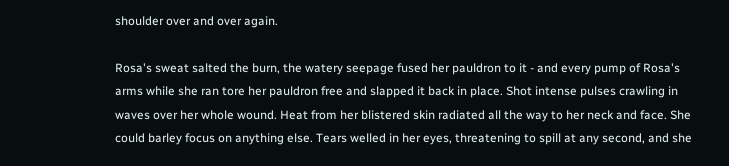shoulder over and over again.

Rosa's sweat salted the burn, the watery seepage fused her pauldron to it - and every pump of Rosa's arms while she ran tore her pauldron free and slapped it back in place. Shot intense pulses crawling in waves over her whole wound. Heat from her blistered skin radiated all the way to her neck and face. She could barley focus on anything else. Tears welled in her eyes, threatening to spill at any second, and she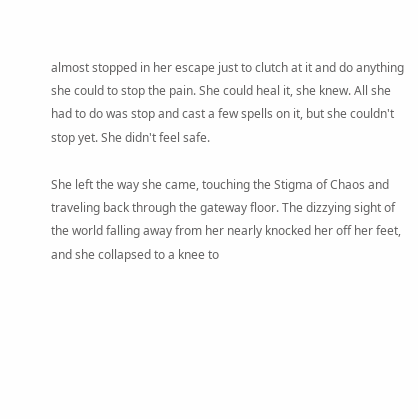almost stopped in her escape just to clutch at it and do anything she could to stop the pain. She could heal it, she knew. All she had to do was stop and cast a few spells on it, but she couldn't stop yet. She didn't feel safe.

She left the way she came, touching the Stigma of Chaos and traveling back through the gateway floor. The dizzying sight of the world falling away from her nearly knocked her off her feet, and she collapsed to a knee to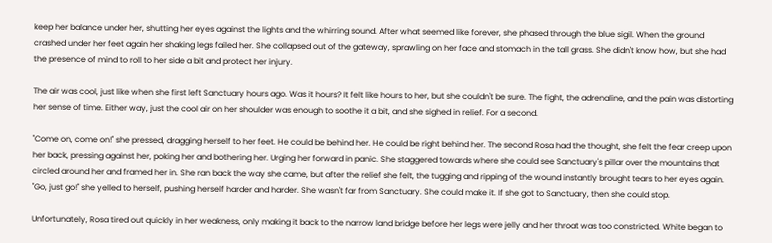keep her balance under her, shutting her eyes against the lights and the whirring sound. After what seemed like forever, she phased through the blue sigil. When the ground crashed under her feet again her shaking legs failed her. She collapsed out of the gateway, sprawling on her face and stomach in the tall grass. She didn't know how, but she had the presence of mind to roll to her side a bit and protect her injury.

The air was cool, just like when she first left Sanctuary hours ago. Was it hours? It felt like hours to her, but she couldn't be sure. The fight, the adrenaline, and the pain was distorting her sense of time. Either way, just the cool air on her shoulder was enough to soothe it a bit, and she sighed in relief. For a second.

"Come on, come on!" she pressed, dragging herself to her feet. He could be behind her. He could be right behind her. The second Rosa had the thought, she felt the fear creep upon her back, pressing against her, poking her and bothering her. Urging her forward in panic. She staggered towards where she could see Sanctuary's pillar over the mountains that circled around her and framed her in. She ran back the way she came, but after the relief she felt, the tugging and ripping of the wound instantly brought tears to her eyes again. "Go, just go!" she yelled to herself, pushing herself harder and harder. She wasn't far from Sanctuary. She could make it. If she got to Sanctuary, then she could stop.

Unfortunately, Rosa tired out quickly in her weakness, only making it back to the narrow land bridge before her legs were jelly and her throat was too constricted. White began to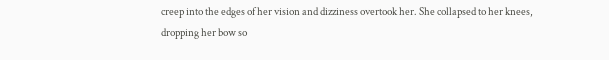creep into the edges of her vision and dizziness overtook her. She collapsed to her knees, dropping her bow so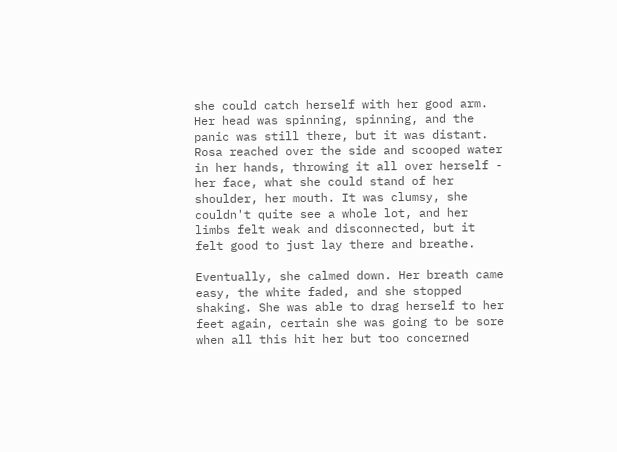she could catch herself with her good arm. Her head was spinning, spinning, and the panic was still there, but it was distant. Rosa reached over the side and scooped water in her hands, throwing it all over herself - her face, what she could stand of her shoulder, her mouth. It was clumsy, she couldn't quite see a whole lot, and her limbs felt weak and disconnected, but it felt good to just lay there and breathe.

Eventually, she calmed down. Her breath came easy, the white faded, and she stopped shaking. She was able to drag herself to her feet again, certain she was going to be sore when all this hit her but too concerned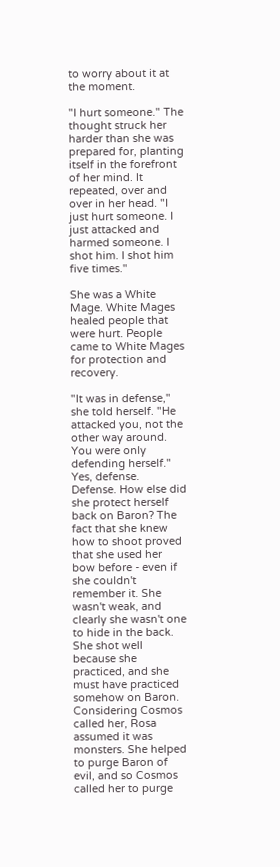to worry about it at the moment.

"I hurt someone." The thought struck her harder than she was prepared for, planting itself in the forefront of her mind. It repeated, over and over in her head. "I just hurt someone. I just attacked and harmed someone. I shot him. I shot him five times."

She was a White Mage. White Mages healed people that were hurt. People came to White Mages for protection and recovery.

"It was in defense," she told herself. "He attacked you, not the other way around. You were only defending herself." Yes, defense. Defense. How else did she protect herself back on Baron? The fact that she knew how to shoot proved that she used her bow before - even if she couldn't remember it. She wasn't weak, and clearly she wasn't one to hide in the back. She shot well because she practiced, and she must have practiced somehow on Baron. Considering Cosmos called her, Rosa assumed it was monsters. She helped to purge Baron of evil, and so Cosmos called her to purge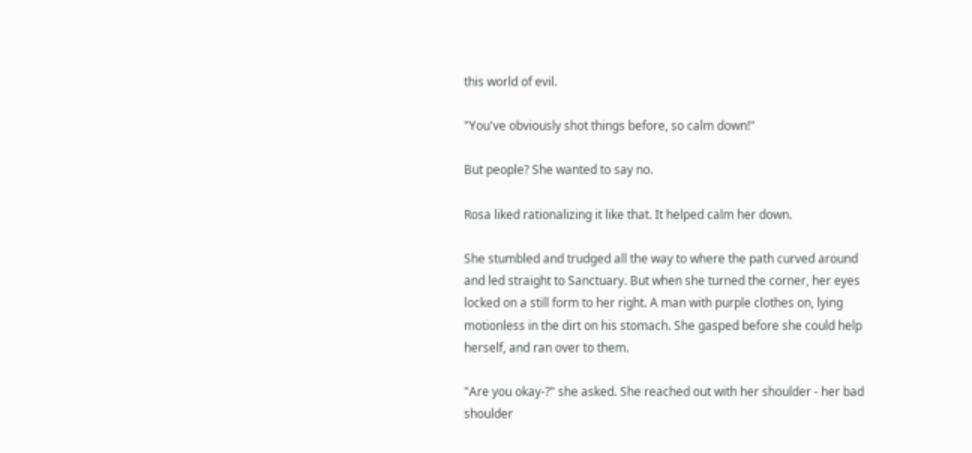this world of evil.

"You've obviously shot things before, so calm down!"

But people? She wanted to say no.

Rosa liked rationalizing it like that. It helped calm her down.

She stumbled and trudged all the way to where the path curved around and led straight to Sanctuary. But when she turned the corner, her eyes locked on a still form to her right. A man with purple clothes on, lying motionless in the dirt on his stomach. She gasped before she could help herself, and ran over to them.

"Are you okay-?" she asked. She reached out with her shoulder - her bad shoulder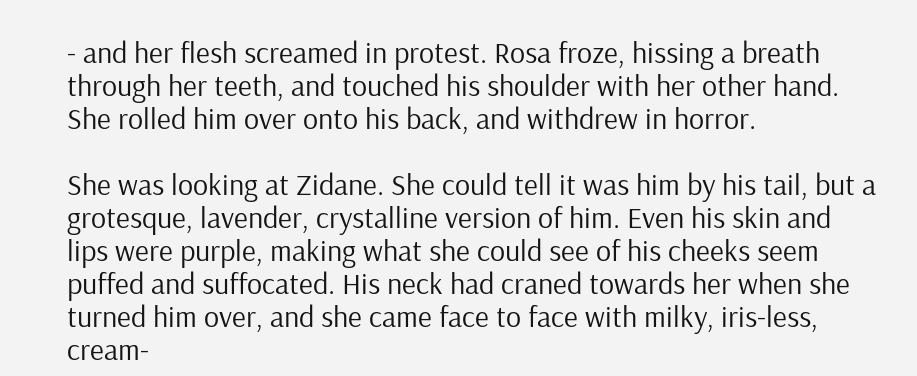- and her flesh screamed in protest. Rosa froze, hissing a breath through her teeth, and touched his shoulder with her other hand. She rolled him over onto his back, and withdrew in horror.

She was looking at Zidane. She could tell it was him by his tail, but a grotesque, lavender, crystalline version of him. Even his skin and lips were purple, making what she could see of his cheeks seem puffed and suffocated. His neck had craned towards her when she turned him over, and she came face to face with milky, iris-less, cream-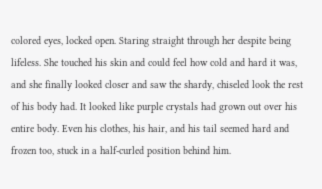colored eyes, locked open. Staring straight through her despite being lifeless. She touched his skin and could feel how cold and hard it was, and she finally looked closer and saw the shardy, chiseled look the rest of his body had. It looked like purple crystals had grown out over his entire body. Even his clothes, his hair, and his tail seemed hard and frozen too, stuck in a half-curled position behind him.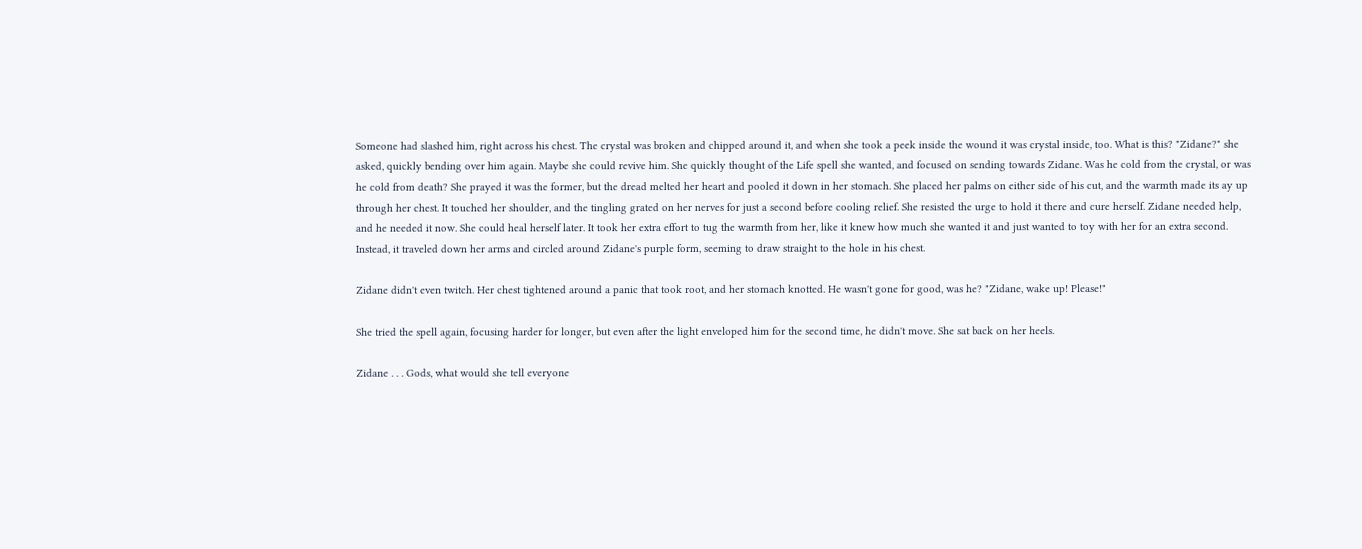Someone had slashed him, right across his chest. The crystal was broken and chipped around it, and when she took a peek inside the wound it was crystal inside, too. What is this? "Zidane?" she asked, quickly bending over him again. Maybe she could revive him. She quickly thought of the Life spell she wanted, and focused on sending towards Zidane. Was he cold from the crystal, or was he cold from death? She prayed it was the former, but the dread melted her heart and pooled it down in her stomach. She placed her palms on either side of his cut, and the warmth made its ay up through her chest. It touched her shoulder, and the tingling grated on her nerves for just a second before cooling relief. She resisted the urge to hold it there and cure herself. Zidane needed help, and he needed it now. She could heal herself later. It took her extra effort to tug the warmth from her, like it knew how much she wanted it and just wanted to toy with her for an extra second. Instead, it traveled down her arms and circled around Zidane's purple form, seeming to draw straight to the hole in his chest.

Zidane didn't even twitch. Her chest tightened around a panic that took root, and her stomach knotted. He wasn't gone for good, was he? "Zidane, wake up! Please!"

She tried the spell again, focusing harder for longer, but even after the light enveloped him for the second time, he didn't move. She sat back on her heels.

Zidane . . . Gods, what would she tell everyone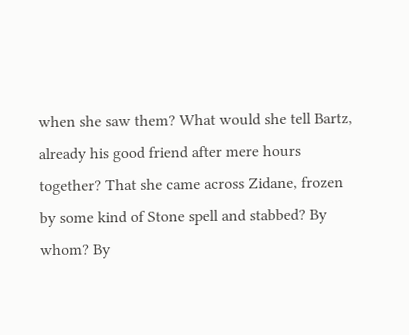when she saw them? What would she tell Bartz, already his good friend after mere hours together? That she came across Zidane, frozen by some kind of Stone spell and stabbed? By whom? By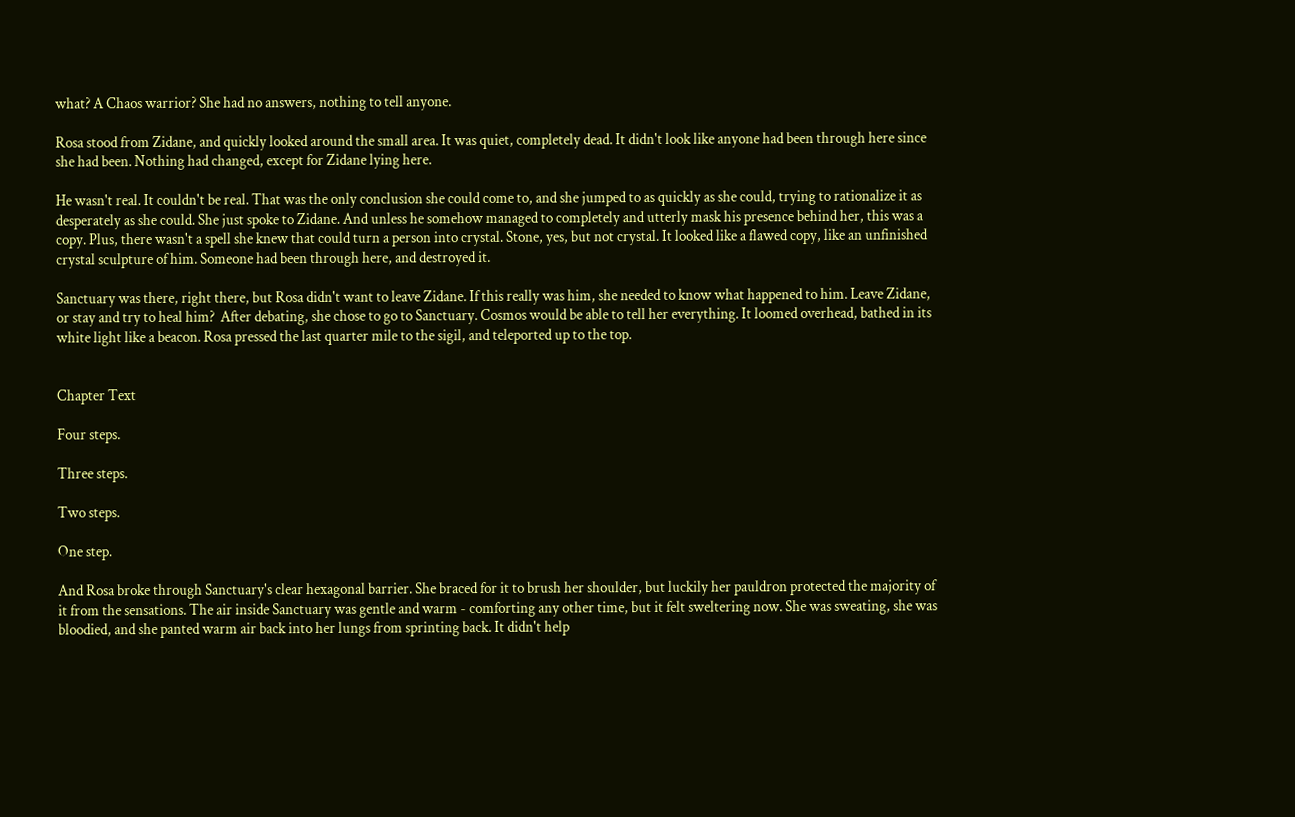what? A Chaos warrior? She had no answers, nothing to tell anyone.

Rosa stood from Zidane, and quickly looked around the small area. It was quiet, completely dead. It didn't look like anyone had been through here since she had been. Nothing had changed, except for Zidane lying here.

He wasn't real. It couldn't be real. That was the only conclusion she could come to, and she jumped to as quickly as she could, trying to rationalize it as desperately as she could. She just spoke to Zidane. And unless he somehow managed to completely and utterly mask his presence behind her, this was a copy. Plus, there wasn't a spell she knew that could turn a person into crystal. Stone, yes, but not crystal. It looked like a flawed copy, like an unfinished crystal sculpture of him. Someone had been through here, and destroyed it.

Sanctuary was there, right there, but Rosa didn't want to leave Zidane. If this really was him, she needed to know what happened to him. Leave Zidane, or stay and try to heal him?  After debating, she chose to go to Sanctuary. Cosmos would be able to tell her everything. It loomed overhead, bathed in its white light like a beacon. Rosa pressed the last quarter mile to the sigil, and teleported up to the top.


Chapter Text

Four steps.

Three steps.

Two steps.

One step.

And Rosa broke through Sanctuary's clear hexagonal barrier. She braced for it to brush her shoulder, but luckily her pauldron protected the majority of it from the sensations. The air inside Sanctuary was gentle and warm - comforting any other time, but it felt sweltering now. She was sweating, she was bloodied, and she panted warm air back into her lungs from sprinting back. It didn't help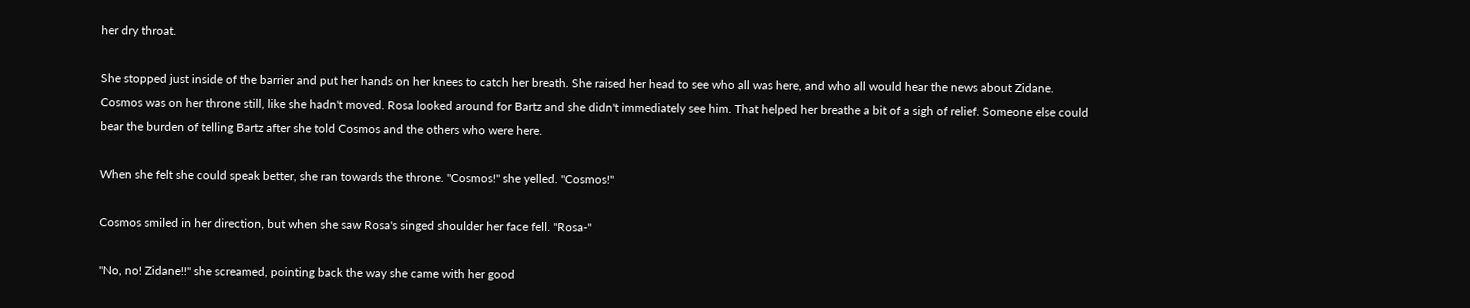her dry throat.

She stopped just inside of the barrier and put her hands on her knees to catch her breath. She raised her head to see who all was here, and who all would hear the news about Zidane. Cosmos was on her throne still, like she hadn't moved. Rosa looked around for Bartz and she didn't immediately see him. That helped her breathe a bit of a sigh of relief. Someone else could bear the burden of telling Bartz after she told Cosmos and the others who were here.

When she felt she could speak better, she ran towards the throne. "Cosmos!" she yelled. "Cosmos!"

Cosmos smiled in her direction, but when she saw Rosa's singed shoulder her face fell. "Rosa-"

"No, no! Zidane!!" she screamed, pointing back the way she came with her good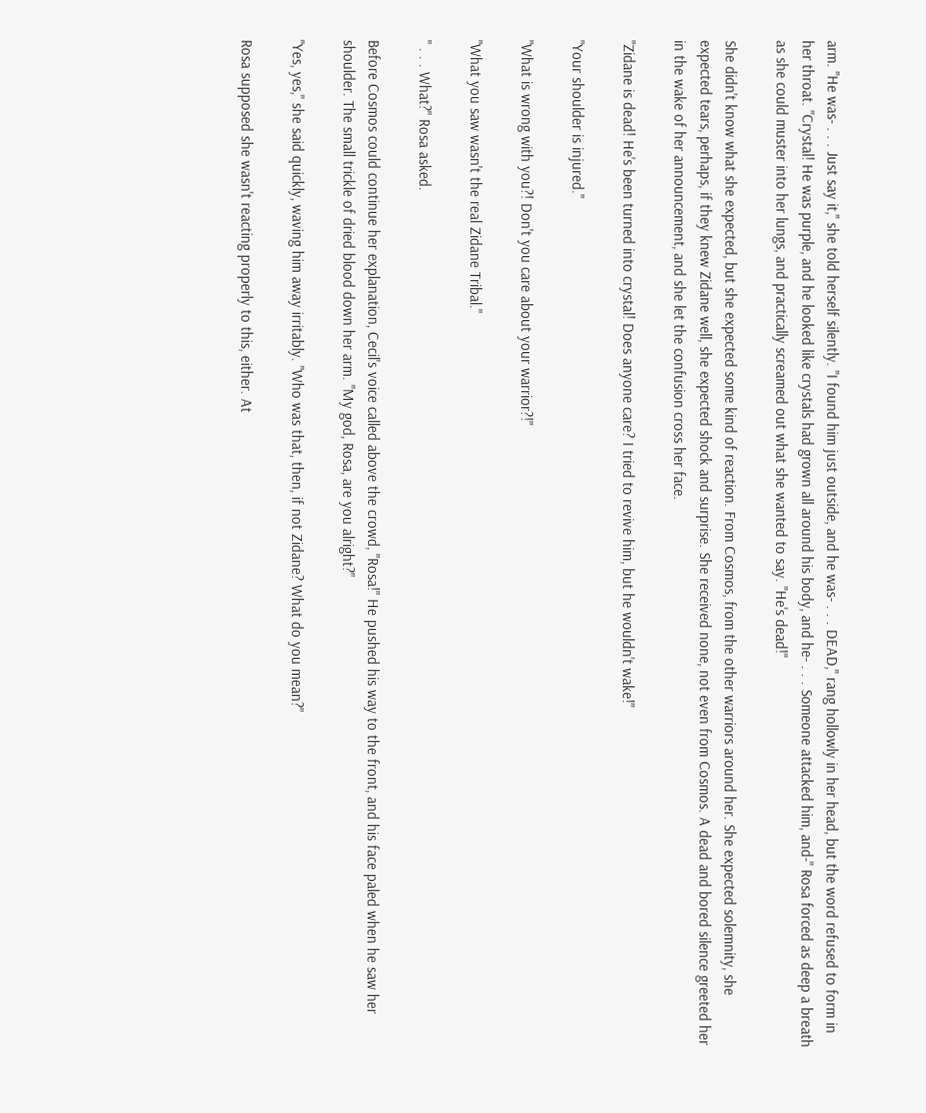arm. "He was- . . . Just say it," she told herself silently. "I found him just outside, and he was- . . . DEAD," rang hollowly in her head, but the word refused to form in her throat. "Crystal! He was purple, and he looked like crystals had grown all around his body, and he- . . . Someone attacked him, and-" Rosa forced as deep a breath as she could muster into her lungs, and practically screamed out what she wanted to say. "He's dead!"

She didn't know what she expected, but she expected some kind of reaction. From Cosmos, from the other warriors around her. She expected solemnity, she expected tears, perhaps, if they knew Zidane well, she expected shock and surprise. She received none, not even from Cosmos. A dead and bored silence greeted her in the wake of her announcement, and she let the confusion cross her face.

"Zidane is dead! He's been turned into crystal! Does anyone care? I tried to revive him, but he wouldn't wake!"

"Your shoulder is injured."

"What is wrong with you?! Don't you care about your warrior?!"

"What you saw wasn't the real Zidane Tribal."

" . . . What?" Rosa asked.

Before Cosmos could continue her explanation, Cecil's voice called above the crowd, "Rosa!" He pushed his way to the front, and his face paled when he saw her shoulder. The small trickle of dried blood down her arm. "My god, Rosa, are you alright?"

"Yes, yes," she said quickly, waving him away irritably. "Who was that, then, if not Zidane? What do you mean?"

Rosa supposed she wasn't reacting properly to this, either. At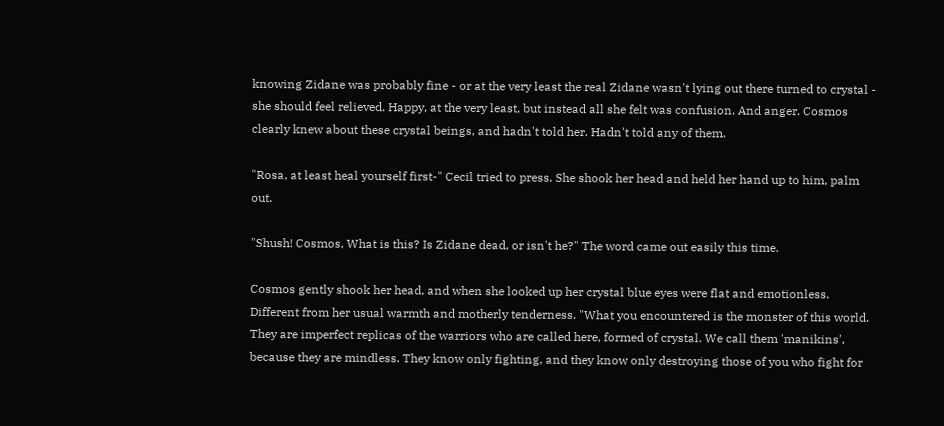knowing Zidane was probably fine - or at the very least the real Zidane wasn't lying out there turned to crystal - she should feel relieved. Happy, at the very least, but instead all she felt was confusion. And anger. Cosmos clearly knew about these crystal beings, and hadn't told her. Hadn't told any of them.

"Rosa, at least heal yourself first-" Cecil tried to press. She shook her head and held her hand up to him, palm out.

"Shush! Cosmos, What is this? Is Zidane dead, or isn't he?" The word came out easily this time.

Cosmos gently shook her head, and when she looked up her crystal blue eyes were flat and emotionless. Different from her usual warmth and motherly tenderness. "What you encountered is the monster of this world. They are imperfect replicas of the warriors who are called here, formed of crystal. We call them 'manikins', because they are mindless. They know only fighting, and they know only destroying those of you who fight for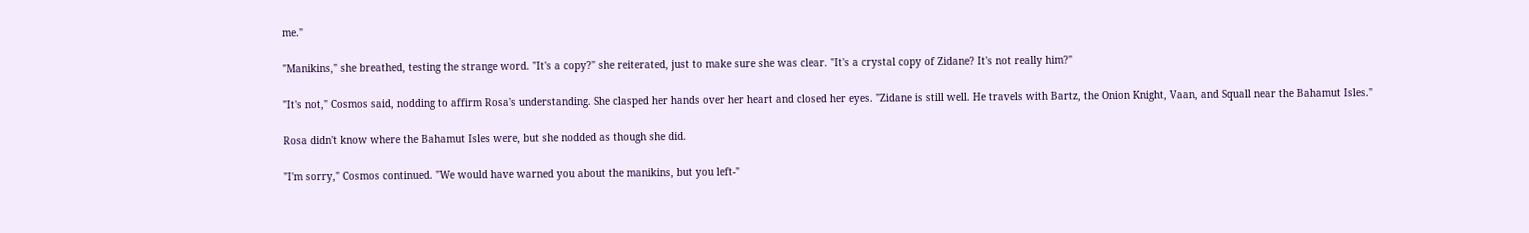me."

"Manikins," she breathed, testing the strange word. "It's a copy?" she reiterated, just to make sure she was clear. "It's a crystal copy of Zidane? It's not really him?"

"It's not," Cosmos said, nodding to affirm Rosa's understanding. She clasped her hands over her heart and closed her eyes. "Zidane is still well. He travels with Bartz, the Onion Knight, Vaan, and Squall near the Bahamut Isles."

Rosa didn't know where the Bahamut Isles were, but she nodded as though she did.

"I'm sorry," Cosmos continued. "We would have warned you about the manikins, but you left-"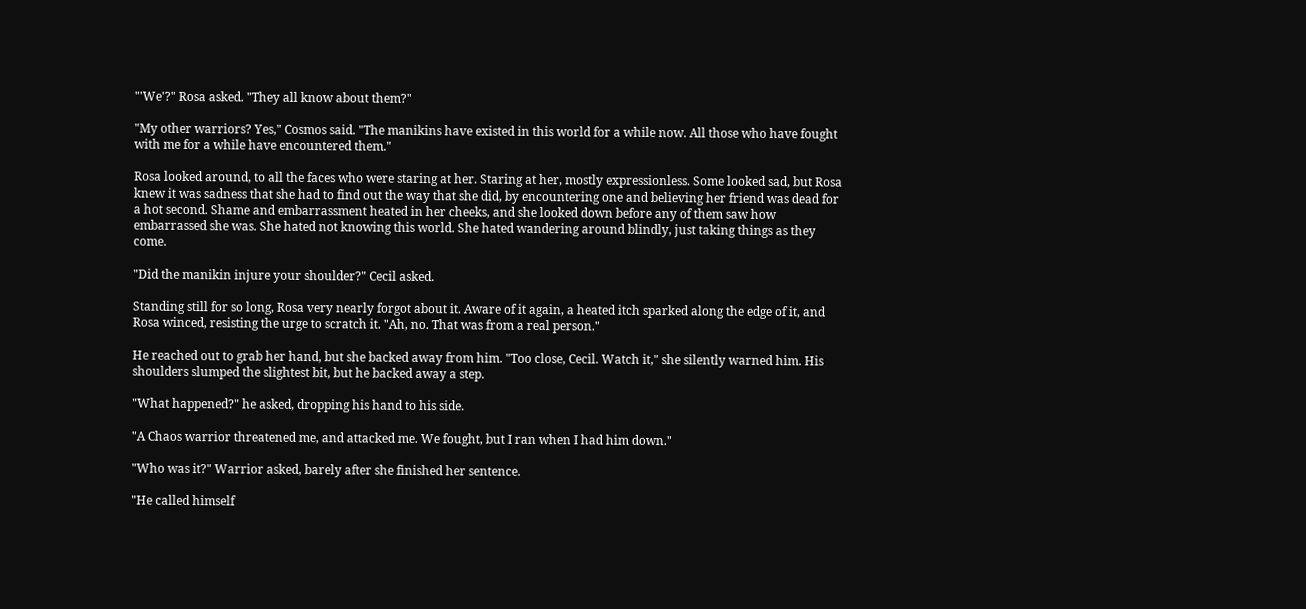"'We'?" Rosa asked. "They all know about them?"

"My other warriors? Yes," Cosmos said. "The manikins have existed in this world for a while now. All those who have fought with me for a while have encountered them."

Rosa looked around, to all the faces who were staring at her. Staring at her, mostly expressionless. Some looked sad, but Rosa knew it was sadness that she had to find out the way that she did, by encountering one and believing her friend was dead for a hot second. Shame and embarrassment heated in her cheeks, and she looked down before any of them saw how embarrassed she was. She hated not knowing this world. She hated wandering around blindly, just taking things as they come.

"Did the manikin injure your shoulder?" Cecil asked.

Standing still for so long, Rosa very nearly forgot about it. Aware of it again, a heated itch sparked along the edge of it, and Rosa winced, resisting the urge to scratch it. "Ah, no. That was from a real person."

He reached out to grab her hand, but she backed away from him. "Too close, Cecil. Watch it," she silently warned him. His shoulders slumped the slightest bit, but he backed away a step.

"What happened?" he asked, dropping his hand to his side.

"A Chaos warrior threatened me, and attacked me. We fought, but I ran when I had him down."

"Who was it?" Warrior asked, barely after she finished her sentence.

"He called himself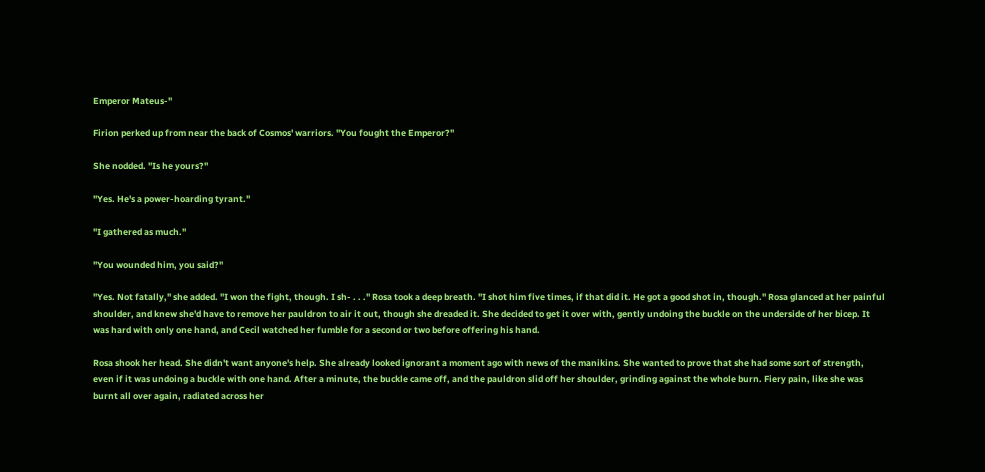Emperor Mateus-"

Firion perked up from near the back of Cosmos' warriors. "You fought the Emperor?"

She nodded. "Is he yours?"

"Yes. He's a power-hoarding tyrant."

"I gathered as much."

"You wounded him, you said?"

"Yes. Not fatally," she added. "I won the fight, though. I sh- . . ." Rosa took a deep breath. "I shot him five times, if that did it. He got a good shot in, though." Rosa glanced at her painful shoulder, and knew she'd have to remove her pauldron to air it out, though she dreaded it. She decided to get it over with, gently undoing the buckle on the underside of her bicep. It was hard with only one hand, and Cecil watched her fumble for a second or two before offering his hand.

Rosa shook her head. She didn't want anyone's help. She already looked ignorant a moment ago with news of the manikins. She wanted to prove that she had some sort of strength, even if it was undoing a buckle with one hand. After a minute, the buckle came off, and the pauldron slid off her shoulder, grinding against the whole burn. Fiery pain, like she was burnt all over again, radiated across her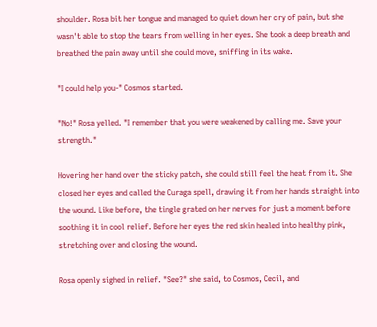shoulder. Rosa bit her tongue and managed to quiet down her cry of pain, but she wasn't able to stop the tears from welling in her eyes. She took a deep breath and breathed the pain away until she could move, sniffing in its wake.

"I could help you-" Cosmos started.

"No!" Rosa yelled. "I remember that you were weakened by calling me. Save your strength."

Hovering her hand over the sticky patch, she could still feel the heat from it. She closed her eyes and called the Curaga spell, drawing it from her hands straight into the wound. Like before, the tingle grated on her nerves for just a moment before soothing it in cool relief. Before her eyes the red skin healed into healthy pink, stretching over and closing the wound.

Rosa openly sighed in relief. "See?" she said, to Cosmos, Cecil, and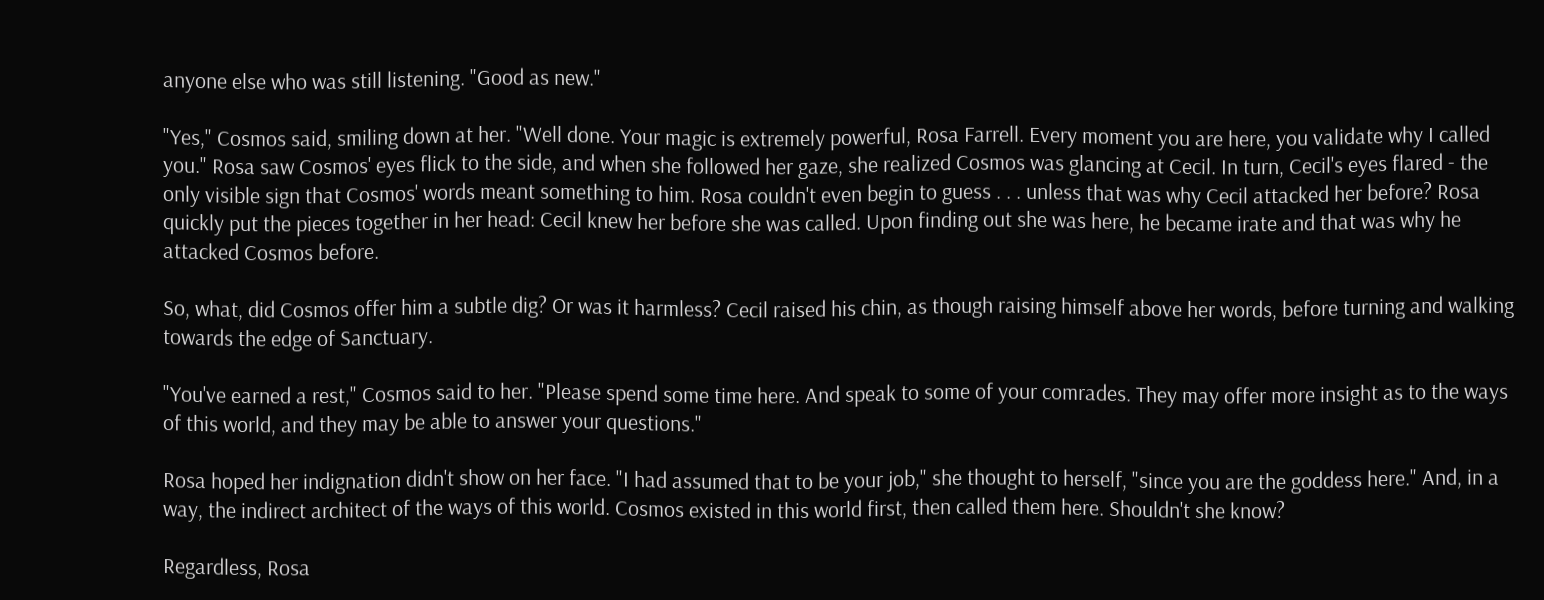anyone else who was still listening. "Good as new."

"Yes," Cosmos said, smiling down at her. "Well done. Your magic is extremely powerful, Rosa Farrell. Every moment you are here, you validate why I called you." Rosa saw Cosmos' eyes flick to the side, and when she followed her gaze, she realized Cosmos was glancing at Cecil. In turn, Cecil's eyes flared - the only visible sign that Cosmos' words meant something to him. Rosa couldn't even begin to guess . . . unless that was why Cecil attacked her before? Rosa quickly put the pieces together in her head: Cecil knew her before she was called. Upon finding out she was here, he became irate and that was why he attacked Cosmos before.

So, what, did Cosmos offer him a subtle dig? Or was it harmless? Cecil raised his chin, as though raising himself above her words, before turning and walking towards the edge of Sanctuary.

"You've earned a rest," Cosmos said to her. "Please spend some time here. And speak to some of your comrades. They may offer more insight as to the ways of this world, and they may be able to answer your questions."

Rosa hoped her indignation didn't show on her face. "I had assumed that to be your job," she thought to herself, "since you are the goddess here." And, in a way, the indirect architect of the ways of this world. Cosmos existed in this world first, then called them here. Shouldn't she know?

Regardless, Rosa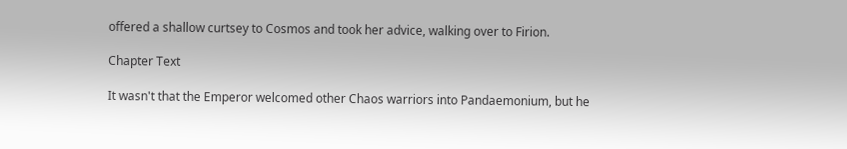offered a shallow curtsey to Cosmos and took her advice, walking over to Firion.

Chapter Text

It wasn't that the Emperor welcomed other Chaos warriors into Pandaemonium, but he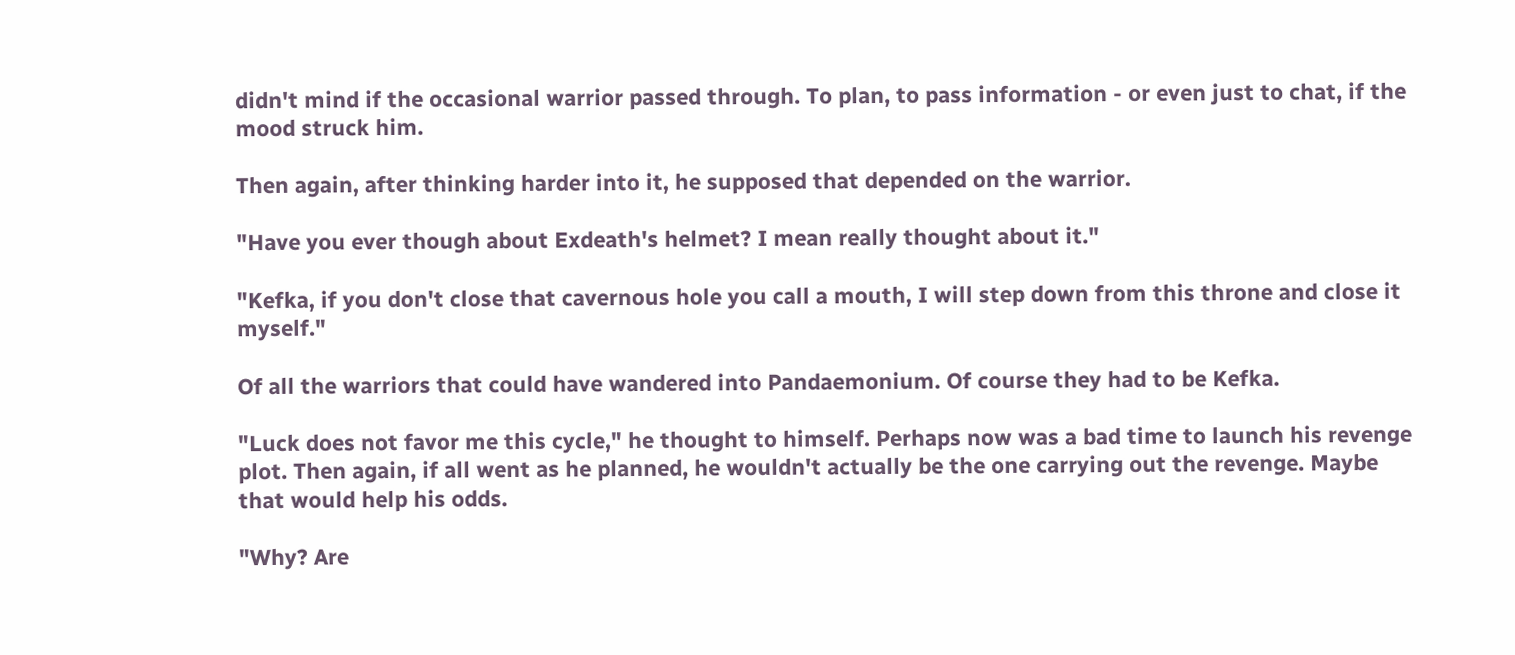didn't mind if the occasional warrior passed through. To plan, to pass information - or even just to chat, if the mood struck him.

Then again, after thinking harder into it, he supposed that depended on the warrior.

"Have you ever though about Exdeath's helmet? I mean really thought about it."

"Kefka, if you don't close that cavernous hole you call a mouth, I will step down from this throne and close it myself."

Of all the warriors that could have wandered into Pandaemonium. Of course they had to be Kefka.

"Luck does not favor me this cycle," he thought to himself. Perhaps now was a bad time to launch his revenge plot. Then again, if all went as he planned, he wouldn't actually be the one carrying out the revenge. Maybe that would help his odds.

"Why? Are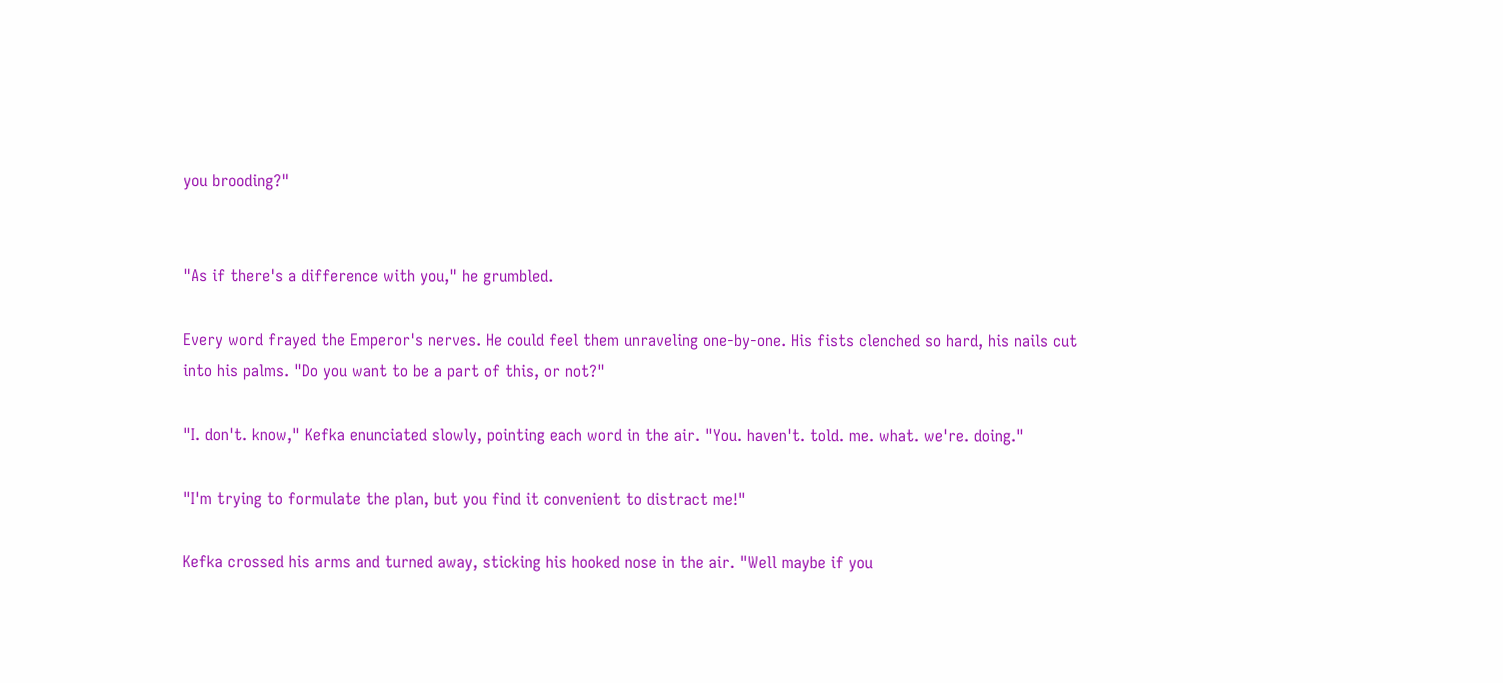you brooding?"


"As if there's a difference with you," he grumbled.

Every word frayed the Emperor's nerves. He could feel them unraveling one-by-one. His fists clenched so hard, his nails cut into his palms. "Do you want to be a part of this, or not?"

"I. don't. know," Kefka enunciated slowly, pointing each word in the air. "You. haven't. told. me. what. we're. doing."

"I'm trying to formulate the plan, but you find it convenient to distract me!"

Kefka crossed his arms and turned away, sticking his hooked nose in the air. "Well maybe if you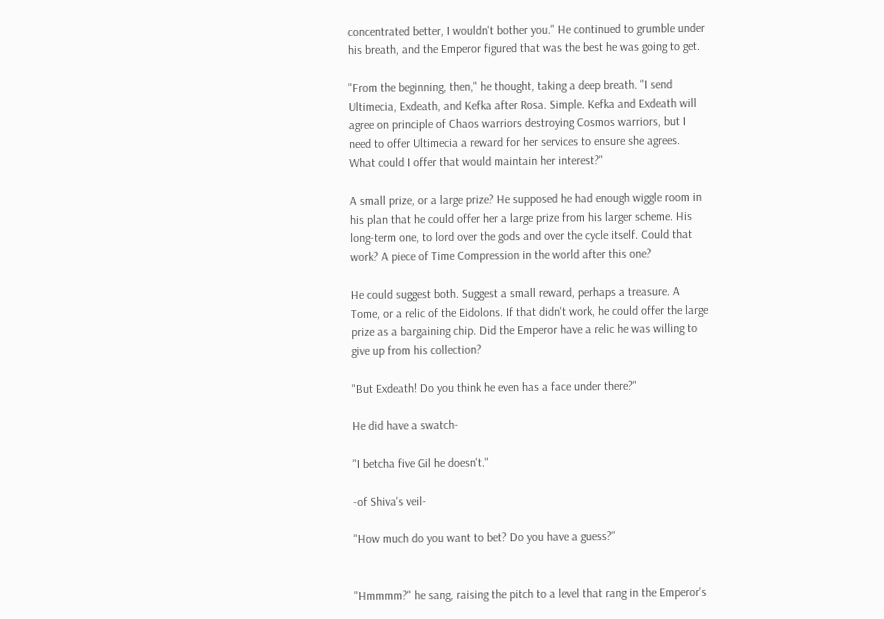concentrated better, I wouldn't bother you." He continued to grumble under his breath, and the Emperor figured that was the best he was going to get.

"From the beginning, then," he thought, taking a deep breath. "I send Ultimecia, Exdeath, and Kefka after Rosa. Simple. Kefka and Exdeath will agree on principle of Chaos warriors destroying Cosmos warriors, but I need to offer Ultimecia a reward for her services to ensure she agrees. What could I offer that would maintain her interest?"

A small prize, or a large prize? He supposed he had enough wiggle room in his plan that he could offer her a large prize from his larger scheme. His long-term one, to lord over the gods and over the cycle itself. Could that work? A piece of Time Compression in the world after this one?

He could suggest both. Suggest a small reward, perhaps a treasure. A Tome, or a relic of the Eidolons. If that didn't work, he could offer the large prize as a bargaining chip. Did the Emperor have a relic he was willing to give up from his collection?

"But Exdeath! Do you think he even has a face under there?"

He did have a swatch-

"I betcha five Gil he doesn't."

-of Shiva's veil-

"How much do you want to bet? Do you have a guess?"


"Hmmmm?" he sang, raising the pitch to a level that rang in the Emperor's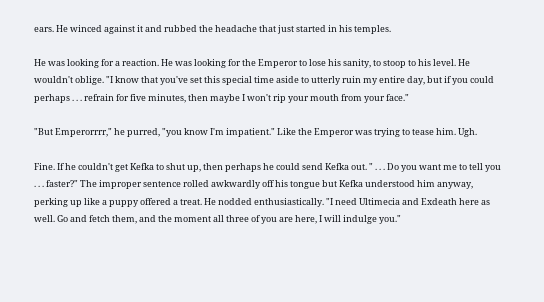ears. He winced against it and rubbed the headache that just started in his temples.

He was looking for a reaction. He was looking for the Emperor to lose his sanity, to stoop to his level. He wouldn't oblige. "I know that you've set this special time aside to utterly ruin my entire day, but if you could perhaps . . . refrain for five minutes, then maybe I won't rip your mouth from your face."

"But Emperorrrr," he purred, "you know I'm impatient." Like the Emperor was trying to tease him. Ugh.

Fine. If he couldn't get Kefka to shut up, then perhaps he could send Kefka out. " . . . Do you want me to tell you . . . faster?" The improper sentence rolled awkwardly off his tongue but Kefka understood him anyway, perking up like a puppy offered a treat. He nodded enthusiastically. "I need Ultimecia and Exdeath here as well. Go and fetch them, and the moment all three of you are here, I will indulge you."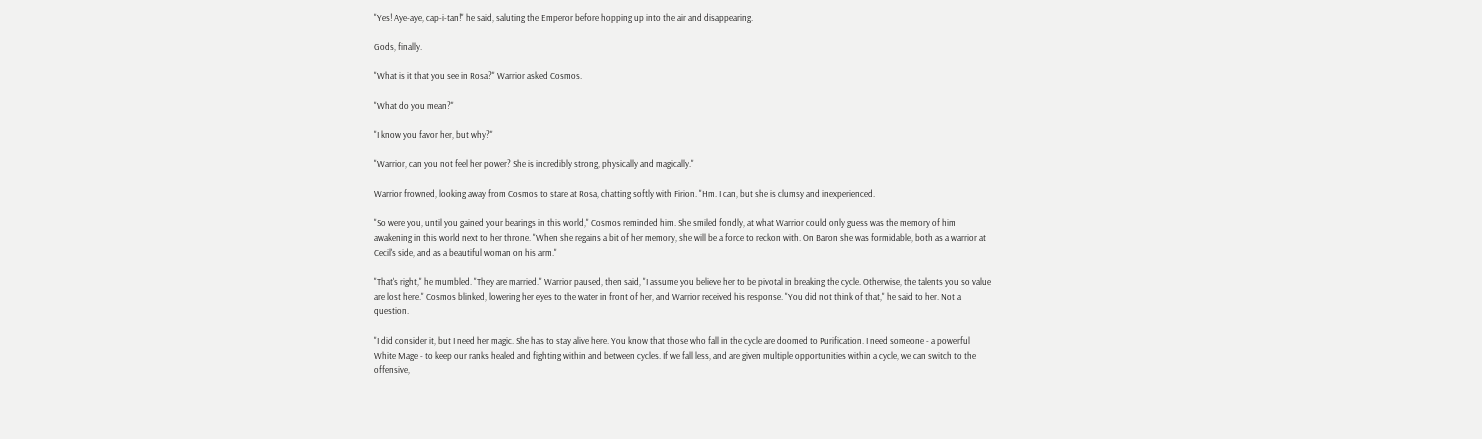"Yes! Aye-aye, cap-i-tan!" he said, saluting the Emperor before hopping up into the air and disappearing.

Gods, finally.

"What is it that you see in Rosa?" Warrior asked Cosmos.

"What do you mean?"

"I know you favor her, but why?"

"Warrior, can you not feel her power? She is incredibly strong, physically and magically."

Warrior frowned, looking away from Cosmos to stare at Rosa, chatting softly with Firion. "Hm. I can, but she is clumsy and inexperienced.

"So were you, until you gained your bearings in this world," Cosmos reminded him. She smiled fondly, at what Warrior could only guess was the memory of him awakening in this world next to her throne. "When she regains a bit of her memory, she will be a force to reckon with. On Baron she was formidable, both as a warrior at Cecil's side, and as a beautiful woman on his arm."

"That's right," he mumbled. "They are married." Warrior paused, then said, "I assume you believe her to be pivotal in breaking the cycle. Otherwise, the talents you so value are lost here." Cosmos blinked, lowering her eyes to the water in front of her, and Warrior received his response. "You did not think of that," he said to her. Not a question.

"I did consider it, but I need her magic. She has to stay alive here. You know that those who fall in the cycle are doomed to Purification. I need someone - a powerful White Mage - to keep our ranks healed and fighting within and between cycles. If we fall less, and are given multiple opportunities within a cycle, we can switch to the offensive,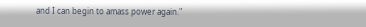and I can begin to amass power again."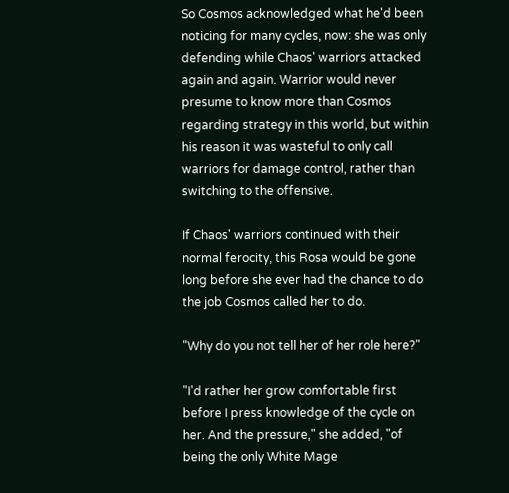So Cosmos acknowledged what he'd been noticing for many cycles, now: she was only defending while Chaos' warriors attacked again and again. Warrior would never presume to know more than Cosmos regarding strategy in this world, but within his reason it was wasteful to only call warriors for damage control, rather than switching to the offensive.

If Chaos' warriors continued with their normal ferocity, this Rosa would be gone long before she ever had the chance to do the job Cosmos called her to do.

"Why do you not tell her of her role here?"

"I'd rather her grow comfortable first before I press knowledge of the cycle on her. And the pressure," she added, "of being the only White Mage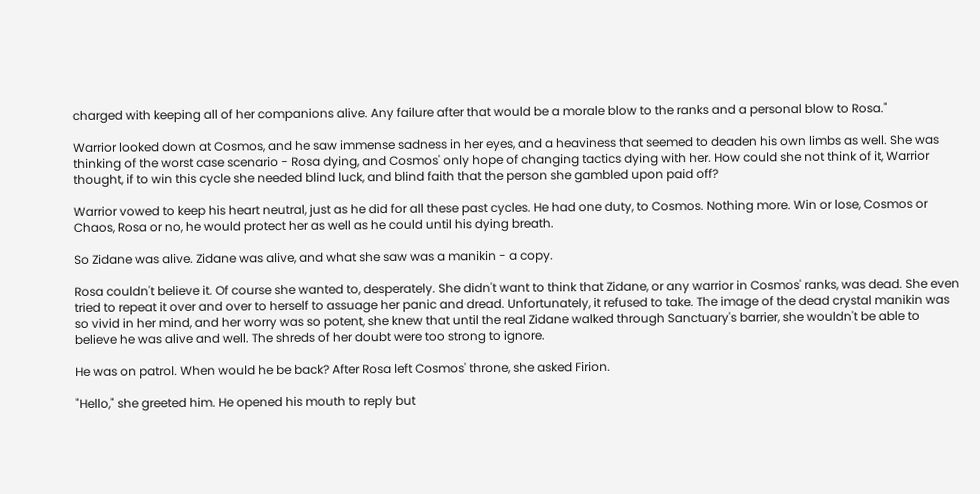charged with keeping all of her companions alive. Any failure after that would be a morale blow to the ranks and a personal blow to Rosa."

Warrior looked down at Cosmos, and he saw immense sadness in her eyes, and a heaviness that seemed to deaden his own limbs as well. She was thinking of the worst case scenario - Rosa dying, and Cosmos' only hope of changing tactics dying with her. How could she not think of it, Warrior thought, if to win this cycle she needed blind luck, and blind faith that the person she gambled upon paid off?

Warrior vowed to keep his heart neutral, just as he did for all these past cycles. He had one duty, to Cosmos. Nothing more. Win or lose, Cosmos or Chaos, Rosa or no, he would protect her as well as he could until his dying breath.

So Zidane was alive. Zidane was alive, and what she saw was a manikin - a copy.

Rosa couldn't believe it. Of course she wanted to, desperately. She didn't want to think that Zidane, or any warrior in Cosmos' ranks, was dead. She even tried to repeat it over and over to herself to assuage her panic and dread. Unfortunately, it refused to take. The image of the dead crystal manikin was so vivid in her mind, and her worry was so potent, she knew that until the real Zidane walked through Sanctuary's barrier, she wouldn't be able to believe he was alive and well. The shreds of her doubt were too strong to ignore.

He was on patrol. When would he be back? After Rosa left Cosmos' throne, she asked Firion.

"Hello," she greeted him. He opened his mouth to reply but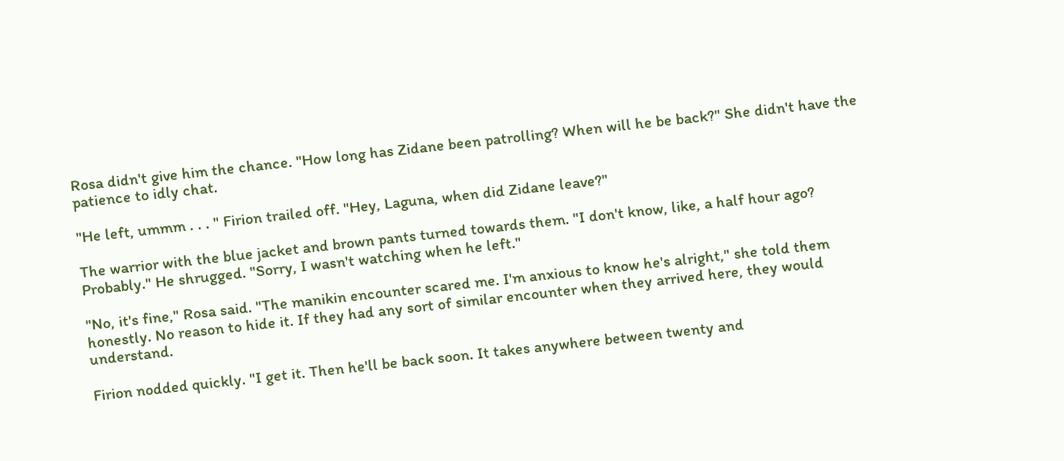Rosa didn't give him the chance. "How long has Zidane been patrolling? When will he be back?" She didn't have the patience to idly chat.

"He left, ummm . . . " Firion trailed off. "Hey, Laguna, when did Zidane leave?"

The warrior with the blue jacket and brown pants turned towards them. "I don't know, like, a half hour ago? Probably." He shrugged. "Sorry, I wasn't watching when he left."

"No, it's fine," Rosa said. "The manikin encounter scared me. I'm anxious to know he's alright," she told them honestly. No reason to hide it. If they had any sort of similar encounter when they arrived here, they would understand.

Firion nodded quickly. "I get it. Then he'll be back soon. It takes anywhere between twenty and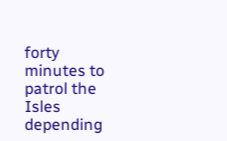forty minutes to patrol the Isles depending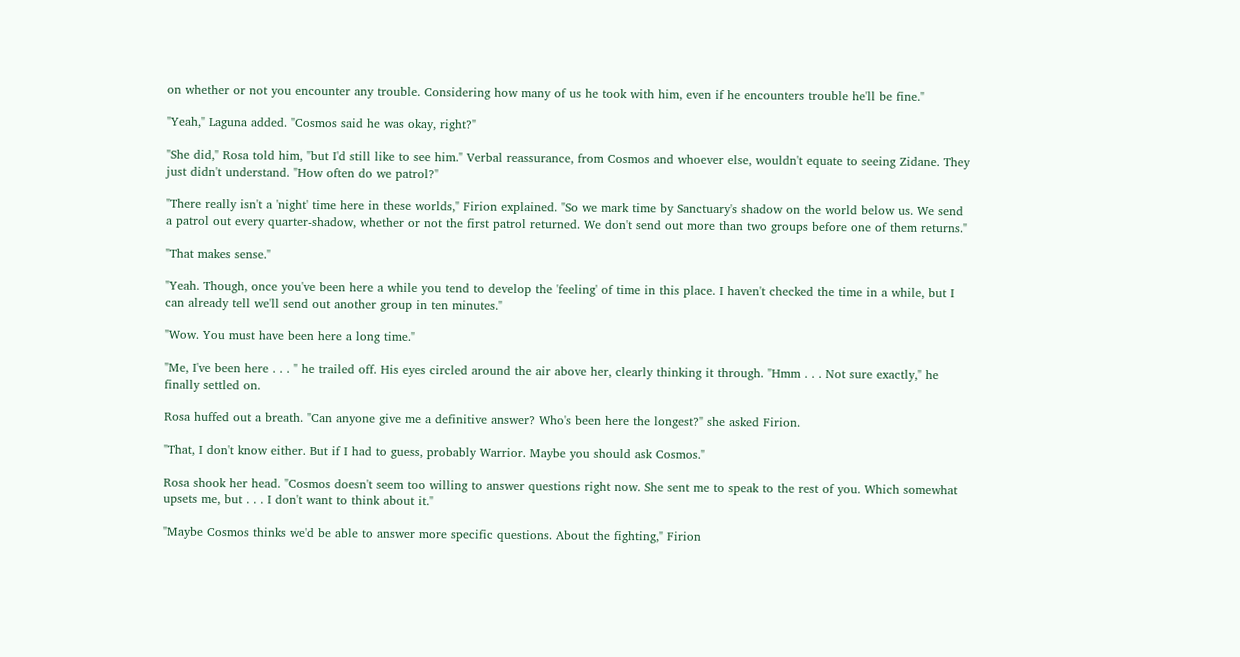on whether or not you encounter any trouble. Considering how many of us he took with him, even if he encounters trouble he'll be fine."

"Yeah," Laguna added. "Cosmos said he was okay, right?"

"She did," Rosa told him, "but I'd still like to see him." Verbal reassurance, from Cosmos and whoever else, wouldn't equate to seeing Zidane. They just didn't understand. "How often do we patrol?"

"There really isn't a 'night' time here in these worlds," Firion explained. "So we mark time by Sanctuary's shadow on the world below us. We send a patrol out every quarter-shadow, whether or not the first patrol returned. We don't send out more than two groups before one of them returns."

"That makes sense."

"Yeah. Though, once you've been here a while you tend to develop the 'feeling' of time in this place. I haven't checked the time in a while, but I can already tell we'll send out another group in ten minutes."

"Wow. You must have been here a long time."

"Me, I've been here . . . " he trailed off. His eyes circled around the air above her, clearly thinking it through. "Hmm . . . Not sure exactly," he finally settled on.

Rosa huffed out a breath. "Can anyone give me a definitive answer? Who's been here the longest?" she asked Firion.

"That, I don't know either. But if I had to guess, probably Warrior. Maybe you should ask Cosmos."

Rosa shook her head. "Cosmos doesn't seem too willing to answer questions right now. She sent me to speak to the rest of you. Which somewhat upsets me, but . . . I don't want to think about it."

"Maybe Cosmos thinks we'd be able to answer more specific questions. About the fighting," Firion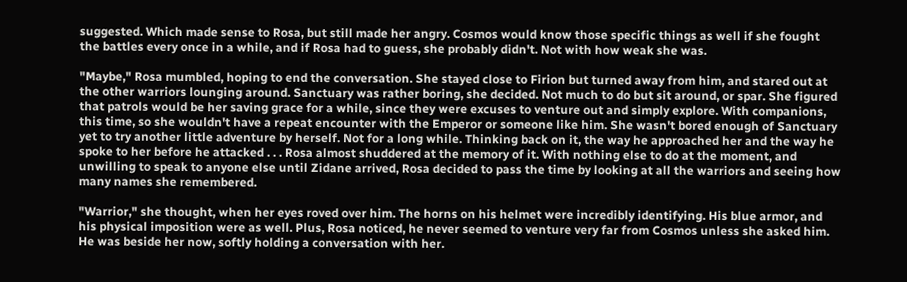suggested. Which made sense to Rosa, but still made her angry. Cosmos would know those specific things as well if she fought the battles every once in a while, and if Rosa had to guess, she probably didn't. Not with how weak she was.

"Maybe," Rosa mumbled, hoping to end the conversation. She stayed close to Firion but turned away from him, and stared out at the other warriors lounging around. Sanctuary was rather boring, she decided. Not much to do but sit around, or spar. She figured that patrols would be her saving grace for a while, since they were excuses to venture out and simply explore. With companions, this time, so she wouldn't have a repeat encounter with the Emperor or someone like him. She wasn't bored enough of Sanctuary yet to try another little adventure by herself. Not for a long while. Thinking back on it, the way he approached her and the way he spoke to her before he attacked . . . Rosa almost shuddered at the memory of it. With nothing else to do at the moment, and unwilling to speak to anyone else until Zidane arrived, Rosa decided to pass the time by looking at all the warriors and seeing how many names she remembered.

"Warrior," she thought, when her eyes roved over him. The horns on his helmet were incredibly identifying. His blue armor, and his physical imposition were as well. Plus, Rosa noticed, he never seemed to venture very far from Cosmos unless she asked him. He was beside her now, softly holding a conversation with her.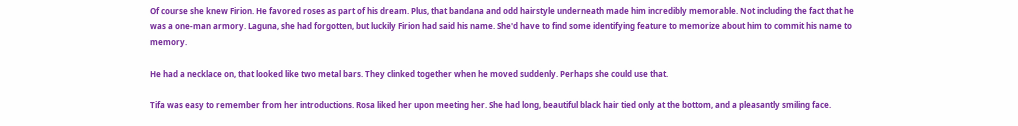Of course she knew Firion. He favored roses as part of his dream. Plus, that bandana and odd hairstyle underneath made him incredibly memorable. Not including the fact that he was a one-man armory. Laguna, she had forgotten, but luckily Firion had said his name. She'd have to find some identifying feature to memorize about him to commit his name to memory.

He had a necklace on, that looked like two metal bars. They clinked together when he moved suddenly. Perhaps she could use that.

Tifa was easy to remember from her introductions. Rosa liked her upon meeting her. She had long, beautiful black hair tied only at the bottom, and a pleasantly smiling face.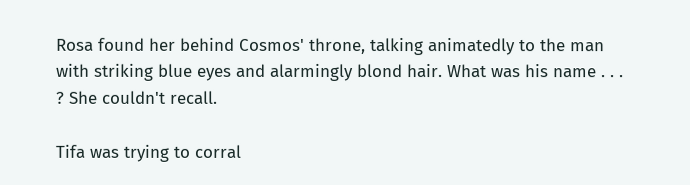Rosa found her behind Cosmos' throne, talking animatedly to the man with striking blue eyes and alarmingly blond hair. What was his name . . . ? She couldn't recall.

Tifa was trying to corral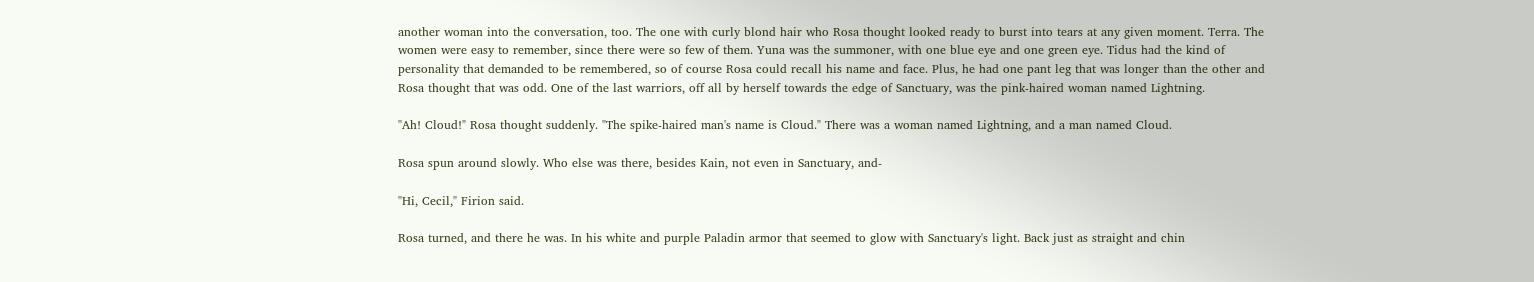another woman into the conversation, too. The one with curly blond hair who Rosa thought looked ready to burst into tears at any given moment. Terra. The women were easy to remember, since there were so few of them. Yuna was the summoner, with one blue eye and one green eye. Tidus had the kind of personality that demanded to be remembered, so of course Rosa could recall his name and face. Plus, he had one pant leg that was longer than the other and Rosa thought that was odd. One of the last warriors, off all by herself towards the edge of Sanctuary, was the pink-haired woman named Lightning.

"Ah! Cloud!" Rosa thought suddenly. "The spike-haired man's name is Cloud." There was a woman named Lightning, and a man named Cloud.

Rosa spun around slowly. Who else was there, besides Kain, not even in Sanctuary, and-

"Hi, Cecil," Firion said.

Rosa turned, and there he was. In his white and purple Paladin armor that seemed to glow with Sanctuary's light. Back just as straight and chin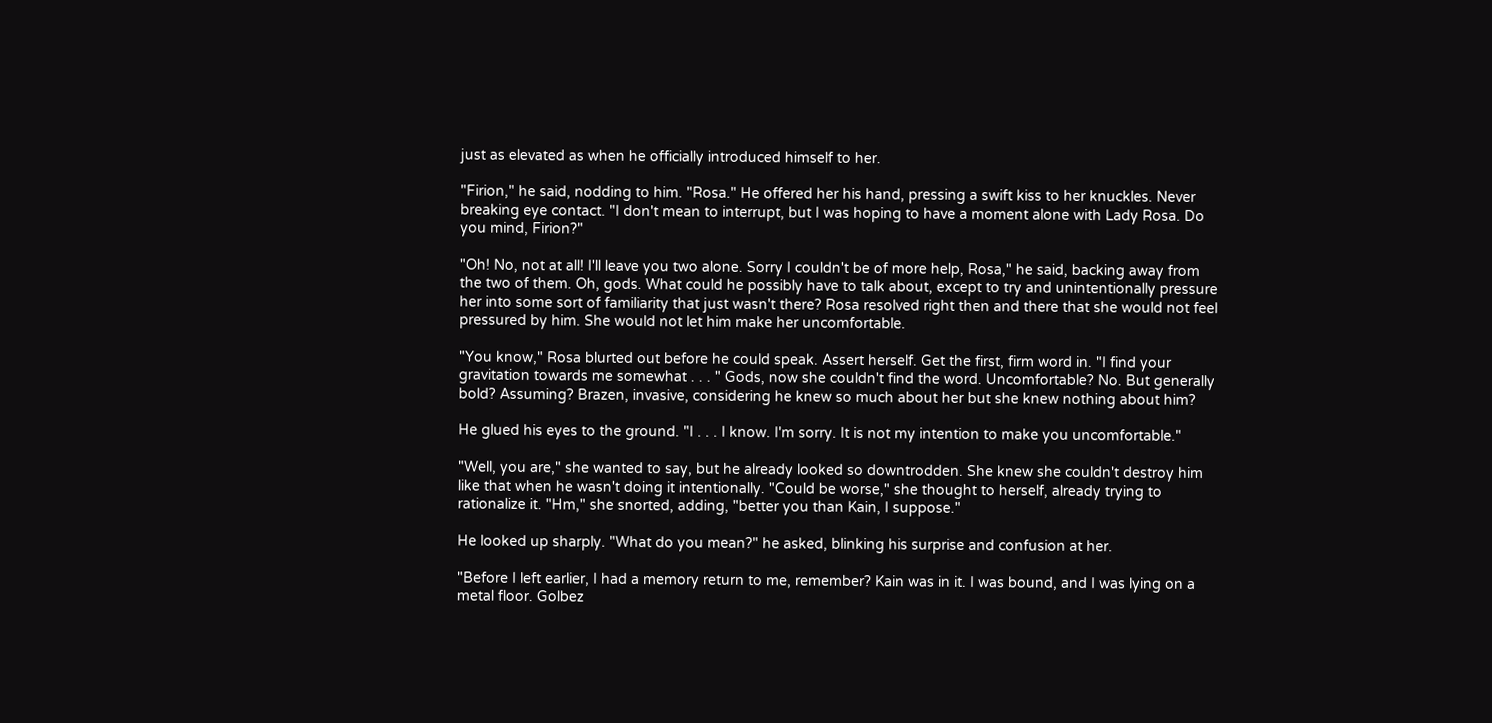just as elevated as when he officially introduced himself to her.

"Firion," he said, nodding to him. "Rosa." He offered her his hand, pressing a swift kiss to her knuckles. Never breaking eye contact. "I don't mean to interrupt, but I was hoping to have a moment alone with Lady Rosa. Do you mind, Firion?"

"Oh! No, not at all! I'll leave you two alone. Sorry I couldn't be of more help, Rosa," he said, backing away from the two of them. Oh, gods. What could he possibly have to talk about, except to try and unintentionally pressure her into some sort of familiarity that just wasn't there? Rosa resolved right then and there that she would not feel pressured by him. She would not let him make her uncomfortable.

"You know," Rosa blurted out before he could speak. Assert herself. Get the first, firm word in. "I find your gravitation towards me somewhat . . . " Gods, now she couldn't find the word. Uncomfortable? No. But generally bold? Assuming? Brazen, invasive, considering he knew so much about her but she knew nothing about him?

He glued his eyes to the ground. "I . . . I know. I'm sorry. It is not my intention to make you uncomfortable."

"Well, you are," she wanted to say, but he already looked so downtrodden. She knew she couldn't destroy him like that when he wasn't doing it intentionally. "Could be worse," she thought to herself, already trying to rationalize it. "Hm," she snorted, adding, "better you than Kain, I suppose."

He looked up sharply. "What do you mean?" he asked, blinking his surprise and confusion at her.

"Before I left earlier, I had a memory return to me, remember? Kain was in it. I was bound, and I was lying on a metal floor. Golbez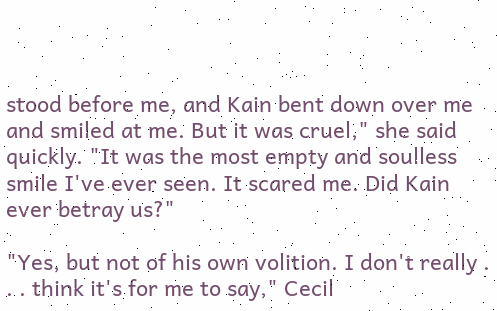stood before me, and Kain bent down over me and smiled at me. But it was cruel," she said quickly. "It was the most empty and soulless smile I've ever seen. It scared me. Did Kain ever betray us?"

"Yes, but not of his own volition. I don't really . . . think it's for me to say," Cecil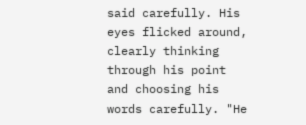said carefully. His eyes flicked around, clearly thinking through his point and choosing his words carefully. "He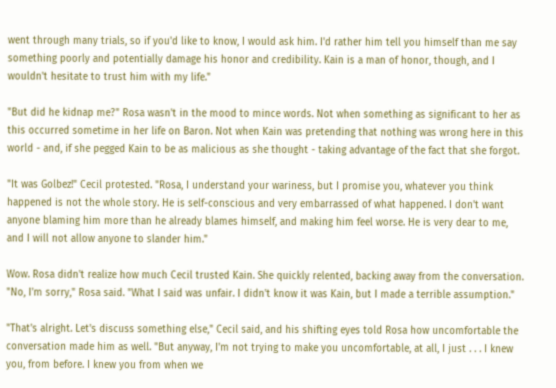went through many trials, so if you'd like to know, I would ask him. I'd rather him tell you himself than me say something poorly and potentially damage his honor and credibility. Kain is a man of honor, though, and I wouldn't hesitate to trust him with my life."

"But did he kidnap me?" Rosa wasn't in the mood to mince words. Not when something as significant to her as this occurred sometime in her life on Baron. Not when Kain was pretending that nothing was wrong here in this world - and, if she pegged Kain to be as malicious as she thought - taking advantage of the fact that she forgot.

"It was Golbez!" Cecil protested. "Rosa, I understand your wariness, but I promise you, whatever you think happened is not the whole story. He is self-conscious and very embarrassed of what happened. I don't want anyone blaming him more than he already blames himself, and making him feel worse. He is very dear to me, and I will not allow anyone to slander him."

Wow. Rosa didn't realize how much Cecil trusted Kain. She quickly relented, backing away from the conversation. "No, I'm sorry," Rosa said. "What I said was unfair. I didn't know it was Kain, but I made a terrible assumption."

"That's alright. Let's discuss something else," Cecil said, and his shifting eyes told Rosa how uncomfortable the conversation made him as well. "But anyway, I'm not trying to make you uncomfortable, at all, I just . . . I knew you, from before. I knew you from when we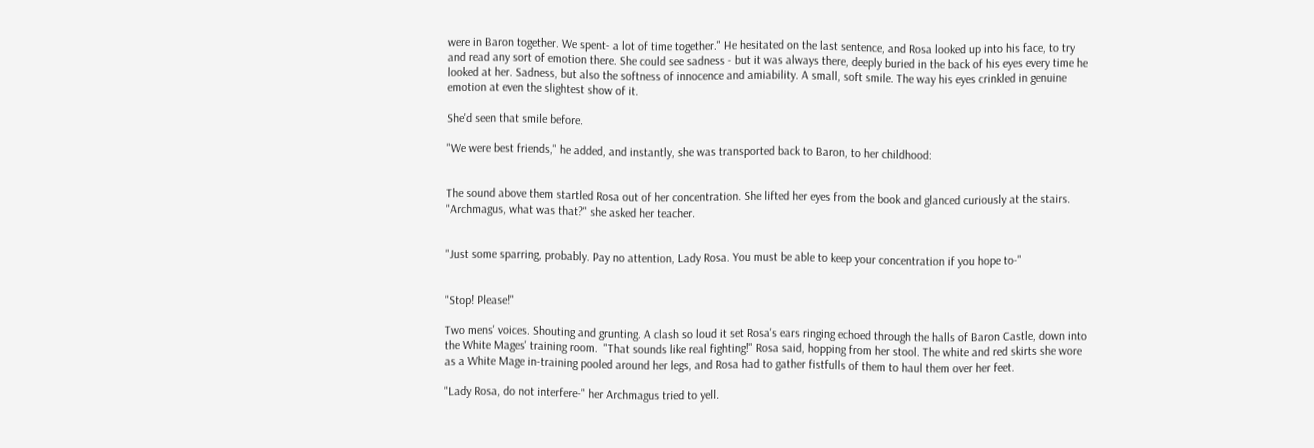were in Baron together. We spent- a lot of time together." He hesitated on the last sentence, and Rosa looked up into his face, to try and read any sort of emotion there. She could see sadness - but it was always there, deeply buried in the back of his eyes every time he looked at her. Sadness, but also the softness of innocence and amiability. A small, soft smile. The way his eyes crinkled in genuine emotion at even the slightest show of it.

She'd seen that smile before.

"We were best friends," he added, and instantly, she was transported back to Baron, to her childhood:


The sound above them startled Rosa out of her concentration. She lifted her eyes from the book and glanced curiously at the stairs. "Archmagus, what was that?" she asked her teacher.


"Just some sparring, probably. Pay no attention, Lady Rosa. You must be able to keep your concentration if you hope to-"


"Stop! Please!"

Two mens' voices. Shouting and grunting. A clash so loud it set Rosa's ears ringing echoed through the halls of Baron Castle, down into the White Mages' training room.  "That sounds like real fighting!" Rosa said, hopping from her stool. The white and red skirts she wore as a White Mage in-training pooled around her legs, and Rosa had to gather fistfulls of them to haul them over her feet.

"Lady Rosa, do not interfere-" her Archmagus tried to yell.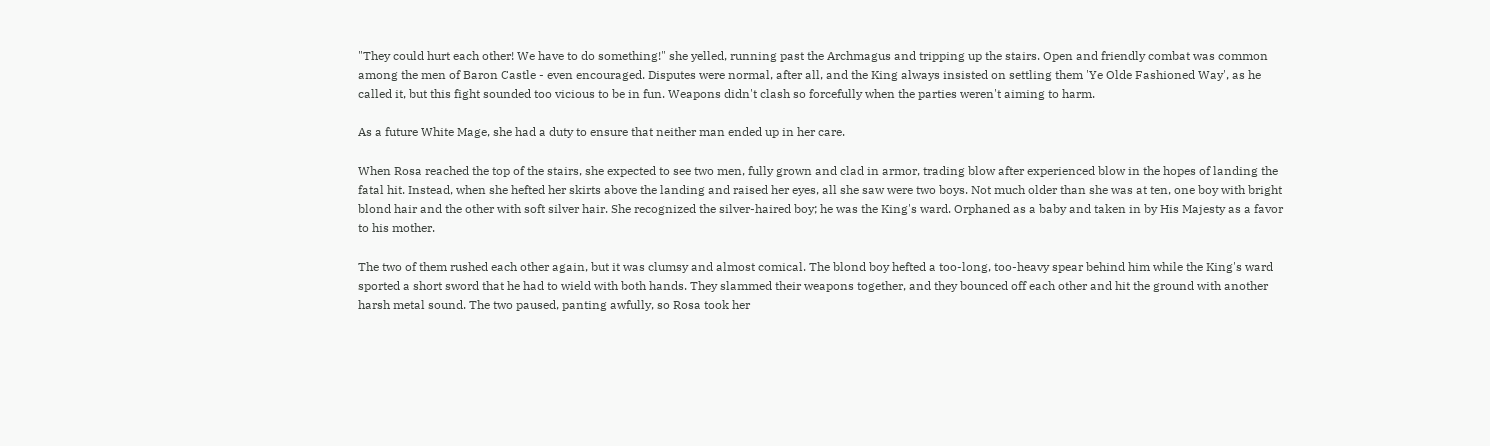"They could hurt each other! We have to do something!" she yelled, running past the Archmagus and tripping up the stairs. Open and friendly combat was common among the men of Baron Castle - even encouraged. Disputes were normal, after all, and the King always insisted on settling them 'Ye Olde Fashioned Way', as he called it, but this fight sounded too vicious to be in fun. Weapons didn't clash so forcefully when the parties weren't aiming to harm.

As a future White Mage, she had a duty to ensure that neither man ended up in her care.

When Rosa reached the top of the stairs, she expected to see two men, fully grown and clad in armor, trading blow after experienced blow in the hopes of landing the fatal hit. Instead, when she hefted her skirts above the landing and raised her eyes, all she saw were two boys. Not much older than she was at ten, one boy with bright blond hair and the other with soft silver hair. She recognized the silver-haired boy; he was the King's ward. Orphaned as a baby and taken in by His Majesty as a favor to his mother.

The two of them rushed each other again, but it was clumsy and almost comical. The blond boy hefted a too-long, too-heavy spear behind him while the King's ward sported a short sword that he had to wield with both hands. They slammed their weapons together, and they bounced off each other and hit the ground with another harsh metal sound. The two paused, panting awfully, so Rosa took her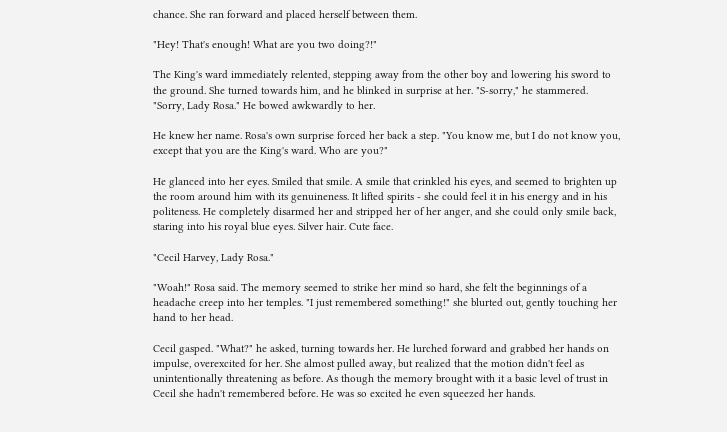chance. She ran forward and placed herself between them.

"Hey! That's enough! What are you two doing?!"

The King's ward immediately relented, stepping away from the other boy and lowering his sword to the ground. She turned towards him, and he blinked in surprise at her. "S-sorry," he stammered. "Sorry, Lady Rosa." He bowed awkwardly to her.

He knew her name. Rosa's own surprise forced her back a step. "You know me, but I do not know you, except that you are the King's ward. Who are you?"

He glanced into her eyes. Smiled that smile. A smile that crinkled his eyes, and seemed to brighten up the room around him with its genuineness. It lifted spirits - she could feel it in his energy and in his politeness. He completely disarmed her and stripped her of her anger, and she could only smile back, staring into his royal blue eyes. Silver hair. Cute face.

"Cecil Harvey, Lady Rosa."

"Woah!" Rosa said. The memory seemed to strike her mind so hard, she felt the beginnings of a headache creep into her temples. "I just remembered something!" she blurted out, gently touching her hand to her head.

Cecil gasped. "What?" he asked, turning towards her. He lurched forward and grabbed her hands on impulse, overexcited for her. She almost pulled away, but realized that the motion didn't feel as unintentionally threatening as before. As though the memory brought with it a basic level of trust in Cecil she hadn't remembered before. He was so excited he even squeezed her hands.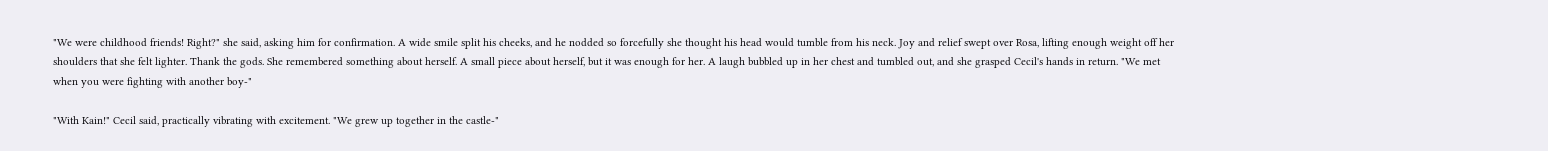"We were childhood friends! Right?" she said, asking him for confirmation. A wide smile split his cheeks, and he nodded so forcefully she thought his head would tumble from his neck. Joy and relief swept over Rosa, lifting enough weight off her shoulders that she felt lighter. Thank the gods. She remembered something about herself. A small piece about herself, but it was enough for her. A laugh bubbled up in her chest and tumbled out, and she grasped Cecil's hands in return. "We met when you were fighting with another boy-"

"With Kain!" Cecil said, practically vibrating with excitement. "We grew up together in the castle-"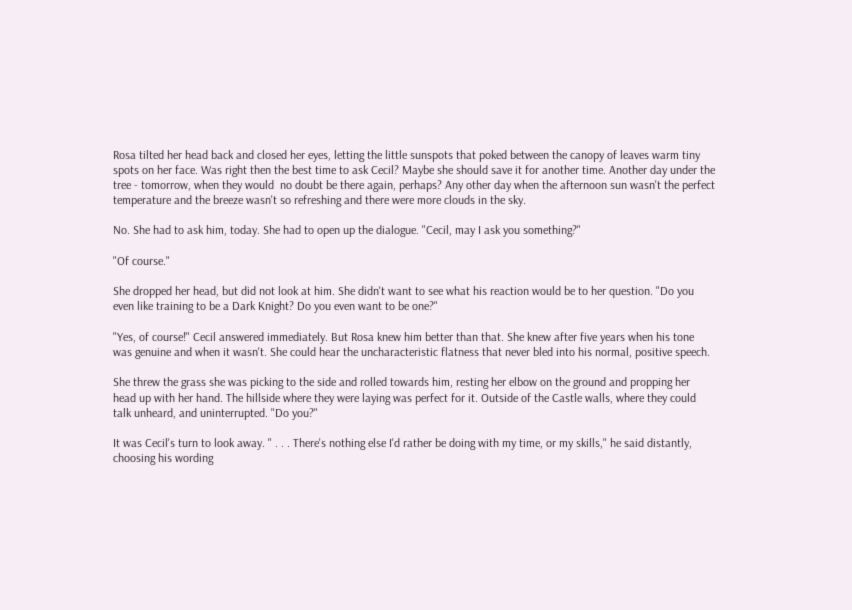Rosa tilted her head back and closed her eyes, letting the little sunspots that poked between the canopy of leaves warm tiny spots on her face. Was right then the best time to ask Cecil? Maybe she should save it for another time. Another day under the tree - tomorrow, when they would  no doubt be there again, perhaps? Any other day when the afternoon sun wasn't the perfect temperature and the breeze wasn't so refreshing and there were more clouds in the sky.

No. She had to ask him, today. She had to open up the dialogue. "Cecil, may I ask you something?"

"Of course."

She dropped her head, but did not look at him. She didn't want to see what his reaction would be to her question. "Do you even like training to be a Dark Knight? Do you even want to be one?"

"Yes, of course!" Cecil answered immediately. But Rosa knew him better than that. She knew after five years when his tone was genuine and when it wasn't. She could hear the uncharacteristic flatness that never bled into his normal, positive speech.

She threw the grass she was picking to the side and rolled towards him, resting her elbow on the ground and propping her head up with her hand. The hillside where they were laying was perfect for it. Outside of the Castle walls, where they could talk unheard, and uninterrupted. "Do you?"

It was Cecil's turn to look away. " . . . There's nothing else I'd rather be doing with my time, or my skills," he said distantly,  choosing his wording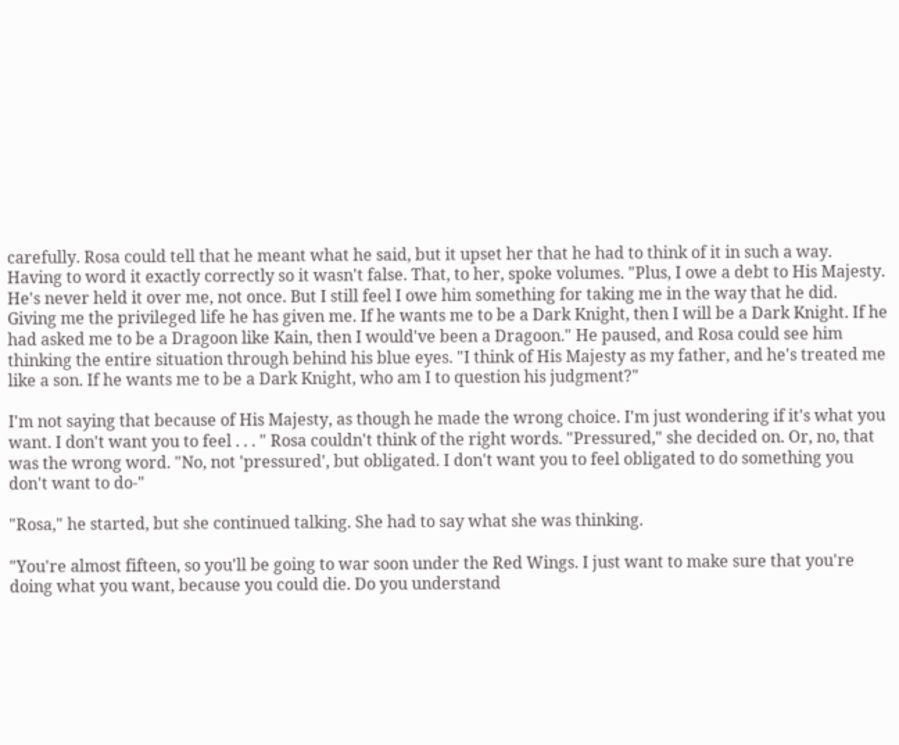carefully. Rosa could tell that he meant what he said, but it upset her that he had to think of it in such a way. Having to word it exactly correctly so it wasn't false. That, to her, spoke volumes. "Plus, I owe a debt to His Majesty. He's never held it over me, not once. But I still feel I owe him something for taking me in the way that he did. Giving me the privileged life he has given me. If he wants me to be a Dark Knight, then I will be a Dark Knight. If he had asked me to be a Dragoon like Kain, then I would've been a Dragoon." He paused, and Rosa could see him thinking the entire situation through behind his blue eyes. "I think of His Majesty as my father, and he's treated me like a son. If he wants me to be a Dark Knight, who am I to question his judgment?"

I'm not saying that because of His Majesty, as though he made the wrong choice. I'm just wondering if it's what you want. I don't want you to feel . . . " Rosa couldn't think of the right words. "Pressured," she decided on. Or, no, that was the wrong word. "No, not 'pressured', but obligated. I don't want you to feel obligated to do something you don't want to do-"

"Rosa," he started, but she continued talking. She had to say what she was thinking.

"You're almost fifteen, so you'll be going to war soon under the Red Wings. I just want to make sure that you're doing what you want, because you could die. Do you understand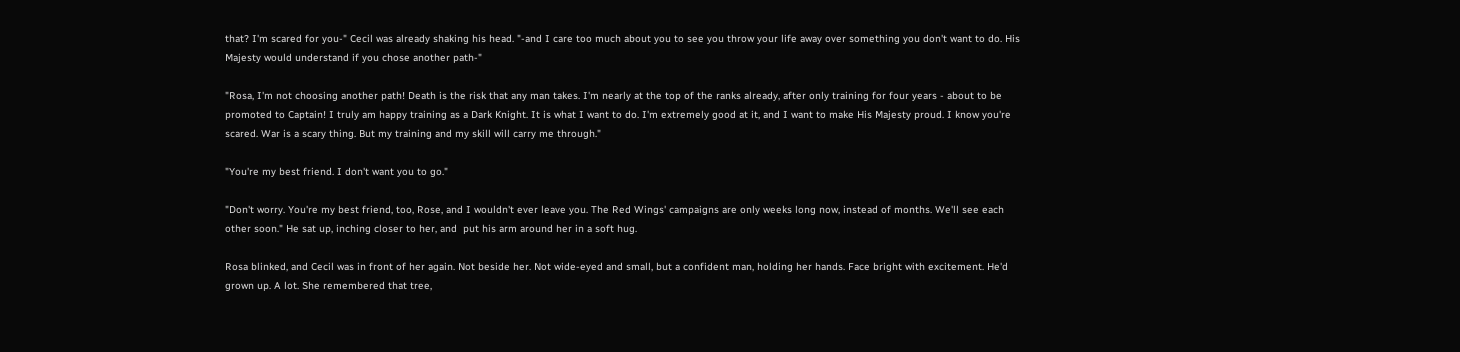that? I'm scared for you-" Cecil was already shaking his head. "-and I care too much about you to see you throw your life away over something you don't want to do. His Majesty would understand if you chose another path-"

"Rosa, I'm not choosing another path! Death is the risk that any man takes. I'm nearly at the top of the ranks already, after only training for four years - about to be promoted to Captain! I truly am happy training as a Dark Knight. It is what I want to do. I'm extremely good at it, and I want to make His Majesty proud. I know you're scared. War is a scary thing. But my training and my skill will carry me through."

"You're my best friend. I don't want you to go."

"Don't worry. You're my best friend, too, Rose, and I wouldn't ever leave you. The Red Wings' campaigns are only weeks long now, instead of months. We'll see each other soon." He sat up, inching closer to her, and  put his arm around her in a soft hug.

Rosa blinked, and Cecil was in front of her again. Not beside her. Not wide-eyed and small, but a confident man, holding her hands. Face bright with excitement. He'd grown up. A lot. She remembered that tree,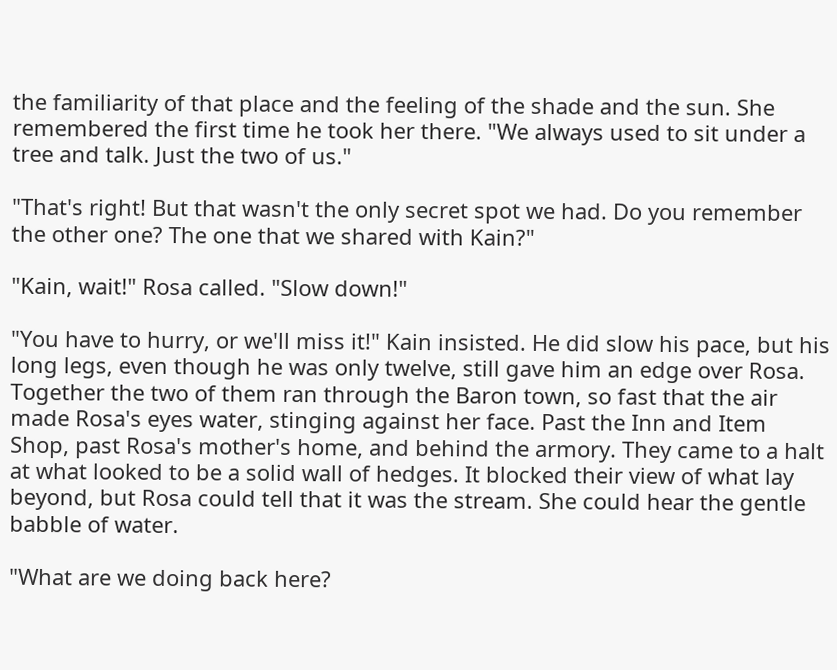the familiarity of that place and the feeling of the shade and the sun. She remembered the first time he took her there. "We always used to sit under a tree and talk. Just the two of us."

"That's right! But that wasn't the only secret spot we had. Do you remember the other one? The one that we shared with Kain?"

"Kain, wait!" Rosa called. "Slow down!"

"You have to hurry, or we'll miss it!" Kain insisted. He did slow his pace, but his long legs, even though he was only twelve, still gave him an edge over Rosa. Together the two of them ran through the Baron town, so fast that the air made Rosa's eyes water, stinging against her face. Past the Inn and Item Shop, past Rosa's mother's home, and behind the armory. They came to a halt at what looked to be a solid wall of hedges. It blocked their view of what lay beyond, but Rosa could tell that it was the stream. She could hear the gentle babble of water.

"What are we doing back here?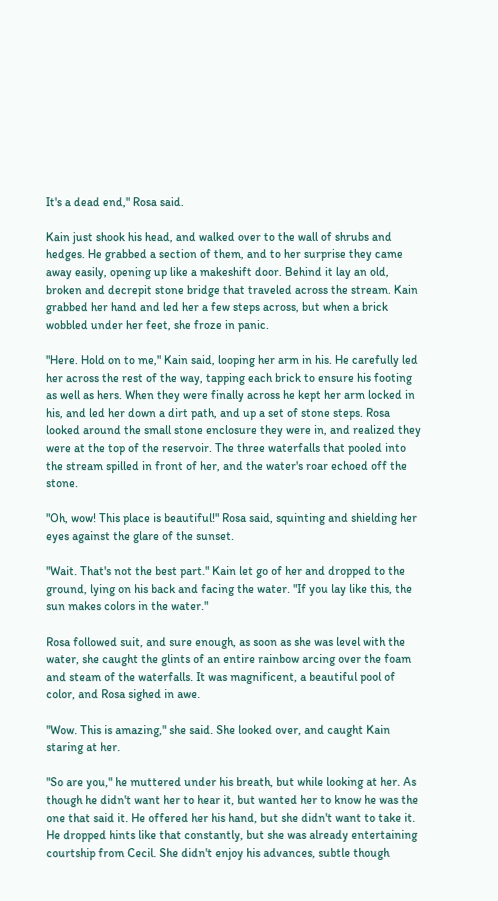It's a dead end," Rosa said.

Kain just shook his head, and walked over to the wall of shrubs and hedges. He grabbed a section of them, and to her surprise they came away easily, opening up like a makeshift door. Behind it lay an old, broken and decrepit stone bridge that traveled across the stream. Kain grabbed her hand and led her a few steps across, but when a brick wobbled under her feet, she froze in panic.

"Here. Hold on to me," Kain said, looping her arm in his. He carefully led her across the rest of the way, tapping each brick to ensure his footing as well as hers. When they were finally across he kept her arm locked in his, and led her down a dirt path, and up a set of stone steps. Rosa looked around the small stone enclosure they were in, and realized they were at the top of the reservoir. The three waterfalls that pooled into the stream spilled in front of her, and the water's roar echoed off the stone.

"Oh, wow! This place is beautiful!" Rosa said, squinting and shielding her eyes against the glare of the sunset.

"Wait. That's not the best part." Kain let go of her and dropped to the ground, lying on his back and facing the water. "If you lay like this, the sun makes colors in the water."

Rosa followed suit, and sure enough, as soon as she was level with the water, she caught the glints of an entire rainbow arcing over the foam and steam of the waterfalls. It was magnificent, a beautiful pool of color, and Rosa sighed in awe.

"Wow. This is amazing," she said. She looked over, and caught Kain staring at her.

"So are you," he muttered under his breath, but while looking at her. As though he didn't want her to hear it, but wanted her to know he was the one that said it. He offered her his hand, but she didn't want to take it. He dropped hints like that constantly, but she was already entertaining courtship from Cecil. She didn't enjoy his advances, subtle though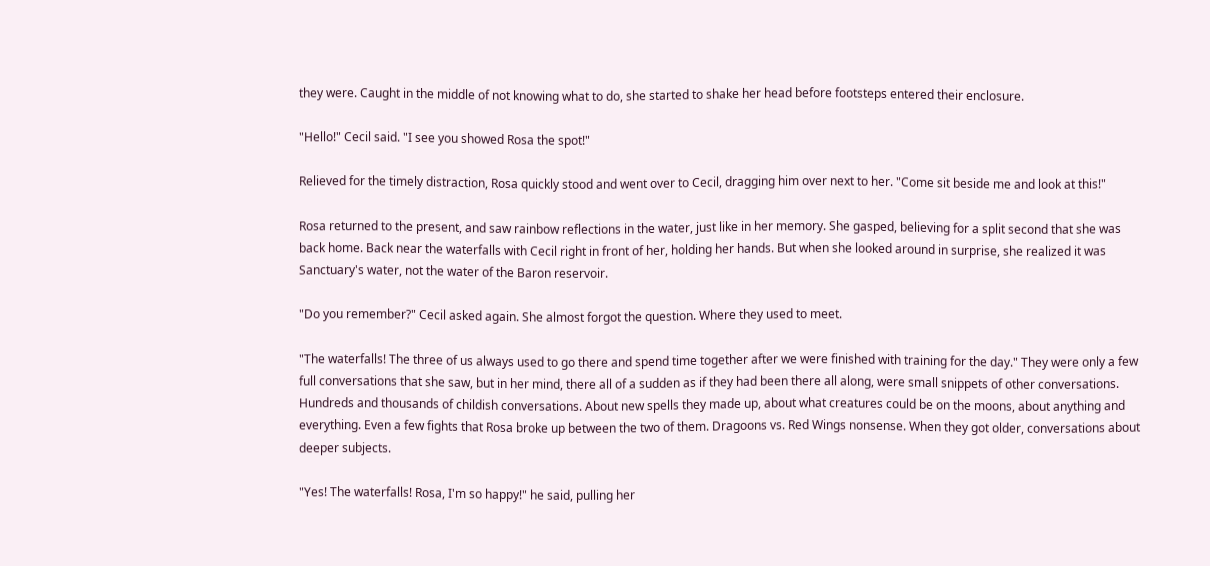they were. Caught in the middle of not knowing what to do, she started to shake her head before footsteps entered their enclosure.

"Hello!" Cecil said. "I see you showed Rosa the spot!"

Relieved for the timely distraction, Rosa quickly stood and went over to Cecil, dragging him over next to her. "Come sit beside me and look at this!"

Rosa returned to the present, and saw rainbow reflections in the water, just like in her memory. She gasped, believing for a split second that she was back home. Back near the waterfalls with Cecil right in front of her, holding her hands. But when she looked around in surprise, she realized it was Sanctuary's water, not the water of the Baron reservoir.

"Do you remember?" Cecil asked again. She almost forgot the question. Where they used to meet.

"The waterfalls! The three of us always used to go there and spend time together after we were finished with training for the day." They were only a few full conversations that she saw, but in her mind, there all of a sudden as if they had been there all along, were small snippets of other conversations. Hundreds and thousands of childish conversations. About new spells they made up, about what creatures could be on the moons, about anything and everything. Even a few fights that Rosa broke up between the two of them. Dragoons vs. Red Wings nonsense. When they got older, conversations about deeper subjects.

"Yes! The waterfalls! Rosa, I'm so happy!" he said, pulling her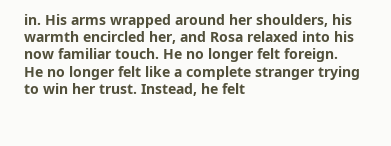in. His arms wrapped around her shoulders, his warmth encircled her, and Rosa relaxed into his now familiar touch. He no longer felt foreign. He no longer felt like a complete stranger trying to win her trust. Instead, he felt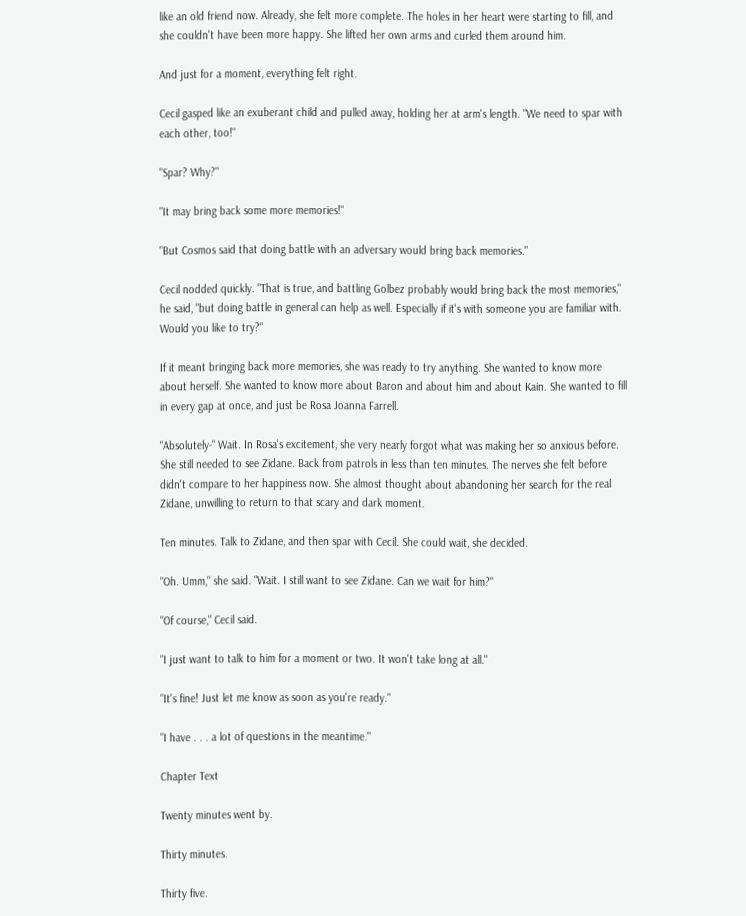like an old friend now. Already, she felt more complete. The holes in her heart were starting to fill, and she couldn't have been more happy. She lifted her own arms and curled them around him.

And just for a moment, everything felt right.

Cecil gasped like an exuberant child and pulled away, holding her at arm's length. "We need to spar with each other, too!"

"Spar? Why?"

"It may bring back some more memories!"

"But Cosmos said that doing battle with an adversary would bring back memories."

Cecil nodded quickly. "That is true, and battling Golbez probably would bring back the most memories," he said, "but doing battle in general can help as well. Especially if it's with someone you are familiar with. Would you like to try?"

If it meant bringing back more memories, she was ready to try anything. She wanted to know more about herself. She wanted to know more about Baron and about him and about Kain. She wanted to fill in every gap at once, and just be Rosa Joanna Farrell.

"Absolutely-" Wait. In Rosa's excitement, she very nearly forgot what was making her so anxious before. She still needed to see Zidane. Back from patrols in less than ten minutes. The nerves she felt before didn't compare to her happiness now. She almost thought about abandoning her search for the real Zidane, unwilling to return to that scary and dark moment.

Ten minutes. Talk to Zidane, and then spar with Cecil. She could wait, she decided.

"Oh. Umm," she said. "Wait. I still want to see Zidane. Can we wait for him?"

"Of course," Cecil said.

"I just want to talk to him for a moment or two. It won't take long at all."

"It's fine! Just let me know as soon as you're ready."

"I have . . . a lot of questions in the meantime."

Chapter Text

Twenty minutes went by.

Thirty minutes.

Thirty five.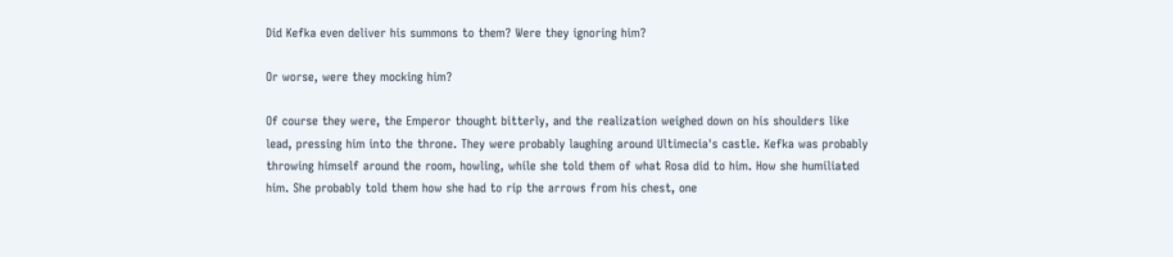Did Kefka even deliver his summons to them? Were they ignoring him?

Or worse, were they mocking him?

Of course they were, the Emperor thought bitterly, and the realization weighed down on his shoulders like lead, pressing him into the throne. They were probably laughing around Ultimecia's castle. Kefka was probably throwing himself around the room, howling, while she told them of what Rosa did to him. How she humiliated him. She probably told them how she had to rip the arrows from his chest, one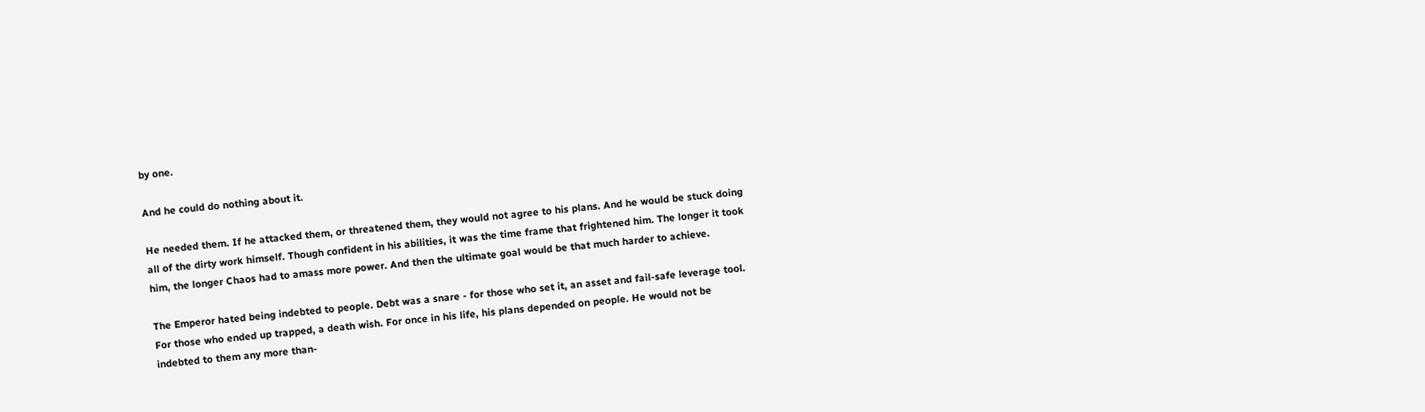by one.

And he could do nothing about it.

He needed them. If he attacked them, or threatened them, they would not agree to his plans. And he would be stuck doing all of the dirty work himself. Though confident in his abilities, it was the time frame that frightened him. The longer it took him, the longer Chaos had to amass more power. And then the ultimate goal would be that much harder to achieve.

The Emperor hated being indebted to people. Debt was a snare - for those who set it, an asset and fail-safe leverage tool. For those who ended up trapped, a death wish. For once in his life, his plans depended on people. He would not be indebted to them any more than-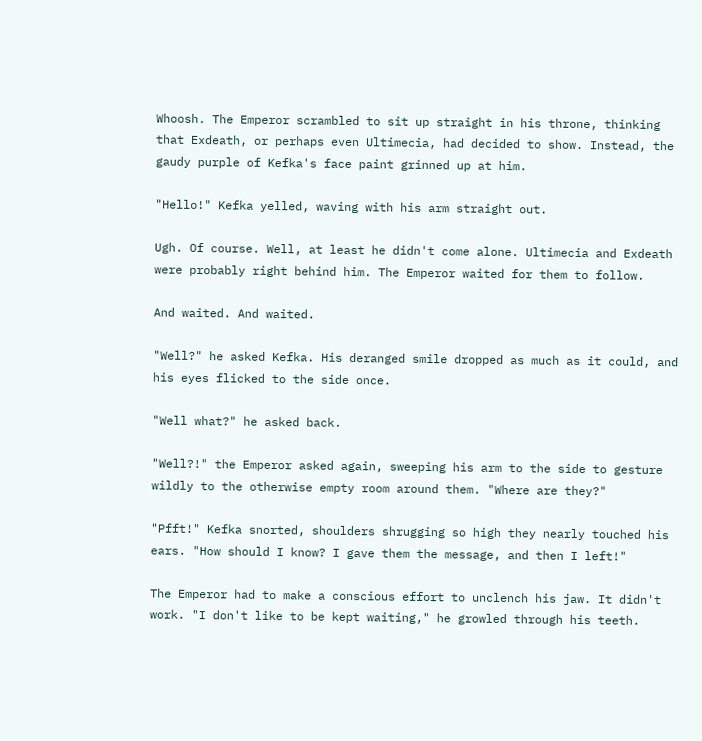Whoosh. The Emperor scrambled to sit up straight in his throne, thinking that Exdeath, or perhaps even Ultimecia, had decided to show. Instead, the gaudy purple of Kefka's face paint grinned up at him.

"Hello!" Kefka yelled, waving with his arm straight out.

Ugh. Of course. Well, at least he didn't come alone. Ultimecia and Exdeath were probably right behind him. The Emperor waited for them to follow.

And waited. And waited.

"Well?" he asked Kefka. His deranged smile dropped as much as it could, and his eyes flicked to the side once.

"Well what?" he asked back.

"Well?!" the Emperor asked again, sweeping his arm to the side to gesture wildly to the otherwise empty room around them. "Where are they?"

"Pfft!" Kefka snorted, shoulders shrugging so high they nearly touched his ears. "How should I know? I gave them the message, and then I left!"

The Emperor had to make a conscious effort to unclench his jaw. It didn't work. "I don't like to be kept waiting," he growled through his teeth.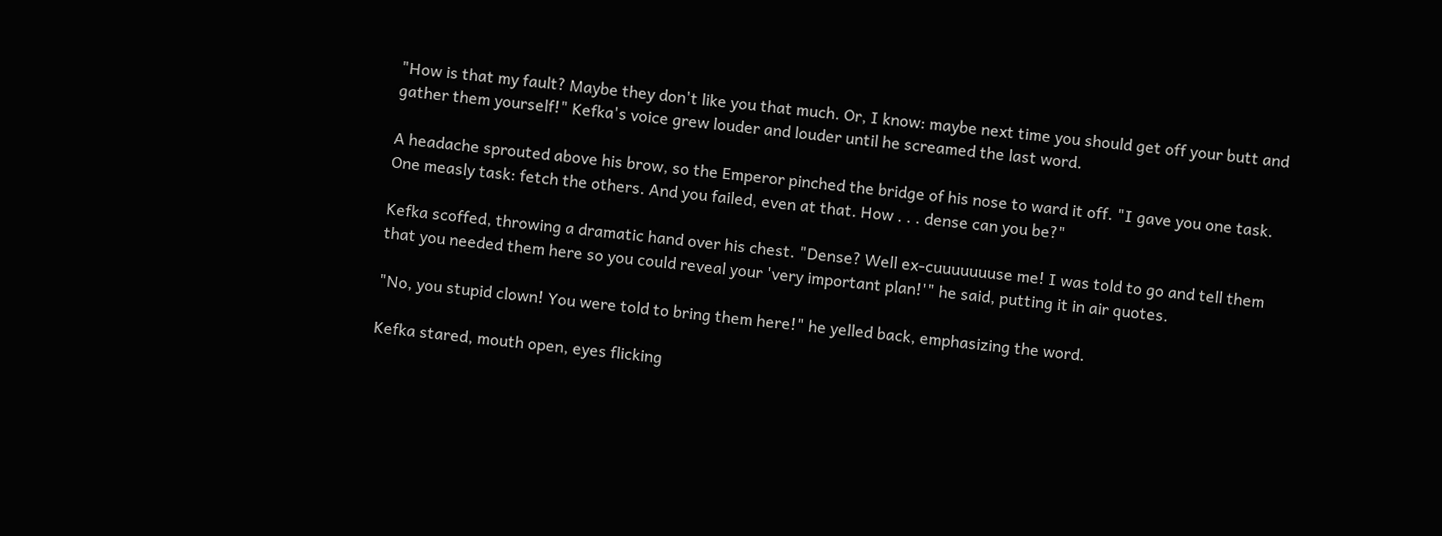"How is that my fault? Maybe they don't like you that much. Or, I know: maybe next time you should get off your butt and gather them yourself!" Kefka's voice grew louder and louder until he screamed the last word.

A headache sprouted above his brow, so the Emperor pinched the bridge of his nose to ward it off. "I gave you one task. One measly task: fetch the others. And you failed, even at that. How . . . dense can you be?"

Kefka scoffed, throwing a dramatic hand over his chest. "Dense? Well ex-cuuuuuuuse me! I was told to go and tell them that you needed them here so you could reveal your 'very important plan!'" he said, putting it in air quotes.

"No, you stupid clown! You were told to bring them here!" he yelled back, emphasizing the word.

Kefka stared, mouth open, eyes flicking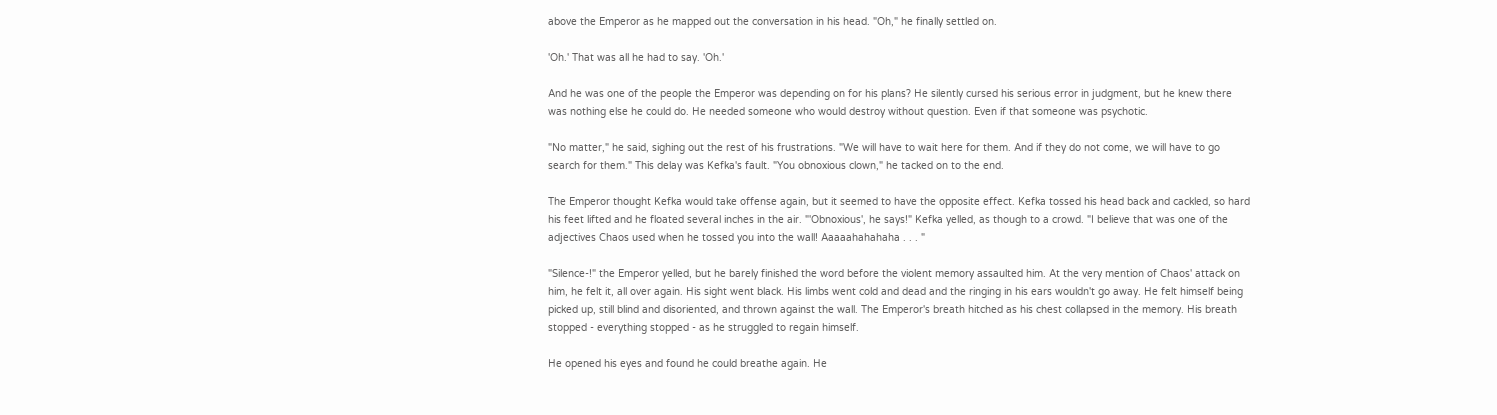above the Emperor as he mapped out the conversation in his head. "Oh," he finally settled on.

'Oh.' That was all he had to say. 'Oh.'

And he was one of the people the Emperor was depending on for his plans? He silently cursed his serious error in judgment, but he knew there was nothing else he could do. He needed someone who would destroy without question. Even if that someone was psychotic.

"No matter," he said, sighing out the rest of his frustrations. "We will have to wait here for them. And if they do not come, we will have to go search for them." This delay was Kefka's fault. "You obnoxious clown," he tacked on to the end.

The Emperor thought Kefka would take offense again, but it seemed to have the opposite effect. Kefka tossed his head back and cackled, so hard his feet lifted and he floated several inches in the air. "'Obnoxious', he says!" Kefka yelled, as though to a crowd. "I believe that was one of the adjectives Chaos used when he tossed you into the wall! Aaaaahahahaha . . . "

"Silence-!" the Emperor yelled, but he barely finished the word before the violent memory assaulted him. At the very mention of Chaos' attack on him, he felt it, all over again. His sight went black. His limbs went cold and dead and the ringing in his ears wouldn't go away. He felt himself being picked up, still blind and disoriented, and thrown against the wall. The Emperor's breath hitched as his chest collapsed in the memory. His breath stopped - everything stopped - as he struggled to regain himself.

He opened his eyes and found he could breathe again. He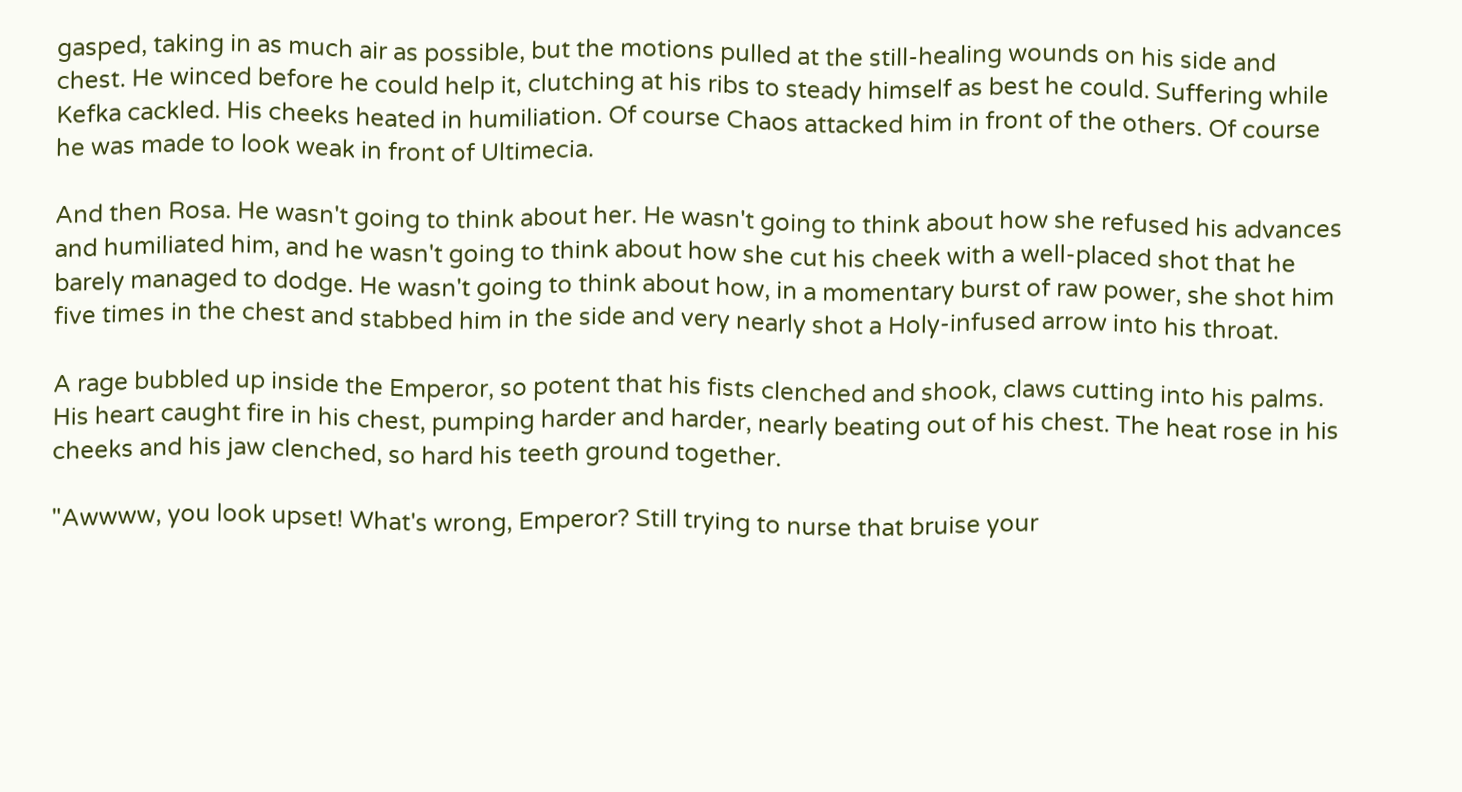gasped, taking in as much air as possible, but the motions pulled at the still-healing wounds on his side and chest. He winced before he could help it, clutching at his ribs to steady himself as best he could. Suffering while Kefka cackled. His cheeks heated in humiliation. Of course Chaos attacked him in front of the others. Of course he was made to look weak in front of Ultimecia.

And then Rosa. He wasn't going to think about her. He wasn't going to think about how she refused his advances and humiliated him, and he wasn't going to think about how she cut his cheek with a well-placed shot that he barely managed to dodge. He wasn't going to think about how, in a momentary burst of raw power, she shot him five times in the chest and stabbed him in the side and very nearly shot a Holy-infused arrow into his throat.

A rage bubbled up inside the Emperor, so potent that his fists clenched and shook, claws cutting into his palms. His heart caught fire in his chest, pumping harder and harder, nearly beating out of his chest. The heat rose in his cheeks and his jaw clenched, so hard his teeth ground together.

"Awwww, you look upset! What's wrong, Emperor? Still trying to nurse that bruise your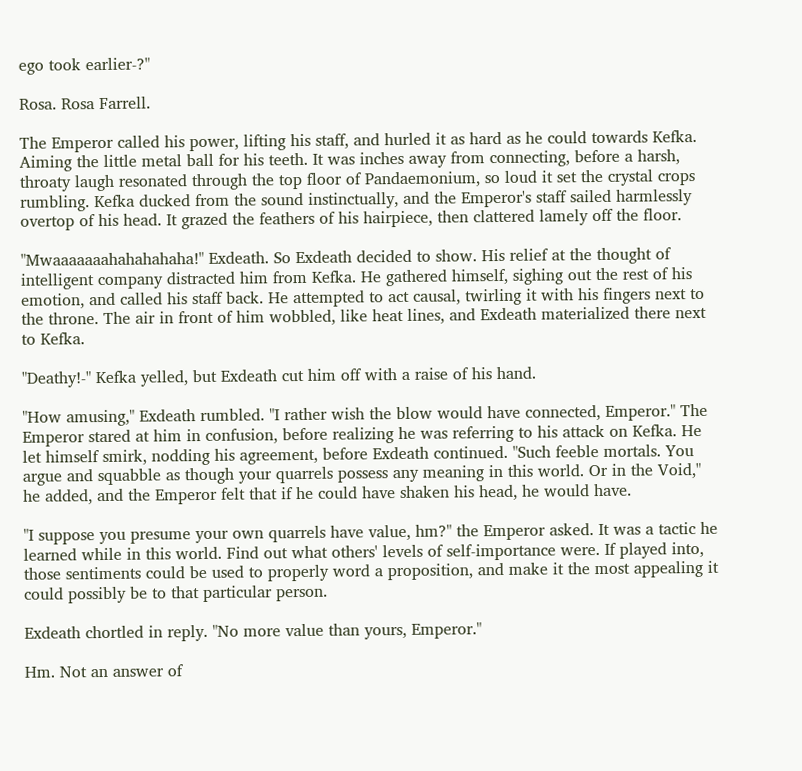ego took earlier-?"

Rosa. Rosa Farrell.

The Emperor called his power, lifting his staff, and hurled it as hard as he could towards Kefka. Aiming the little metal ball for his teeth. It was inches away from connecting, before a harsh, throaty laugh resonated through the top floor of Pandaemonium, so loud it set the crystal crops rumbling. Kefka ducked from the sound instinctually, and the Emperor's staff sailed harmlessly overtop of his head. It grazed the feathers of his hairpiece, then clattered lamely off the floor.

"Mwaaaaaaahahahahaha!" Exdeath. So Exdeath decided to show. His relief at the thought of intelligent company distracted him from Kefka. He gathered himself, sighing out the rest of his emotion, and called his staff back. He attempted to act causal, twirling it with his fingers next to the throne. The air in front of him wobbled, like heat lines, and Exdeath materialized there next to Kefka.

"Deathy!-" Kefka yelled, but Exdeath cut him off with a raise of his hand.

"How amusing," Exdeath rumbled. "I rather wish the blow would have connected, Emperor." The Emperor stared at him in confusion, before realizing he was referring to his attack on Kefka. He let himself smirk, nodding his agreement, before Exdeath continued. "Such feeble mortals. You argue and squabble as though your quarrels possess any meaning in this world. Or in the Void," he added, and the Emperor felt that if he could have shaken his head, he would have.

"I suppose you presume your own quarrels have value, hm?" the Emperor asked. It was a tactic he learned while in this world. Find out what others' levels of self-importance were. If played into, those sentiments could be used to properly word a proposition, and make it the most appealing it could possibly be to that particular person.

Exdeath chortled in reply. "No more value than yours, Emperor."

Hm. Not an answer of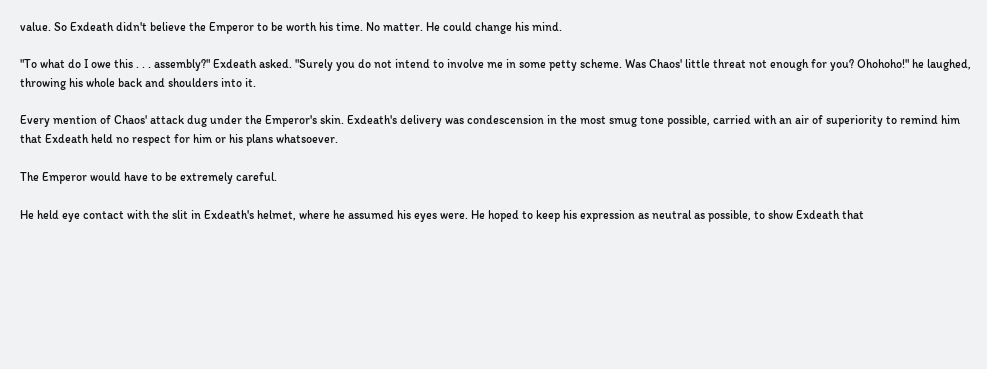value. So Exdeath didn't believe the Emperor to be worth his time. No matter. He could change his mind.

"To what do I owe this . . . assembly?" Exdeath asked. "Surely you do not intend to involve me in some petty scheme. Was Chaos' little threat not enough for you? Ohohoho!" he laughed, throwing his whole back and shoulders into it.

Every mention of Chaos' attack dug under the Emperor's skin. Exdeath's delivery was condescension in the most smug tone possible, carried with an air of superiority to remind him that Exdeath held no respect for him or his plans whatsoever.

The Emperor would have to be extremely careful.

He held eye contact with the slit in Exdeath's helmet, where he assumed his eyes were. He hoped to keep his expression as neutral as possible, to show Exdeath that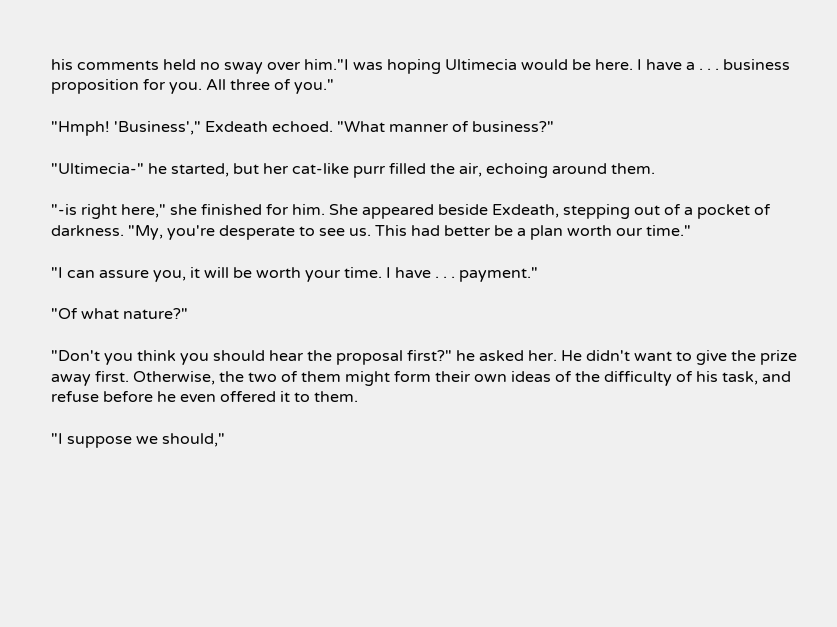his comments held no sway over him."I was hoping Ultimecia would be here. I have a . . . business proposition for you. All three of you."

"Hmph! 'Business'," Exdeath echoed. "What manner of business?"

"Ultimecia-" he started, but her cat-like purr filled the air, echoing around them.

"-is right here," she finished for him. She appeared beside Exdeath, stepping out of a pocket of darkness. "My, you're desperate to see us. This had better be a plan worth our time."

"I can assure you, it will be worth your time. I have . . . payment."

"Of what nature?"

"Don't you think you should hear the proposal first?" he asked her. He didn't want to give the prize away first. Otherwise, the two of them might form their own ideas of the difficulty of his task, and refuse before he even offered it to them.

"I suppose we should,"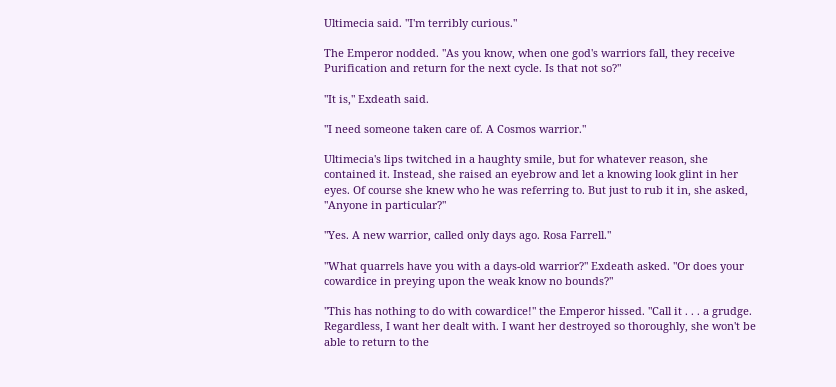Ultimecia said. "I'm terribly curious."

The Emperor nodded. "As you know, when one god's warriors fall, they receive Purification and return for the next cycle. Is that not so?"

"It is," Exdeath said.

"I need someone taken care of. A Cosmos warrior."

Ultimecia's lips twitched in a haughty smile, but for whatever reason, she contained it. Instead, she raised an eyebrow and let a knowing look glint in her eyes. Of course she knew who he was referring to. But just to rub it in, she asked, "Anyone in particular?"

"Yes. A new warrior, called only days ago. Rosa Farrell."

"What quarrels have you with a days-old warrior?" Exdeath asked. "Or does your cowardice in preying upon the weak know no bounds?"

"This has nothing to do with cowardice!" the Emperor hissed. "Call it . . . a grudge. Regardless, I want her dealt with. I want her destroyed so thoroughly, she won't be able to return to the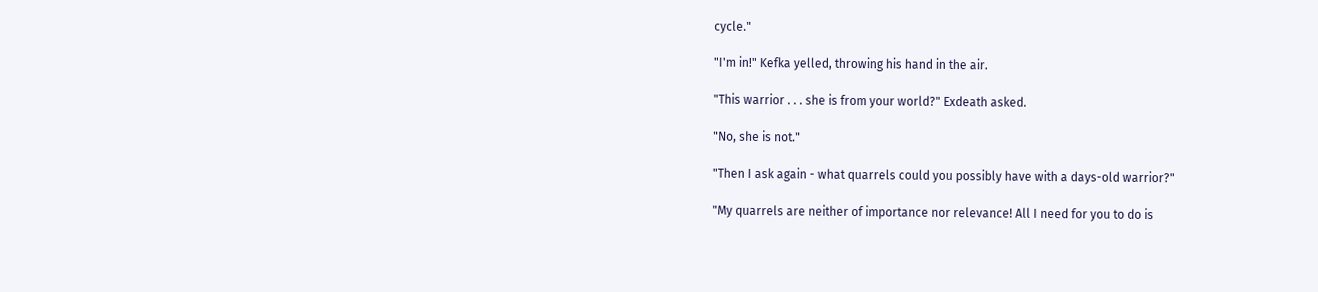cycle."

"I'm in!" Kefka yelled, throwing his hand in the air.

"This warrior . . . she is from your world?" Exdeath asked.

"No, she is not."

"Then I ask again - what quarrels could you possibly have with a days-old warrior?"

"My quarrels are neither of importance nor relevance! All I need for you to do is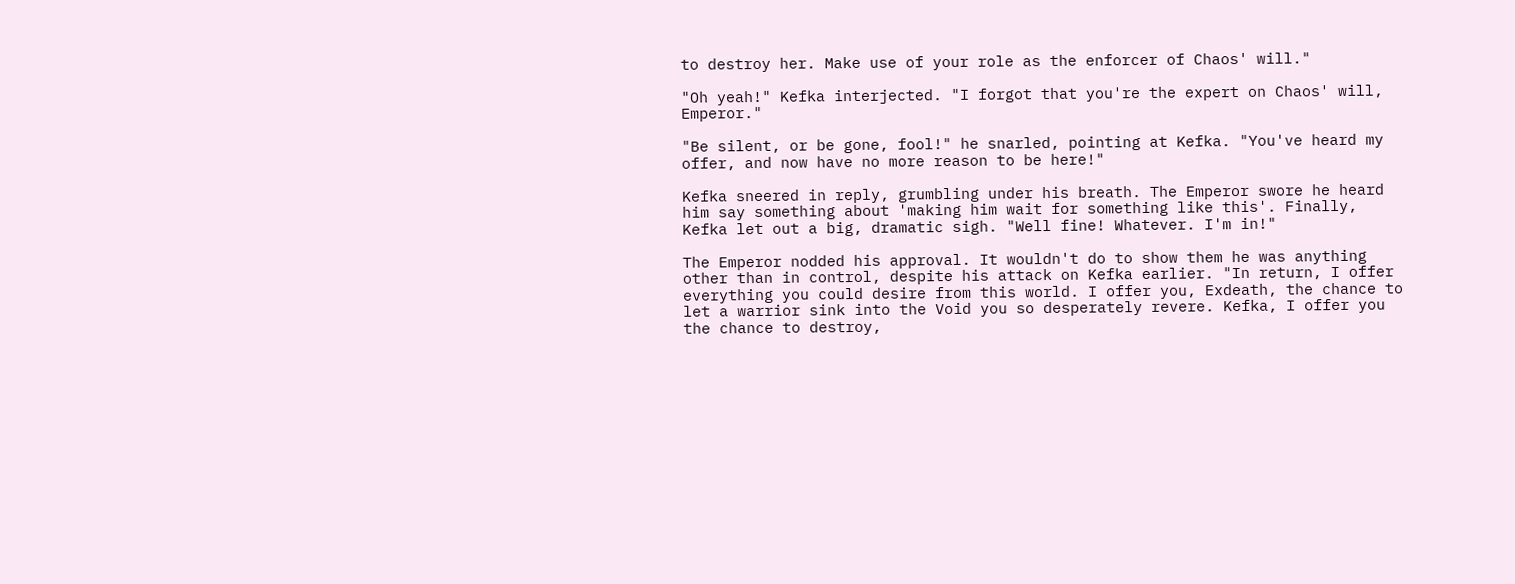to destroy her. Make use of your role as the enforcer of Chaos' will."

"Oh yeah!" Kefka interjected. "I forgot that you're the expert on Chaos' will, Emperor."

"Be silent, or be gone, fool!" he snarled, pointing at Kefka. "You've heard my offer, and now have no more reason to be here!"

Kefka sneered in reply, grumbling under his breath. The Emperor swore he heard him say something about 'making him wait for something like this'. Finally, Kefka let out a big, dramatic sigh. "Well fine! Whatever. I'm in!"

The Emperor nodded his approval. It wouldn't do to show them he was anything other than in control, despite his attack on Kefka earlier. "In return, I offer everything you could desire from this world. I offer you, Exdeath, the chance to let a warrior sink into the Void you so desperately revere. Kefka, I offer you the chance to destroy,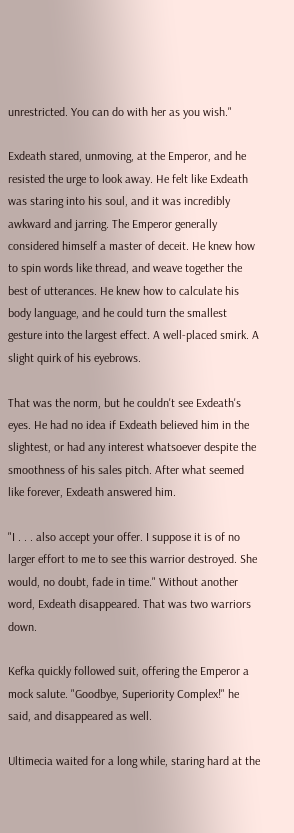unrestricted. You can do with her as you wish."

Exdeath stared, unmoving, at the Emperor, and he resisted the urge to look away. He felt like Exdeath was staring into his soul, and it was incredibly awkward and jarring. The Emperor generally considered himself a master of deceit. He knew how to spin words like thread, and weave together the best of utterances. He knew how to calculate his body language, and he could turn the smallest gesture into the largest effect. A well-placed smirk. A slight quirk of his eyebrows.

That was the norm, but he couldn't see Exdeath's eyes. He had no idea if Exdeath believed him in the slightest, or had any interest whatsoever despite the smoothness of his sales pitch. After what seemed like forever, Exdeath answered him.

"I . . . also accept your offer. I suppose it is of no larger effort to me to see this warrior destroyed. She would, no doubt, fade in time." Without another word, Exdeath disappeared. That was two warriors down.

Kefka quickly followed suit, offering the Emperor a mock salute. "Goodbye, Superiority Complex!" he said, and disappeared as well.

Ultimecia waited for a long while, staring hard at the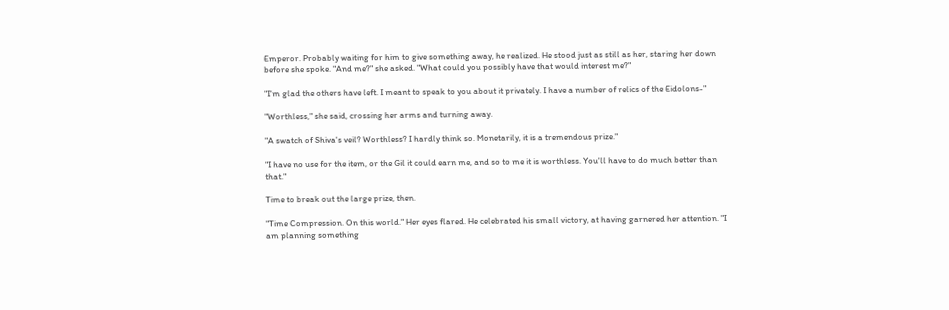Emperor. Probably waiting for him to give something away, he realized. He stood just as still as her, staring her down before she spoke. "And me?" she asked. "What could you possibly have that would interest me?"

"I'm glad the others have left. I meant to speak to you about it privately. I have a number of relics of the Eidolons-"

"Worthless," she said, crossing her arms and turning away.

"A swatch of Shiva's veil? Worthless? I hardly think so. Monetarily, it is a tremendous prize."

"I have no use for the item, or the Gil it could earn me, and so to me it is worthless. You'll have to do much better than that."

Time to break out the large prize, then.

"Time Compression. On this world." Her eyes flared. He celebrated his small victory, at having garnered her attention. "I am planning something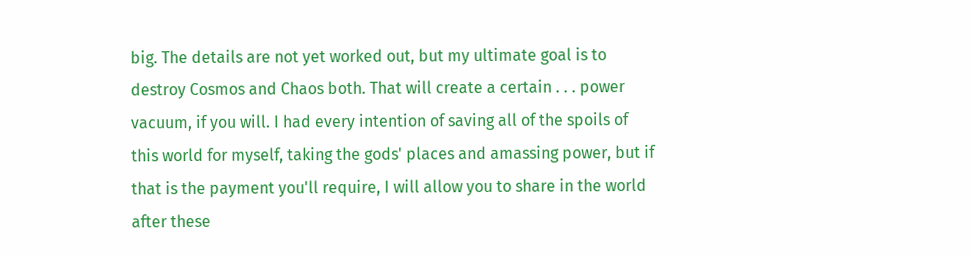big. The details are not yet worked out, but my ultimate goal is to destroy Cosmos and Chaos both. That will create a certain . . . power vacuum, if you will. I had every intention of saving all of the spoils of this world for myself, taking the gods' places and amassing power, but if that is the payment you'll require, I will allow you to share in the world after these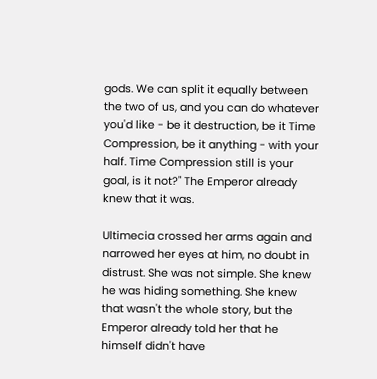gods. We can split it equally between the two of us, and you can do whatever you'd like - be it destruction, be it Time Compression, be it anything - with your half. Time Compression still is your goal, is it not?" The Emperor already knew that it was.

Ultimecia crossed her arms again and narrowed her eyes at him, no doubt in distrust. She was not simple. She knew he was hiding something. She knew that wasn't the whole story, but the Emperor already told her that he himself didn't have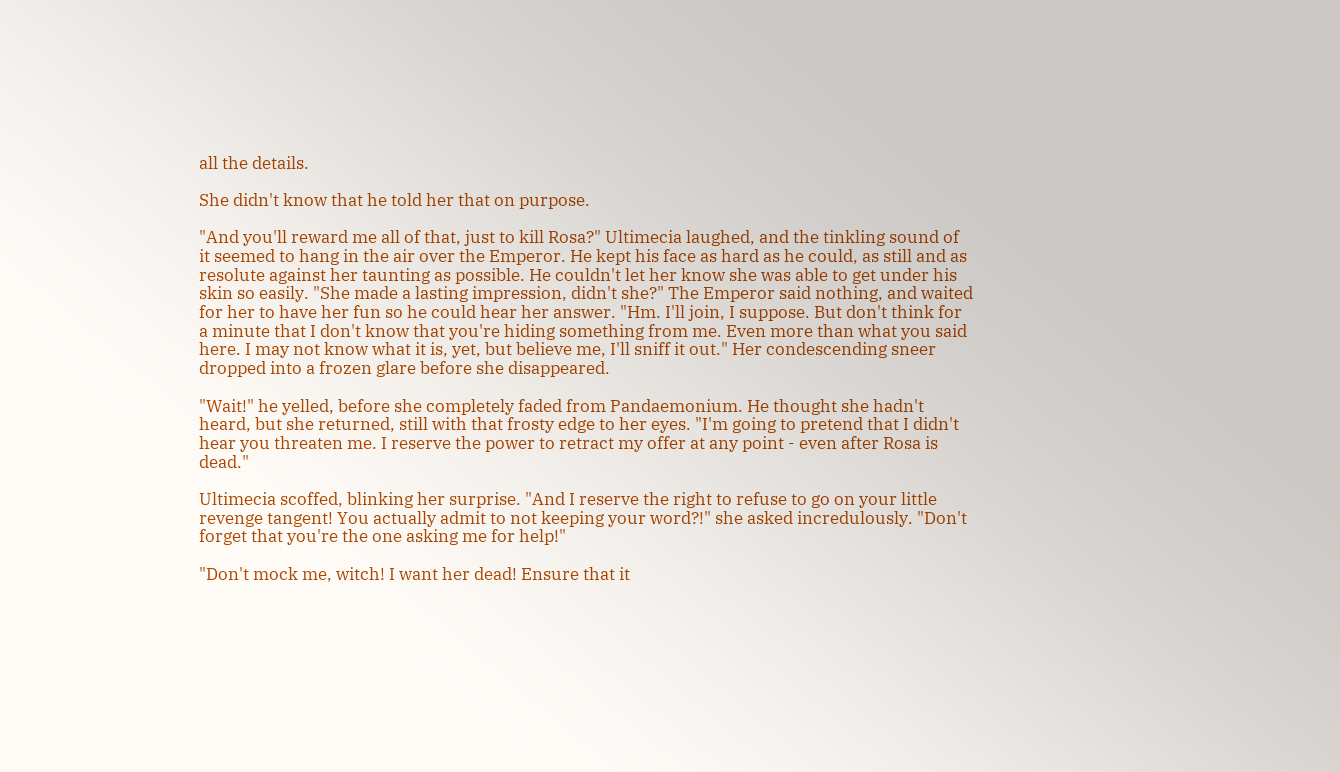all the details.

She didn't know that he told her that on purpose.

"And you'll reward me all of that, just to kill Rosa?" Ultimecia laughed, and the tinkling sound of it seemed to hang in the air over the Emperor. He kept his face as hard as he could, as still and as resolute against her taunting as possible. He couldn't let her know she was able to get under his skin so easily. "She made a lasting impression, didn't she?" The Emperor said nothing, and waited for her to have her fun so he could hear her answer. "Hm. I'll join, I suppose. But don't think for a minute that I don't know that you're hiding something from me. Even more than what you said here. I may not know what it is, yet, but believe me, I'll sniff it out." Her condescending sneer dropped into a frozen glare before she disappeared.

"Wait!" he yelled, before she completely faded from Pandaemonium. He thought she hadn't heard, but she returned, still with that frosty edge to her eyes. "I'm going to pretend that I didn't hear you threaten me. I reserve the power to retract my offer at any point - even after Rosa is dead."

Ultimecia scoffed, blinking her surprise. "And I reserve the right to refuse to go on your little revenge tangent! You actually admit to not keeping your word?!" she asked incredulously. "Don't forget that you're the one asking me for help!"

"Don't mock me, witch! I want her dead! Ensure that it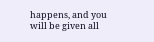happens, and you will be given all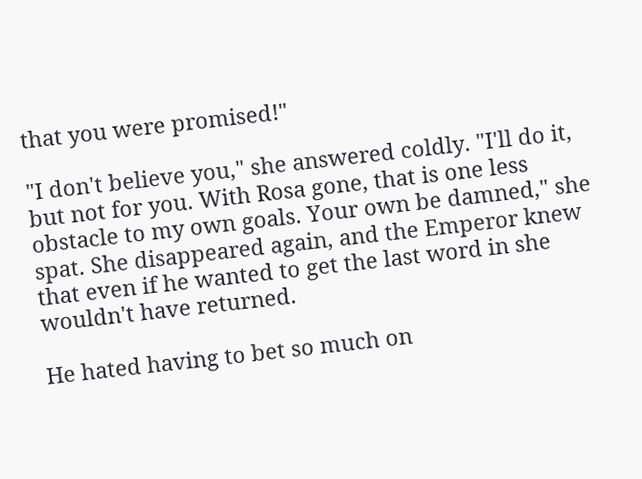that you were promised!"

"I don't believe you," she answered coldly. "I'll do it, but not for you. With Rosa gone, that is one less obstacle to my own goals. Your own be damned," she spat. She disappeared again, and the Emperor knew that even if he wanted to get the last word in she wouldn't have returned.

He hated having to bet so much on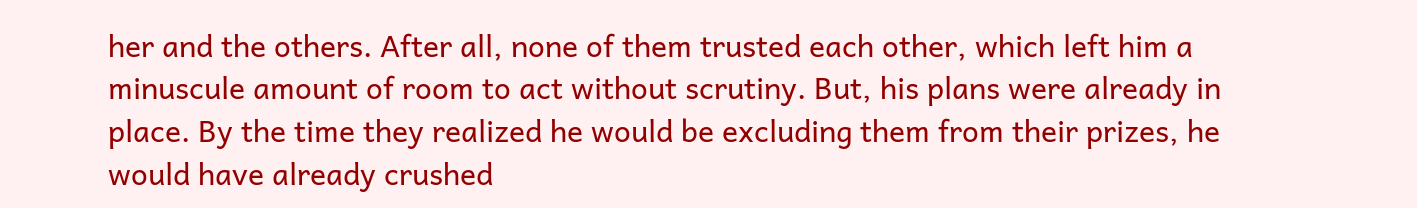her and the others. After all, none of them trusted each other, which left him a minuscule amount of room to act without scrutiny. But, his plans were already in place. By the time they realized he would be excluding them from their prizes, he would have already crushed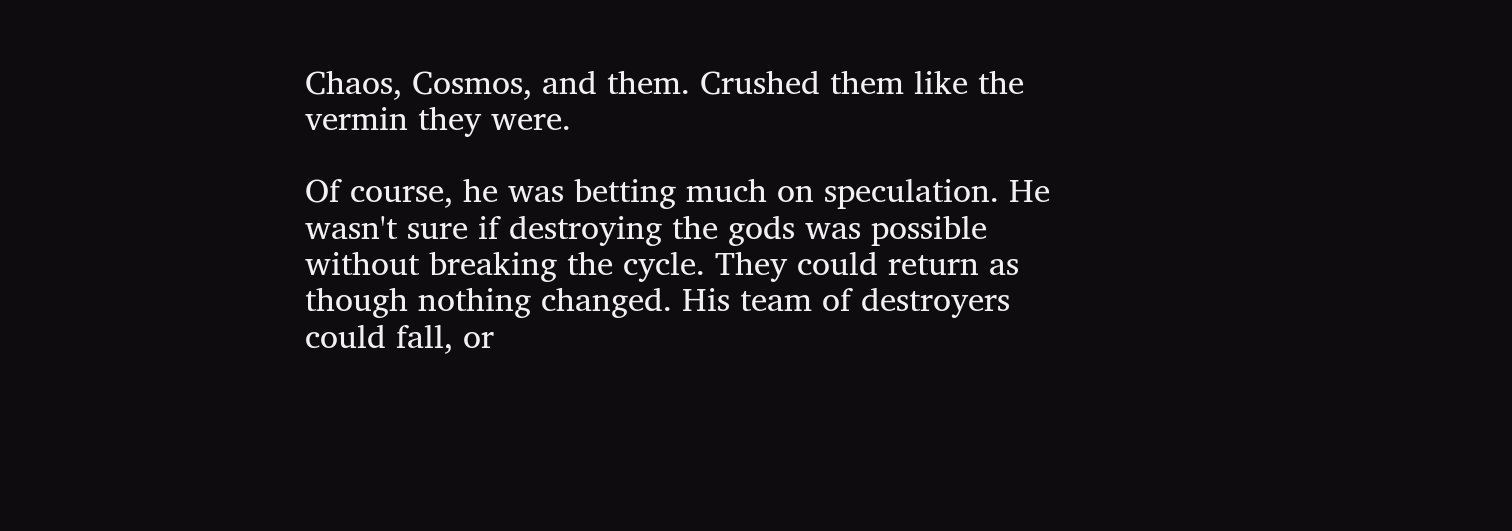Chaos, Cosmos, and them. Crushed them like the vermin they were.

Of course, he was betting much on speculation. He wasn't sure if destroying the gods was possible without breaking the cycle. They could return as though nothing changed. His team of destroyers could fall, or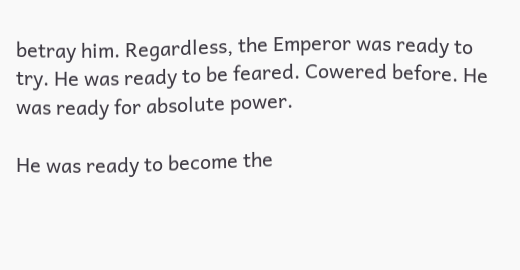betray him. Regardless, the Emperor was ready to try. He was ready to be feared. Cowered before. He was ready for absolute power.

He was ready to become the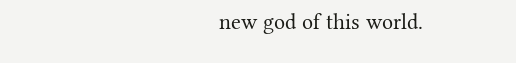new god of this world.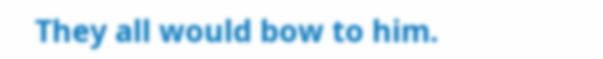They all would bow to him.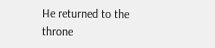He returned to the throne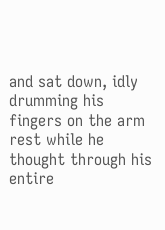and sat down, idly drumming his fingers on the arm rest while he thought through his entire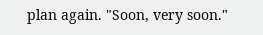plan again. "Soon, very soon."